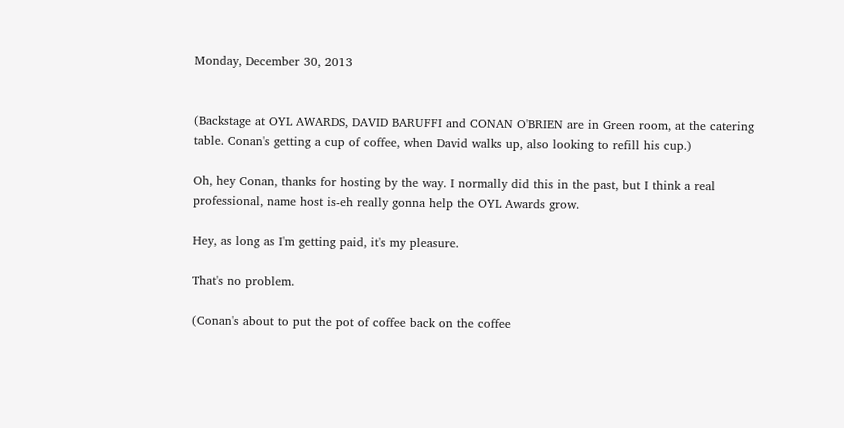Monday, December 30, 2013


(Backstage at OYL AWARDS, DAVID BARUFFI and CONAN O'BRIEN are in Green room, at the catering table. Conan's getting a cup of coffee, when David walks up, also looking to refill his cup.)

Oh, hey Conan, thanks for hosting by the way. I normally did this in the past, but I think a real professional, name host is-eh really gonna help the OYL Awards grow.

Hey, as long as I'm getting paid, it's my pleasure.

That's no problem.

(Conan's about to put the pot of coffee back on the coffee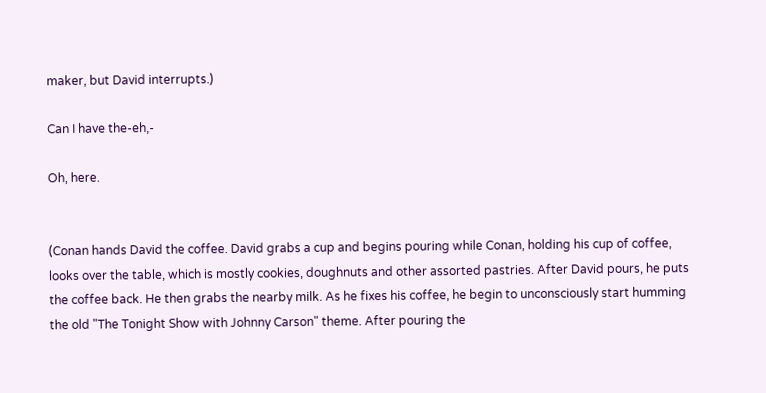maker, but David interrupts.)

Can I have the-eh,-

Oh, here.


(Conan hands David the coffee. David grabs a cup and begins pouring while Conan, holding his cup of coffee, looks over the table, which is mostly cookies, doughnuts and other assorted pastries. After David pours, he puts the coffee back. He then grabs the nearby milk. As he fixes his coffee, he begin to unconsciously start humming the old "The Tonight Show with Johnny Carson" theme. After pouring the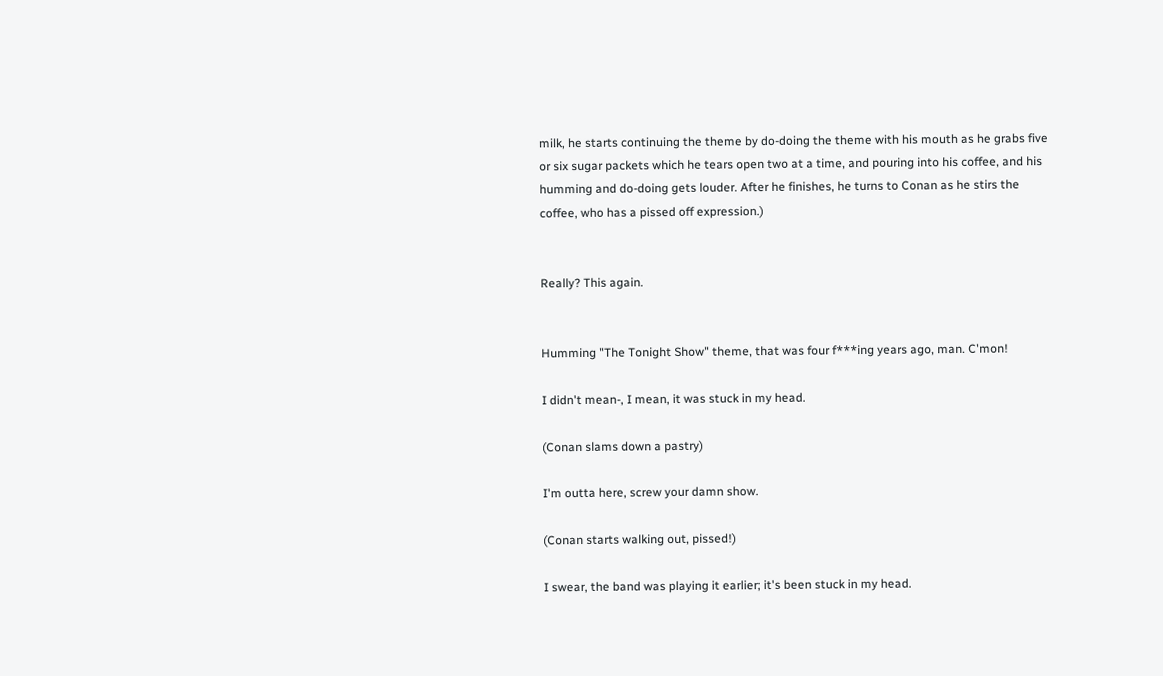milk, he starts continuing the theme by do-doing the theme with his mouth as he grabs five or six sugar packets which he tears open two at a time, and pouring into his coffee, and his humming and do-doing gets louder. After he finishes, he turns to Conan as he stirs the coffee, who has a pissed off expression.)


Really? This again.


Humming "The Tonight Show" theme, that was four f***ing years ago, man. C'mon!

I didn't mean-, I mean, it was stuck in my head.

(Conan slams down a pastry)

I'm outta here, screw your damn show.

(Conan starts walking out, pissed!)

I swear, the band was playing it earlier; it's been stuck in my head.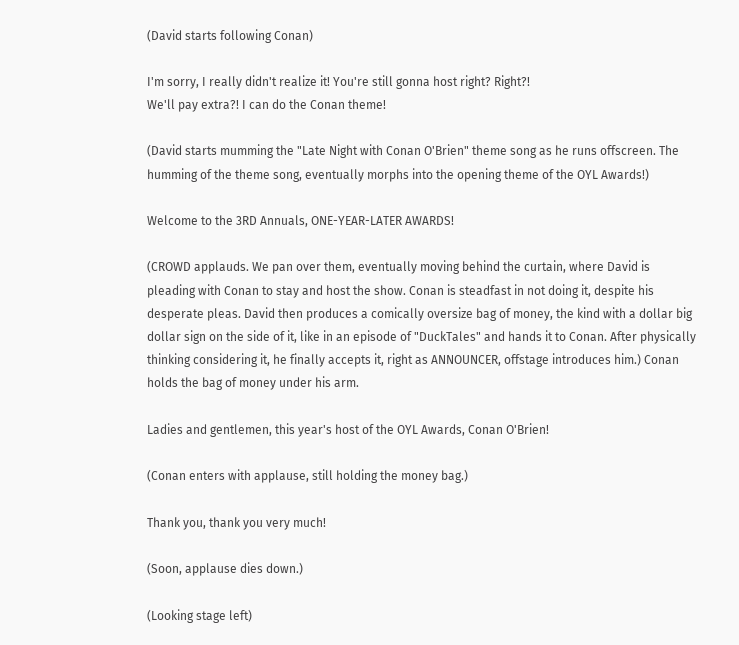(David starts following Conan)

I'm sorry, I really didn't realize it! You're still gonna host right? Right?!
We'll pay extra?! I can do the Conan theme!

(David starts mumming the "Late Night with Conan O'Brien" theme song as he runs offscreen. The humming of the theme song, eventually morphs into the opening theme of the OYL Awards!)

Welcome to the 3RD Annuals, ONE-YEAR-LATER AWARDS!

(CROWD applauds. We pan over them, eventually moving behind the curtain, where David is pleading with Conan to stay and host the show. Conan is steadfast in not doing it, despite his desperate pleas. David then produces a comically oversize bag of money, the kind with a dollar big dollar sign on the side of it, like in an episode of "DuckTales" and hands it to Conan. After physically thinking considering it, he finally accepts it, right as ANNOUNCER, offstage introduces him.) Conan holds the bag of money under his arm.

Ladies and gentlemen, this year's host of the OYL Awards, Conan O'Brien!

(Conan enters with applause, still holding the money bag.)

Thank you, thank you very much!

(Soon, applause dies down.)

(Looking stage left)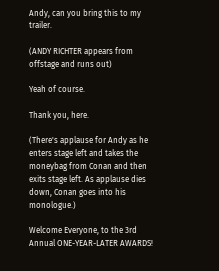Andy, can you bring this to my trailer.

(ANDY RICHTER appears from offstage and runs out)

Yeah of course.

Thank you, here.

(There's applause for Andy as he enters stage left and takes the moneybag from Conan and then exits stage left. As applause dies down, Conan goes into his monologue.)

Welcome Everyone, to the 3rd Annual ONE-YEAR-LATER AWARDS!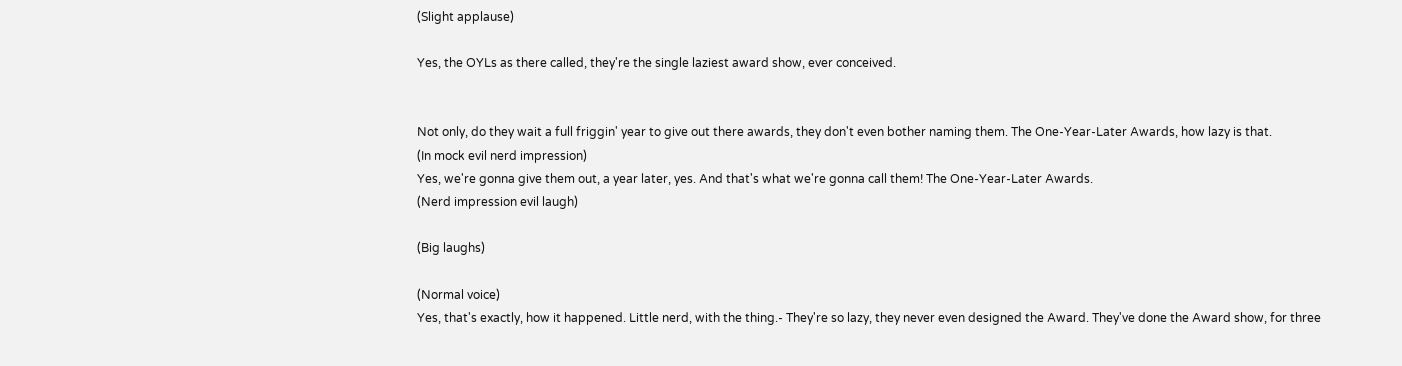(Slight applause)

Yes, the OYLs as there called, they're the single laziest award show, ever conceived.


Not only, do they wait a full friggin' year to give out there awards, they don't even bother naming them. The One-Year-Later Awards, how lazy is that.
(In mock evil nerd impression)
Yes, we're gonna give them out, a year later, yes. And that's what we're gonna call them! The One-Year-Later Awards.
(Nerd impression evil laugh)

(Big laughs)

(Normal voice)
Yes, that's exactly, how it happened. Little nerd, with the thing.- They're so lazy, they never even designed the Award. They've done the Award show, for three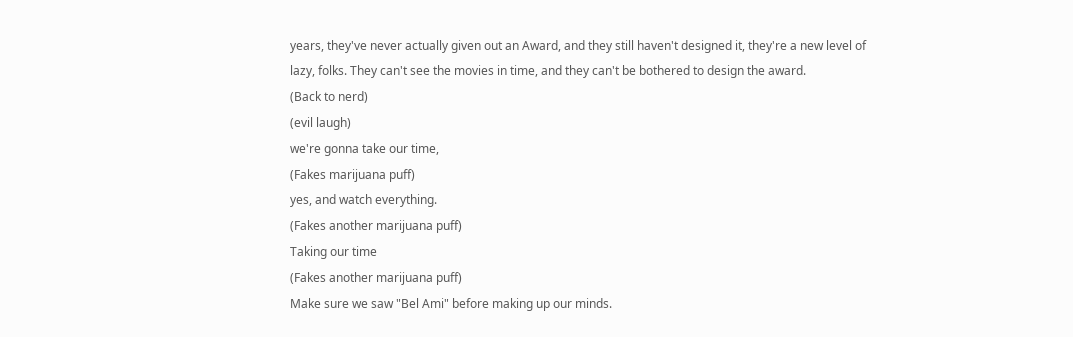years, they've never actually given out an Award, and they still haven't designed it, they're a new level of lazy, folks. They can't see the movies in time, and they can't be bothered to design the award.
(Back to nerd)
(evil laugh)
we're gonna take our time,
(Fakes marijuana puff)
yes, and watch everything.
(Fakes another marijuana puff)
Taking our time
(Fakes another marijuana puff)
Make sure we saw "Bel Ami" before making up our minds.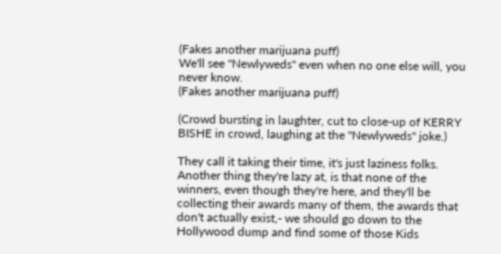(Fakes another marijuana puff)
We'll see "Newlyweds" even when no one else will, you never know.
(Fakes another marijuana puff)

(Crowd bursting in laughter, cut to close-up of KERRY BISHE in crowd, laughing at the "Newlyweds" joke.)

They call it taking their time, it's just laziness folks. Another thing they're lazy at, is that none of the winners, even though they're here, and they'll be collecting their awards many of them, the awards that don't actually exist,- we should go down to the Hollywood dump and find some of those Kids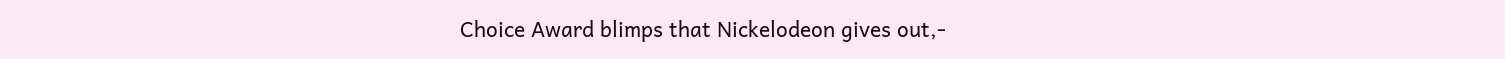Choice Award blimps that Nickelodeon gives out,-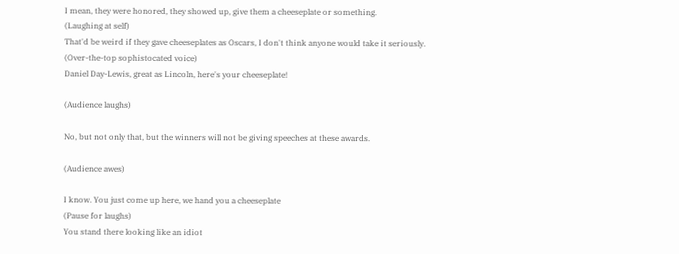I mean, they were honored, they showed up, give them a cheeseplate or something.
(Laughing at self)
That'd be weird if they gave cheeseplates as Oscars, I don't think anyone would take it seriously.
(Over-the-top sophistocated voice)
Daniel Day-Lewis, great as Lincoln, here's your cheeseplate!

(Audience laughs)

No, but not only that, but the winners will not be giving speeches at these awards.

(Audience awes)

I know. You just come up here, we hand you a cheeseplate
(Pause for laughs)
You stand there looking like an idiot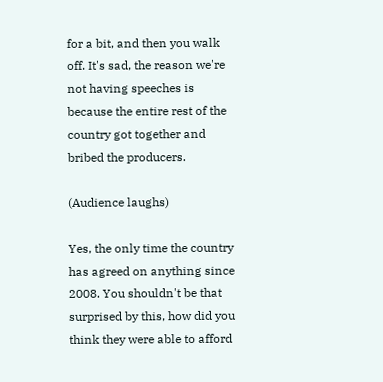for a bit, and then you walk off. It's sad, the reason we're not having speeches is because the entire rest of the country got together and bribed the producers.

(Audience laughs)

Yes, the only time the country has agreed on anything since 2008. You shouldn't be that surprised by this, how did you think they were able to afford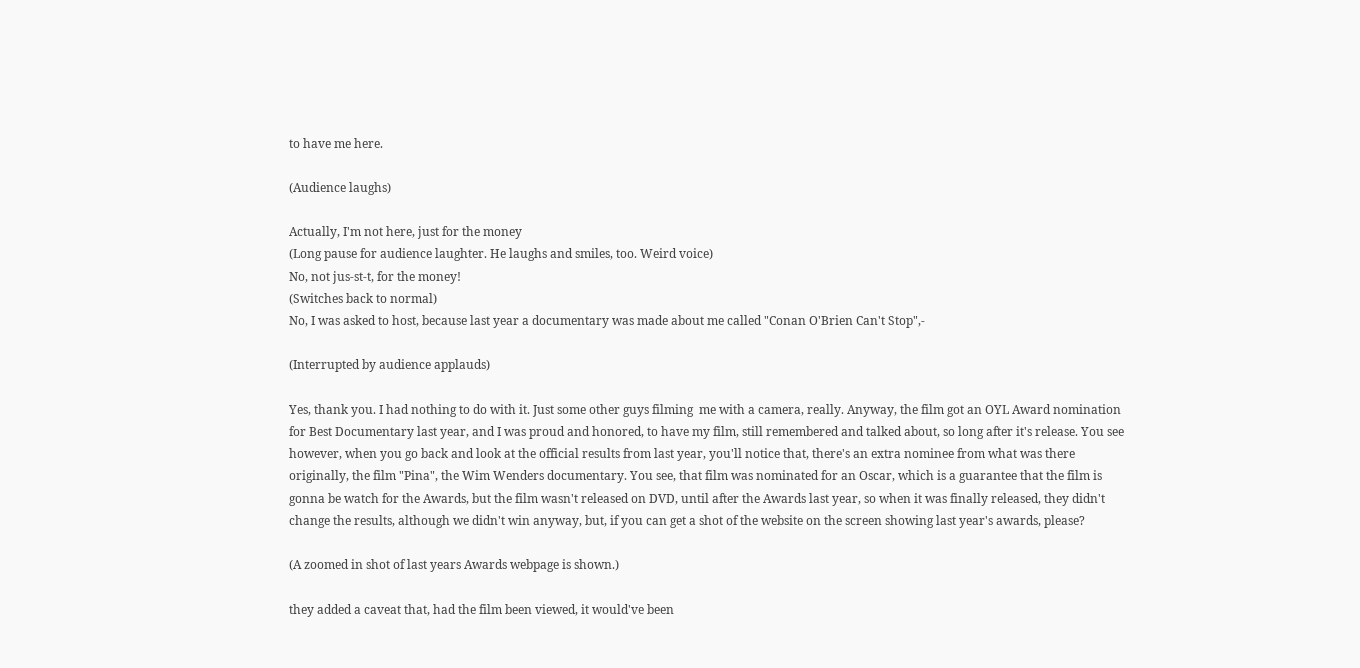to have me here.

(Audience laughs)

Actually, I'm not here, just for the money
(Long pause for audience laughter. He laughs and smiles, too. Weird voice)
No, not jus-st-t, for the money!
(Switches back to normal)
No, I was asked to host, because last year a documentary was made about me called "Conan O'Brien Can't Stop",-

(Interrupted by audience applauds)

Yes, thank you. I had nothing to do with it. Just some other guys filming  me with a camera, really. Anyway, the film got an OYL Award nomination for Best Documentary last year, and I was proud and honored, to have my film, still remembered and talked about, so long after it's release. You see however, when you go back and look at the official results from last year, you'll notice that, there's an extra nominee from what was there originally, the film "Pina", the Wim Wenders documentary. You see, that film was nominated for an Oscar, which is a guarantee that the film is gonna be watch for the Awards, but the film wasn't released on DVD, until after the Awards last year, so when it was finally released, they didn't change the results, although we didn't win anyway, but, if you can get a shot of the website on the screen showing last year's awards, please?

(A zoomed in shot of last years Awards webpage is shown.)

they added a caveat that, had the film been viewed, it would've been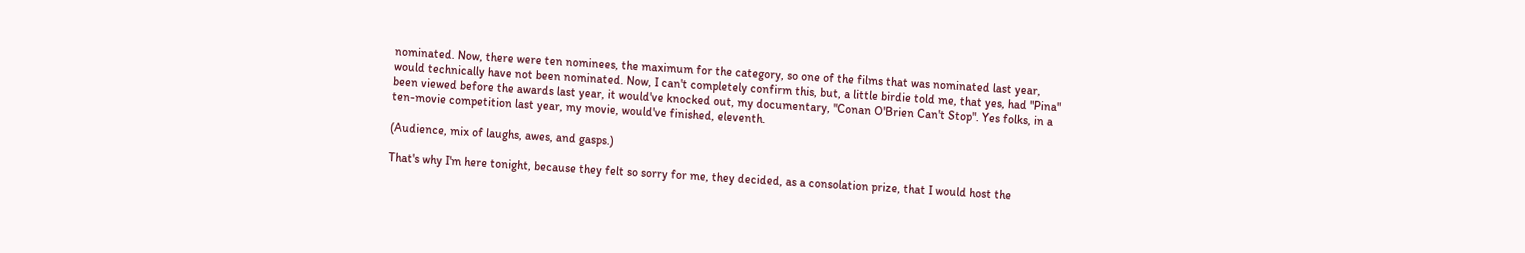nominated. Now, there were ten nominees, the maximum for the category, so one of the films that was nominated last year, would technically have not been nominated. Now, I can't completely confirm this, but, a little birdie told me, that yes, had "Pina" been viewed before the awards last year, it would've knocked out, my documentary, "Conan O'Brien Can't Stop". Yes folks, in a ten-movie competition last year, my movie, would've finished, eleventh.

(Audience, mix of laughs, awes, and gasps.)

That's why I'm here tonight, because they felt so sorry for me, they decided, as a consolation prize, that I would host the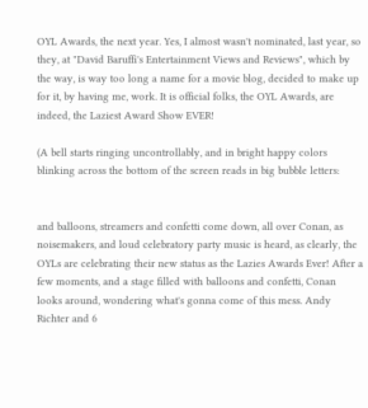OYL Awards, the next year. Yes, I almost wasn't nominated, last year, so they, at "David Baruffi's Entertainment Views and Reviews", which by the way, is way too long a name for a movie blog, decided to make up for it, by having me, work. It is official folks, the OYL Awards, are indeed, the Laziest Award Show EVER!

(A bell starts ringing uncontrollably, and in bright happy colors blinking across the bottom of the screen reads in big bubble letters:


and balloons, streamers and confetti come down, all over Conan, as noisemakers, and loud celebratory party music is heard, as clearly, the OYLs are celebrating their new status as the Lazies Awards Ever! After a few moments, and a stage filled with balloons and confetti, Conan looks around, wondering what's gonna come of this mess. Andy Richter and 6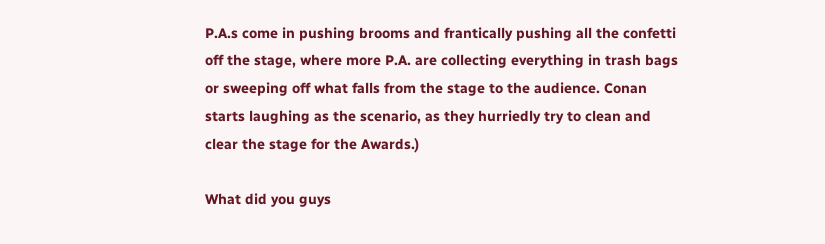P.A.s come in pushing brooms and frantically pushing all the confetti off the stage, where more P.A. are collecting everything in trash bags or sweeping off what falls from the stage to the audience. Conan starts laughing as the scenario, as they hurriedly try to clean and clear the stage for the Awards.)

What did you guys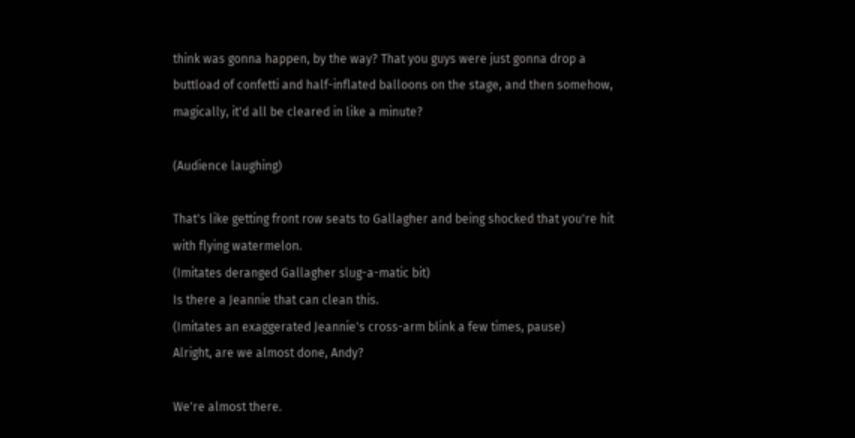think was gonna happen, by the way? That you guys were just gonna drop a buttload of confetti and half-inflated balloons on the stage, and then somehow, magically, it'd all be cleared in like a minute?

(Audience laughing)

That's like getting front row seats to Gallagher and being shocked that you're hit with flying watermelon.
(Imitates deranged Gallagher slug-a-matic bit)
Is there a Jeannie that can clean this.
(Imitates an exaggerated Jeannie's cross-arm blink a few times, pause)
Alright, are we almost done, Andy?

We're almost there.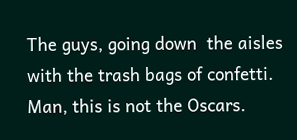The guys, going down  the aisles with the trash bags of confetti. Man, this is not the Oscars.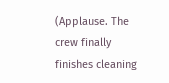(Applause. The crew finally finishes cleaning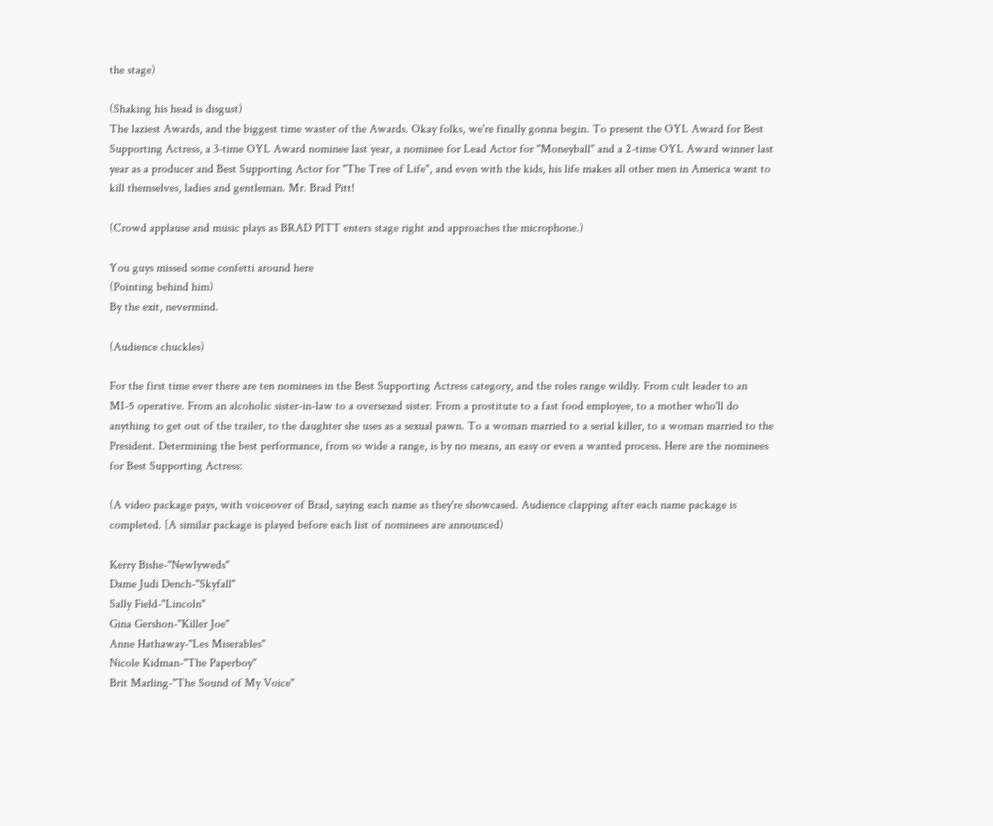the stage)

(Shaking his head is disgust)
The laziest Awards, and the biggest time waster of the Awards. Okay folks, we're finally gonna begin. To present the OYL Award for Best Supporting Actress, a 3-time OYL Award nominee last year, a nominee for Lead Actor for "Moneyball" and a 2-time OYL Award winner last year as a producer and Best Supporting Actor for "The Tree of Life", and even with the kids, his life makes all other men in America want to kill themselves, ladies and gentleman. Mr. Brad Pitt!

(Crowd applause and music plays as BRAD PITT enters stage right and approaches the microphone.)

You guys missed some confetti around here
(Pointing behind him)
By the exit, nevermind.

(Audience chuckles)

For the first time ever there are ten nominees in the Best Supporting Actress category, and the roles range wildly. From cult leader to an MI-5 operative. From an alcoholic sister-in-law to a oversexed sister. From a prostitute to a fast food employee, to a mother who'll do anything to get out of the trailer, to the daughter she uses as a sexual pawn. To a woman married to a serial killer, to a woman married to the President. Determining the best performance, from so wide a range, is by no means, an easy or even a wanted process. Here are the nominees for Best Supporting Actress:

(A video package pays, with voiceover of Brad, saying each name as they're showcased. Audience clapping after each name package is completed. [A similar package is played before each list of nominees are announced)

Kerry Bishe-"Newlyweds"
Dame Judi Dench-"Skyfall"
Sally Field-"Lincoln"
Gina Gershon-"Killer Joe"
Anne Hathaway-"Les Miserables"
Nicole Kidman-"The Paperboy"
Brit Marling-"The Sound of My Voice"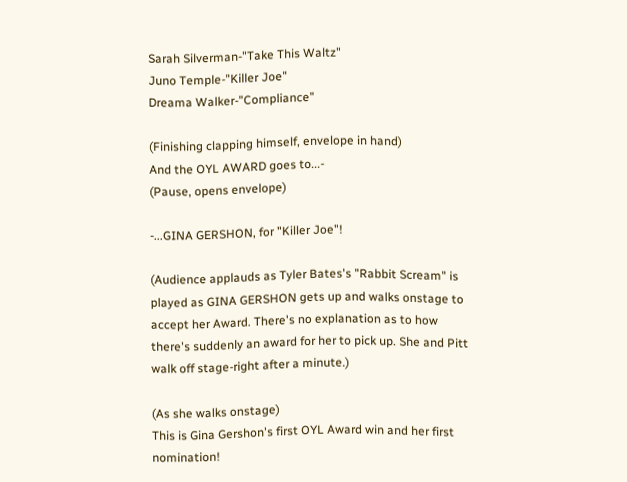Sarah Silverman-"Take This Waltz"
Juno Temple-"Killer Joe"
Dreama Walker-"Compliance"

(Finishing clapping himself, envelope in hand)
And the OYL AWARD goes to...-
(Pause, opens envelope)

-...GINA GERSHON, for "Killer Joe"!

(Audience applauds as Tyler Bates's "Rabbit Scream" is played as GINA GERSHON gets up and walks onstage to accept her Award. There's no explanation as to how there's suddenly an award for her to pick up. She and Pitt walk off stage-right after a minute.)

(As she walks onstage)
This is Gina Gershon's first OYL Award win and her first nomination!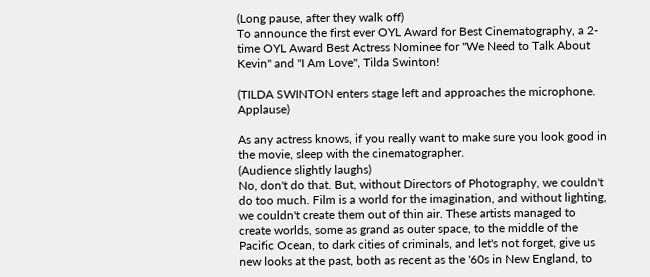(Long pause, after they walk off)
To announce the first ever OYL Award for Best Cinematography, a 2-time OYL Award Best Actress Nominee for "We Need to Talk About Kevin" and "I Am Love", Tilda Swinton!

(TILDA SWINTON enters stage left and approaches the microphone. Applause)

As any actress knows, if you really want to make sure you look good in the movie, sleep with the cinematographer.
(Audience slightly laughs)
No, don't do that. But, without Directors of Photography, we couldn't do too much. Film is a world for the imagination, and without lighting, we couldn't create them out of thin air. These artists managed to create worlds, some as grand as outer space, to the middle of the Pacific Ocean, to dark cities of criminals, and let's not forget, give us new looks at the past, both as recent as the '60s in New England, to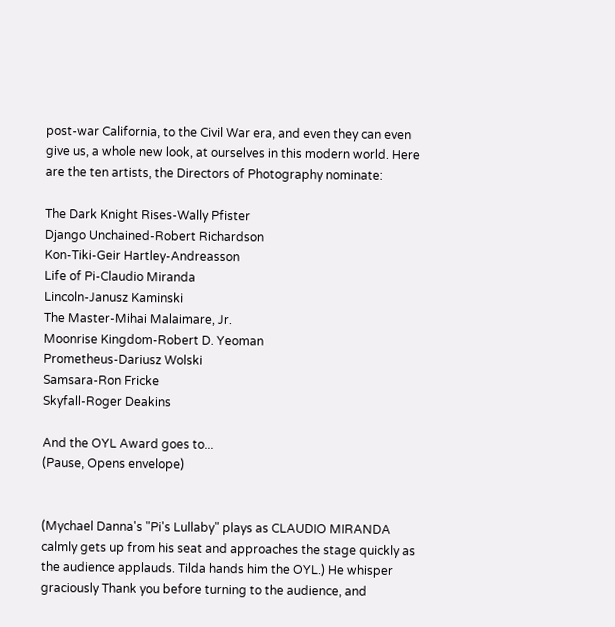post-war California, to the Civil War era, and even they can even give us, a whole new look, at ourselves in this modern world. Here are the ten artists, the Directors of Photography nominate:

The Dark Knight Rises-Wally Pfister
Django Unchained-Robert Richardson
Kon-Tiki-Geir Hartley-Andreasson
Life of Pi-Claudio Miranda
Lincoln-Janusz Kaminski
The Master-Mihai Malaimare, Jr.
Moonrise Kingdom-Robert D. Yeoman
Prometheus-Dariusz Wolski
Samsara-Ron Fricke
Skyfall-Roger Deakins

And the OYL Award goes to...
(Pause, Opens envelope)


(Mychael Danna's "Pi's Lullaby" plays as CLAUDIO MIRANDA calmly gets up from his seat and approaches the stage quickly as the audience applauds. Tilda hands him the OYL.) He whisper graciously Thank you before turning to the audience, and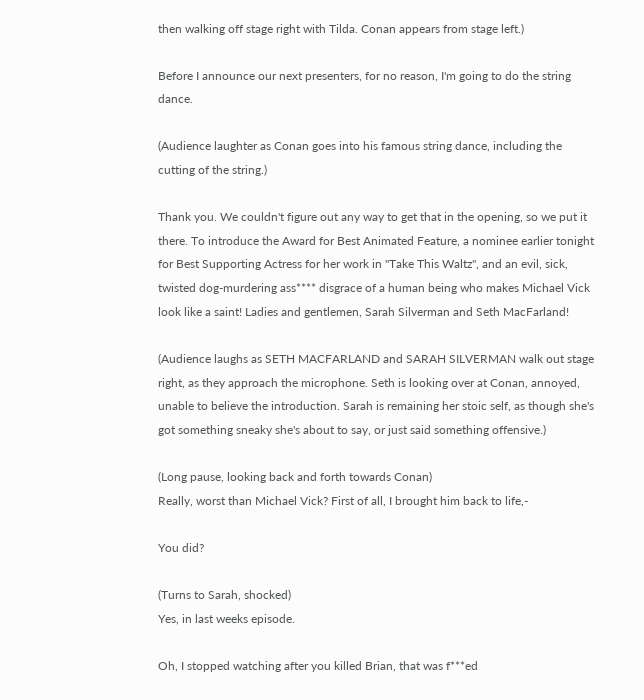then walking off stage right with Tilda. Conan appears from stage left.)

Before I announce our next presenters, for no reason, I'm going to do the string dance.

(Audience laughter as Conan goes into his famous string dance, including the cutting of the string.)

Thank you. We couldn't figure out any way to get that in the opening, so we put it there. To introduce the Award for Best Animated Feature, a nominee earlier tonight for Best Supporting Actress for her work in "Take This Waltz", and an evil, sick, twisted dog-murdering ass**** disgrace of a human being who makes Michael Vick look like a saint! Ladies and gentlemen, Sarah Silverman and Seth MacFarland!

(Audience laughs as SETH MACFARLAND and SARAH SILVERMAN walk out stage right, as they approach the microphone. Seth is looking over at Conan, annoyed, unable to believe the introduction. Sarah is remaining her stoic self, as though she's got something sneaky she's about to say, or just said something offensive.)

(Long pause, looking back and forth towards Conan)
Really, worst than Michael Vick? First of all, I brought him back to life,-

You did?

(Turns to Sarah, shocked)
Yes, in last weeks episode.

Oh, I stopped watching after you killed Brian, that was f***ed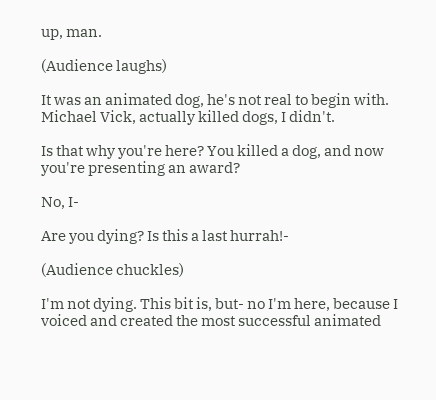up, man.

(Audience laughs)

It was an animated dog, he's not real to begin with. Michael Vick, actually killed dogs, I didn't.

Is that why you're here? You killed a dog, and now you're presenting an award?

No, I-

Are you dying? Is this a last hurrah!-

(Audience chuckles)

I'm not dying. This bit is, but- no I'm here, because I voiced and created the most successful animated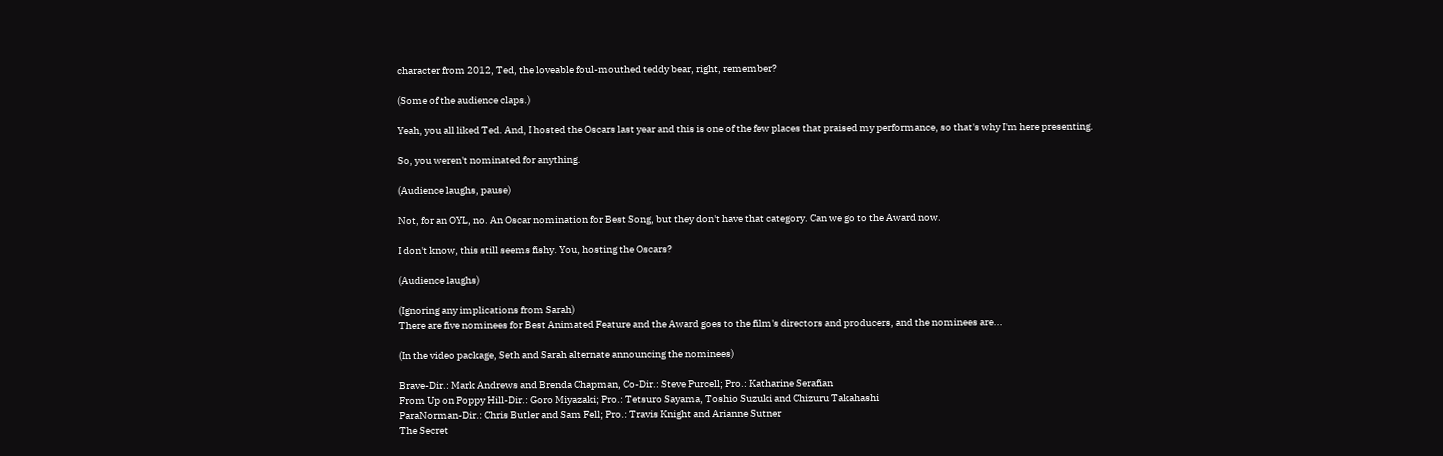character from 2012, Ted, the loveable foul-mouthed teddy bear, right, remember?

(Some of the audience claps.)

Yeah, you all liked Ted. And, I hosted the Oscars last year and this is one of the few places that praised my performance, so that's why I'm here presenting.

So, you weren't nominated for anything.

(Audience laughs, pause)

Not, for an OYL, no. An Oscar nomination for Best Song, but they don't have that category. Can we go to the Award now.

I don't know, this still seems fishy. You, hosting the Oscars?

(Audience laughs)

(Ignoring any implications from Sarah)
There are five nominees for Best Animated Feature and the Award goes to the film's directors and producers, and the nominees are...

(In the video package, Seth and Sarah alternate announcing the nominees)

Brave-Dir.: Mark Andrews and Brenda Chapman, Co-Dir.: Steve Purcell; Pro.: Katharine Serafian
From Up on Poppy Hill-Dir.: Goro Miyazaki; Pro.: Tetsuro Sayama, Toshio Suzuki and Chizuru Takahashi
ParaNorman-Dir.: Chris Butler and Sam Fell; Pro.: Travis Knight and Arianne Sutner
The Secret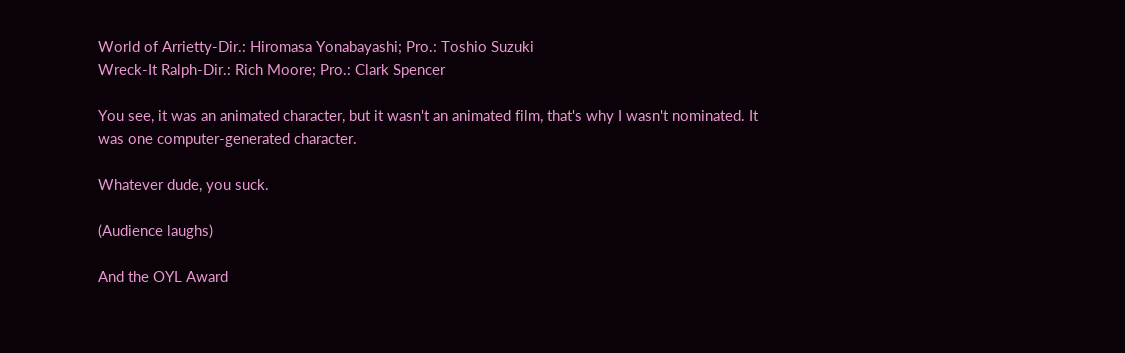World of Arrietty-Dir.: Hiromasa Yonabayashi; Pro.: Toshio Suzuki
Wreck-It Ralph-Dir.: Rich Moore; Pro.: Clark Spencer

You see, it was an animated character, but it wasn't an animated film, that's why I wasn't nominated. It was one computer-generated character.

Whatever dude, you suck.

(Audience laughs)

And the OYL Award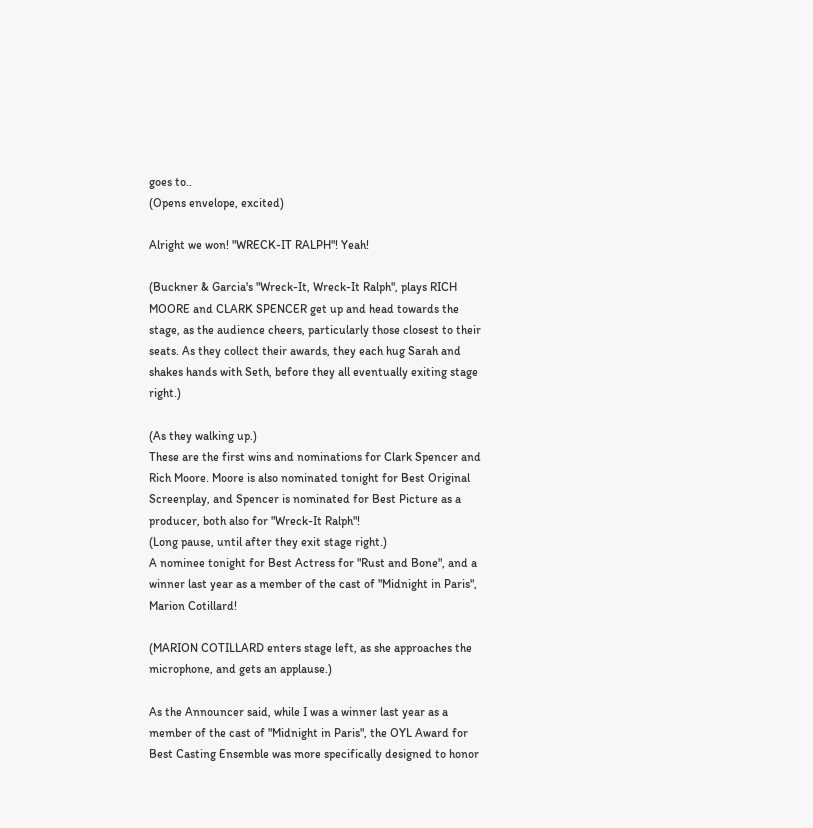goes to..
(Opens envelope, excited)

Alright we won! "WRECK-IT RALPH"! Yeah!

(Buckner & Garcia's "Wreck-It, Wreck-It Ralph", plays RICH MOORE and CLARK SPENCER get up and head towards the stage, as the audience cheers, particularly those closest to their seats. As they collect their awards, they each hug Sarah and shakes hands with Seth, before they all eventually exiting stage right.)

(As they walking up.)
These are the first wins and nominations for Clark Spencer and Rich Moore. Moore is also nominated tonight for Best Original Screenplay, and Spencer is nominated for Best Picture as a producer, both also for "Wreck-It Ralph"!
(Long pause, until after they exit stage right.)
A nominee tonight for Best Actress for "Rust and Bone", and a winner last year as a member of the cast of "Midnight in Paris", Marion Cotillard!

(MARION COTILLARD enters stage left, as she approaches the microphone, and gets an applause.)

As the Announcer said, while I was a winner last year as a member of the cast of "Midnight in Paris", the OYL Award for Best Casting Ensemble was more specifically designed to honor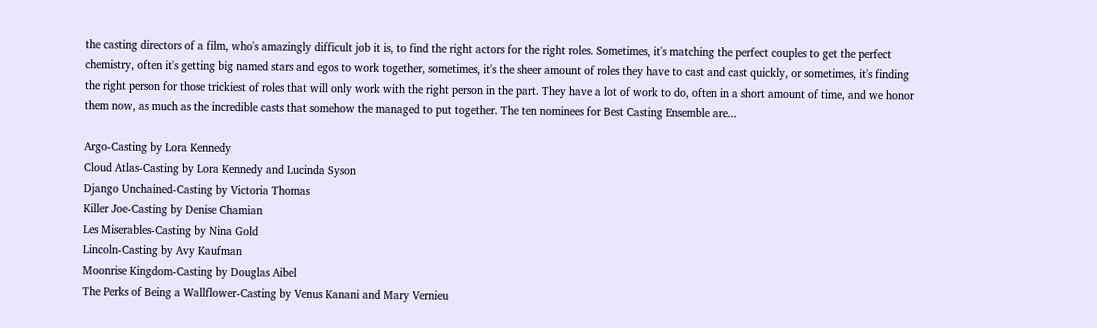the casting directors of a film, who's amazingly difficult job it is, to find the right actors for the right roles. Sometimes, it's matching the perfect couples to get the perfect chemistry, often it's getting big named stars and egos to work together, sometimes, it's the sheer amount of roles they have to cast and cast quickly, or sometimes, it's finding the right person for those trickiest of roles that will only work with the right person in the part. They have a lot of work to do, often in a short amount of time, and we honor them now, as much as the incredible casts that somehow the managed to put together. The ten nominees for Best Casting Ensemble are...

Argo-Casting by Lora Kennedy
Cloud Atlas-Casting by Lora Kennedy and Lucinda Syson
Django Unchained-Casting by Victoria Thomas
Killer Joe-Casting by Denise Chamian
Les Miserables-Casting by Nina Gold
Lincoln-Casting by Avy Kaufman
Moonrise Kingdom-Casting by Douglas Aibel
The Perks of Being a Wallflower-Casting by Venus Kanani and Mary Vernieu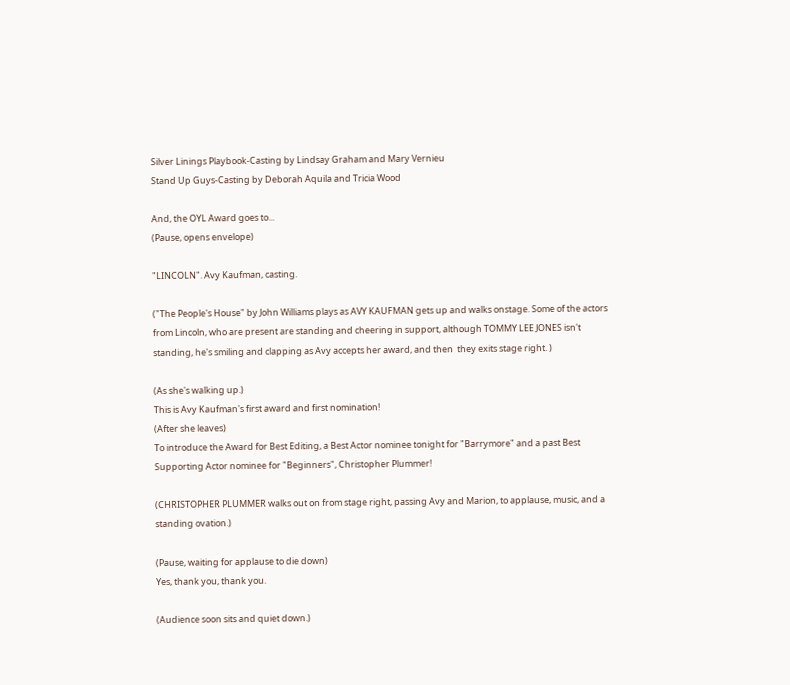Silver Linings Playbook-Casting by Lindsay Graham and Mary Vernieu
Stand Up Guys-Casting by Deborah Aquila and Tricia Wood

And, the OYL Award goes to...
(Pause, opens envelope)

"LINCOLN". Avy Kaufman, casting.

("The People's House" by John Williams plays as AVY KAUFMAN gets up and walks onstage. Some of the actors from Lincoln, who are present are standing and cheering in support, although TOMMY LEE JONES isn't standing, he's smiling and clapping as Avy accepts her award, and then  they exits stage right. )

(As she's walking up.)
This is Avy Kaufman's first award and first nomination!
(After she leaves)
To introduce the Award for Best Editing, a Best Actor nominee tonight for "Barrymore" and a past Best Supporting Actor nominee for "Beginners", Christopher Plummer!

(CHRISTOPHER PLUMMER walks out on from stage right, passing Avy and Marion, to applause, music, and a standing ovation.)

(Pause, waiting for applause to die down)
Yes, thank you, thank you.

(Audience soon sits and quiet down.)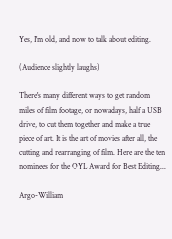Yes, I'm old, and now to talk about editing.

(Audience slightly laughs)

There's many different ways to get random miles of film footage, or nowadays, half a USB drive, to cut them together and make a true piece of art. It is the art of movies after all, the cutting and rearranging of film. Here are the ten nominees for the OYL Award for Best Editing...

Argo-William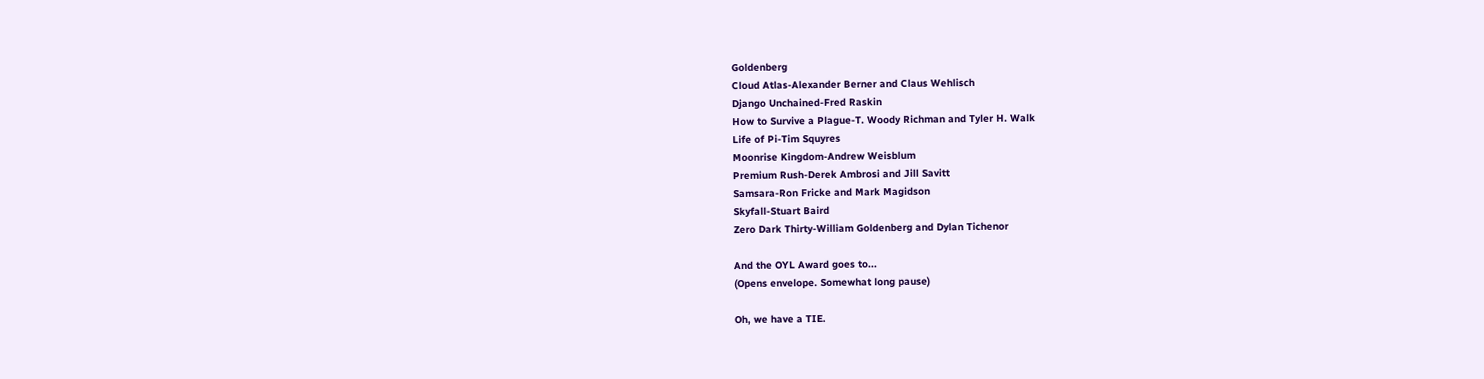Goldenberg
Cloud Atlas-Alexander Berner and Claus Wehlisch
Django Unchained-Fred Raskin
How to Survive a Plague-T. Woody Richman and Tyler H. Walk
Life of Pi-Tim Squyres
Moonrise Kingdom-Andrew Weisblum
Premium Rush-Derek Ambrosi and Jill Savitt
Samsara-Ron Fricke and Mark Magidson
Skyfall-Stuart Baird
Zero Dark Thirty-William Goldenberg and Dylan Tichenor

And the OYL Award goes to...
(Opens envelope. Somewhat long pause)

Oh, we have a TIE.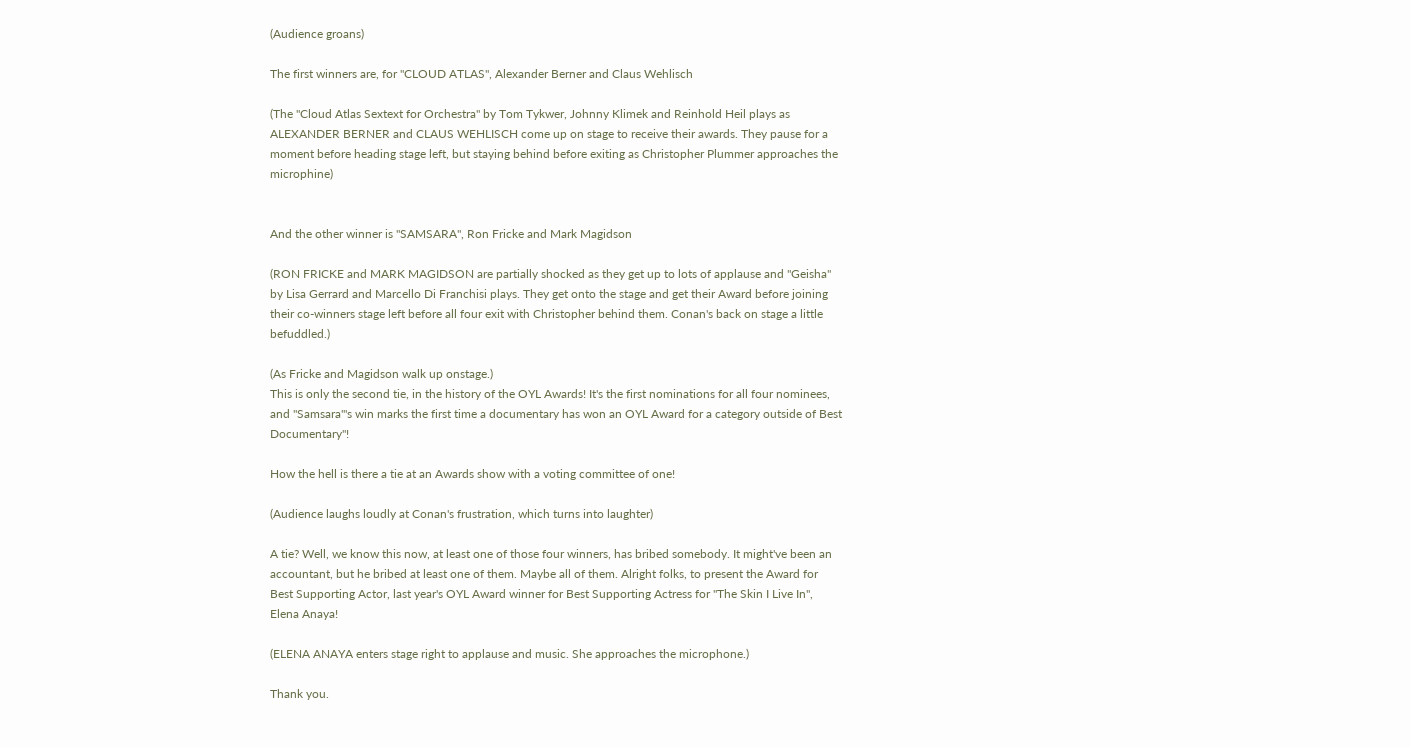(Audience groans)

The first winners are, for "CLOUD ATLAS", Alexander Berner and Claus Wehlisch

(The "Cloud Atlas Sextext for Orchestra" by Tom Tykwer, Johnny Klimek and Reinhold Heil plays as ALEXANDER BERNER and CLAUS WEHLISCH come up on stage to receive their awards. They pause for a moment before heading stage left, but staying behind before exiting as Christopher Plummer approaches the microphine)


And the other winner is "SAMSARA", Ron Fricke and Mark Magidson

(RON FRICKE and MARK MAGIDSON are partially shocked as they get up to lots of applause and "Geisha" by Lisa Gerrard and Marcello Di Franchisi plays. They get onto the stage and get their Award before joining their co-winners stage left before all four exit with Christopher behind them. Conan's back on stage a little befuddled.)

(As Fricke and Magidson walk up onstage.)
This is only the second tie, in the history of the OYL Awards! It's the first nominations for all four nominees, and "Samsara"'s win marks the first time a documentary has won an OYL Award for a category outside of Best Documentary"!

How the hell is there a tie at an Awards show with a voting committee of one!

(Audience laughs loudly at Conan's frustration, which turns into laughter)

A tie? Well, we know this now, at least one of those four winners, has bribed somebody. It might've been an accountant, but he bribed at least one of them. Maybe all of them. Alright folks, to present the Award for Best Supporting Actor, last year's OYL Award winner for Best Supporting Actress for "The Skin I Live In", Elena Anaya!

(ELENA ANAYA enters stage right to applause and music. She approaches the microphone.)

Thank you.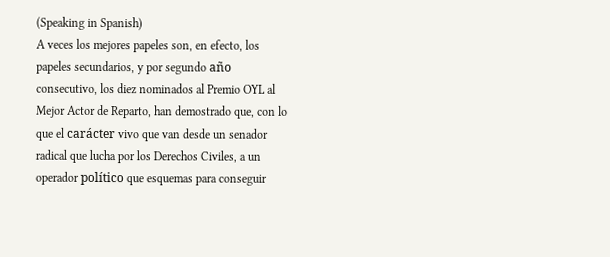(Speaking in Spanish)
A veces los mejores papeles son, en efecto, los papeles secundarios, y por segundo año consecutivo, los diez nominados al Premio OYL al Mejor Actor de Reparto, han demostrado que, con lo que el carácter vivo que van desde un senador radical que lucha por los Derechos Civiles, a un operador político que esquemas para conseguir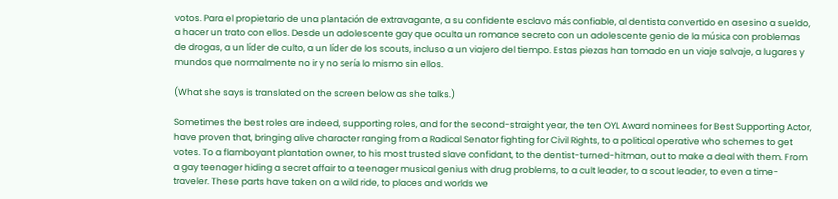votos. Para el propietario de una plantación de extravagante, a su confidente esclavo más confiable, al dentista convertido en asesino a sueldo, a hacer un trato con ellos. Desde un adolescente gay que oculta un romance secreto con un adolescente genio de la música con problemas de drogas, a un líder de culto, a un líder de los scouts, incluso a un viajero del tiempo. Estas piezas han tomado en un viaje salvaje, a lugares y mundos que normalmente no ir y no sería lo mismo sin ellos.

(What she says is translated on the screen below as she talks.)

Sometimes the best roles are indeed, supporting roles, and for the second-straight year, the ten OYL Award nominees for Best Supporting Actor, have proven that, bringing alive character ranging from a Radical Senator fighting for Civil Rights, to a political operative who schemes to get votes. To a flamboyant plantation owner, to his most trusted slave confidant, to the dentist-turned-hitman, out to make a deal with them. From a gay teenager hiding a secret affair to a teenager musical genius with drug problems, to a cult leader, to a scout leader, to even a time-traveler. These parts have taken on a wild ride, to places and worlds we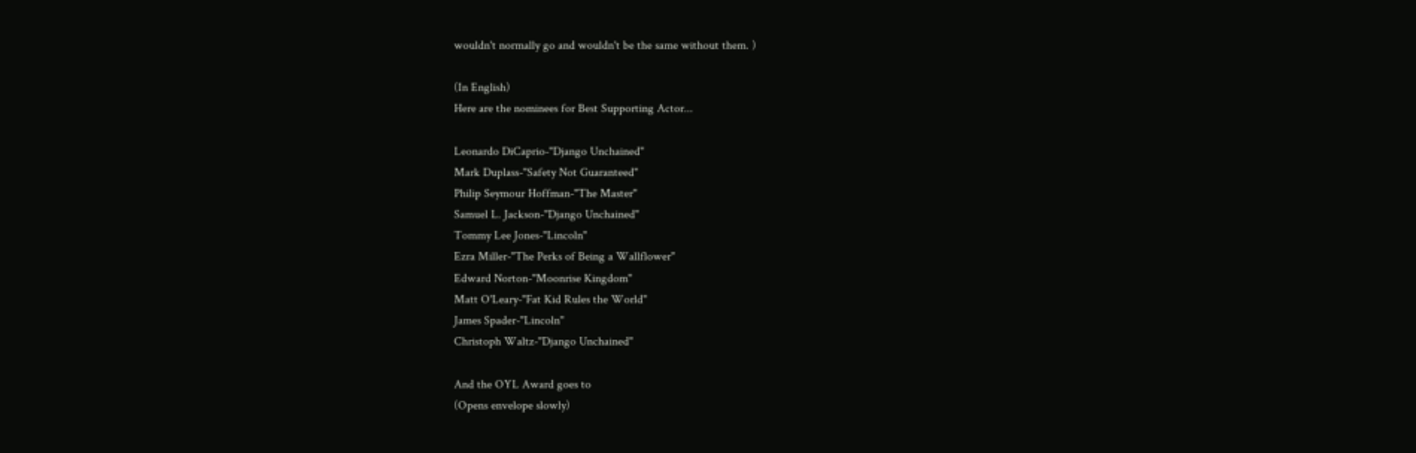wouldn't normally go and wouldn't be the same without them. )

(In English)
Here are the nominees for Best Supporting Actor...

Leonardo DiCaprio-"Django Unchained"
Mark Duplass-"Safety Not Guaranteed"
Philip Seymour Hoffman-"The Master"
Samuel L. Jackson-"Django Unchained"
Tommy Lee Jones-"Lincoln"
Ezra Miller-"The Perks of Being a Wallflower"
Edward Norton-"Moonrise Kingdom"
Matt O'Leary-"Fat Kid Rules the World"
James Spader-"Lincoln"
Christoph Waltz-"Django Unchained"

And the OYL Award goes to
(Opens envelope slowly)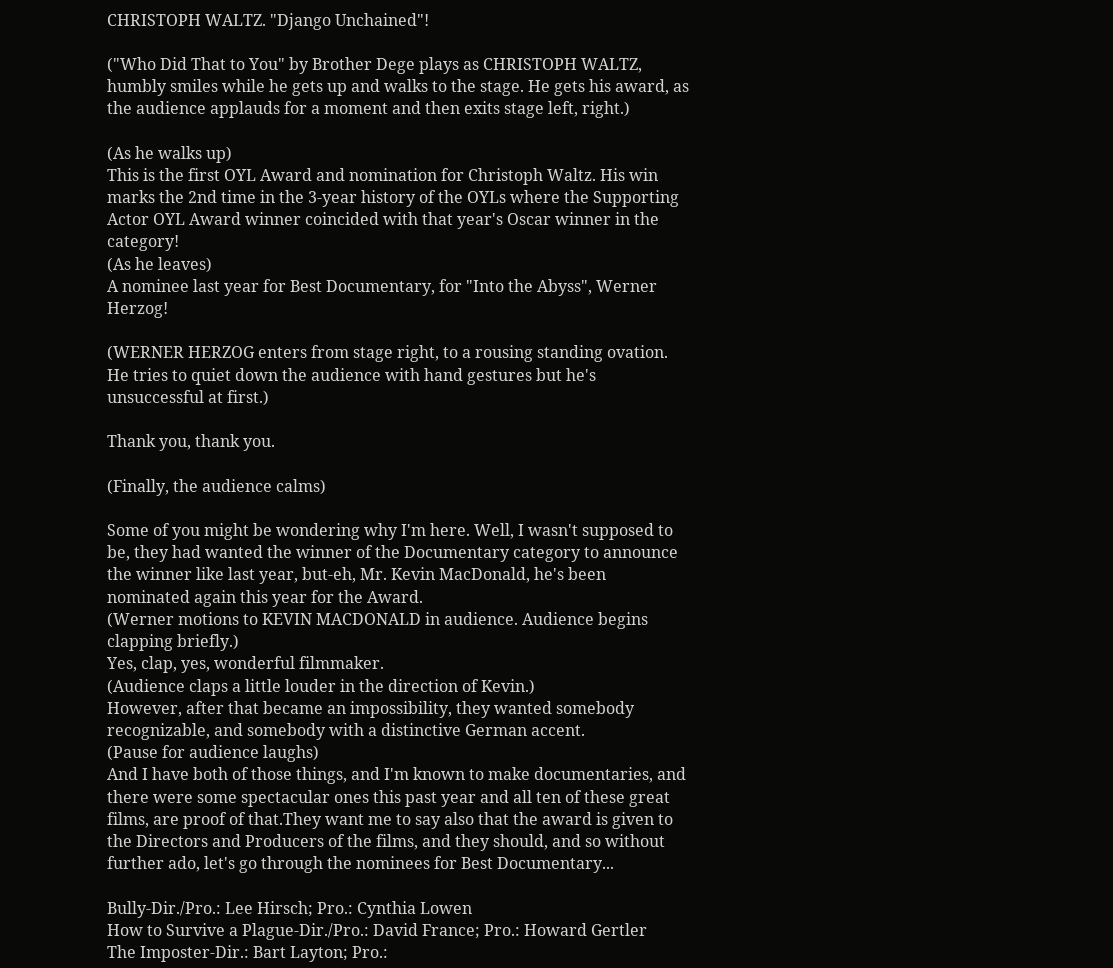CHRISTOPH WALTZ. "Django Unchained"!

("Who Did That to You" by Brother Dege plays as CHRISTOPH WALTZ, humbly smiles while he gets up and walks to the stage. He gets his award, as the audience applauds for a moment and then exits stage left, right.)

(As he walks up)
This is the first OYL Award and nomination for Christoph Waltz. His win marks the 2nd time in the 3-year history of the OYLs where the Supporting Actor OYL Award winner coincided with that year's Oscar winner in the category!
(As he leaves)
A nominee last year for Best Documentary, for "Into the Abyss", Werner Herzog!

(WERNER HERZOG enters from stage right, to a rousing standing ovation. He tries to quiet down the audience with hand gestures but he's unsuccessful at first.)

Thank you, thank you.

(Finally, the audience calms)

Some of you might be wondering why I'm here. Well, I wasn't supposed to be, they had wanted the winner of the Documentary category to announce the winner like last year, but-eh, Mr. Kevin MacDonald, he's been nominated again this year for the Award.
(Werner motions to KEVIN MACDONALD in audience. Audience begins clapping briefly.)
Yes, clap, yes, wonderful filmmaker.
(Audience claps a little louder in the direction of Kevin.)
However, after that became an impossibility, they wanted somebody recognizable, and somebody with a distinctive German accent.
(Pause for audience laughs)
And I have both of those things, and I'm known to make documentaries, and there were some spectacular ones this past year and all ten of these great films, are proof of that.They want me to say also that the award is given to the Directors and Producers of the films, and they should, and so without further ado, let's go through the nominees for Best Documentary...

Bully-Dir./Pro.: Lee Hirsch; Pro.: Cynthia Lowen
How to Survive a Plague-Dir./Pro.: David France; Pro.: Howard Gertler
The Imposter-Dir.: Bart Layton; Pro.: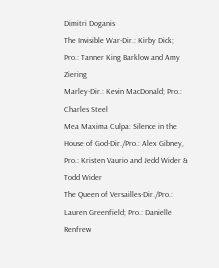Dimitri Doganis
The Invisible War-Dir.: Kirby Dick; Pro.: Tanner King Barklow and Amy Ziering
Marley-Dir.: Kevin MacDonald; Pro.: Charles Steel
Mea Maxima Culpa: Silence in the House of God-Dir./Pro.: Alex Gibney, Pro.: Kristen Vaurio and Jedd Wider & Todd Wider
The Queen of Versailles-Dir./Pro.: Lauren Greenfield; Pro.: Danielle Renfrew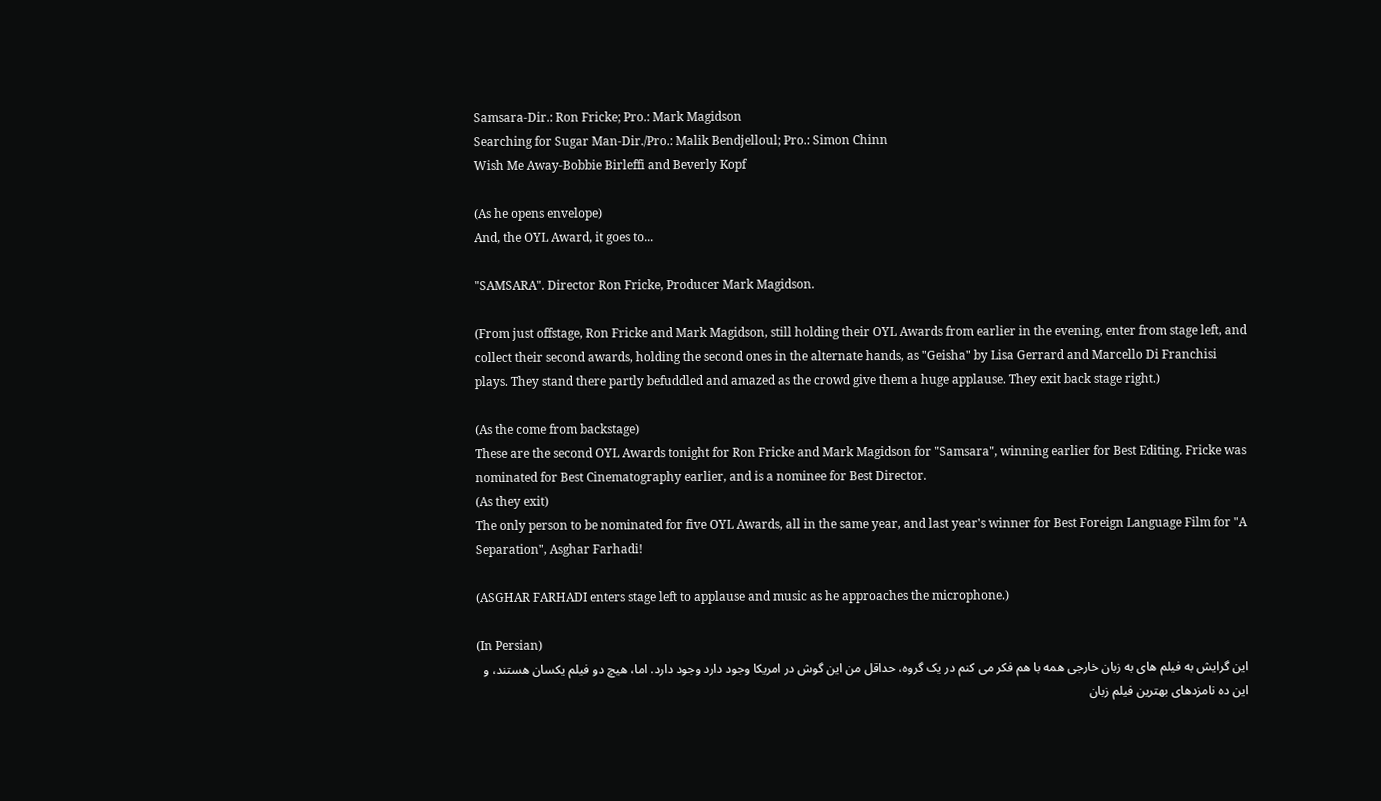Samsara-Dir.: Ron Fricke; Pro.: Mark Magidson
Searching for Sugar Man-Dir./Pro.: Malik Bendjelloul; Pro.: Simon Chinn
Wish Me Away-Bobbie Birleffi and Beverly Kopf

(As he opens envelope)
And, the OYL Award, it goes to...

"SAMSARA". Director Ron Fricke, Producer Mark Magidson.

(From just offstage, Ron Fricke and Mark Magidson, still holding their OYL Awards from earlier in the evening, enter from stage left, and collect their second awards, holding the second ones in the alternate hands, as "Geisha" by Lisa Gerrard and Marcello Di Franchisi plays. They stand there partly befuddled and amazed as the crowd give them a huge applause. They exit back stage right.)

(As the come from backstage)
These are the second OYL Awards tonight for Ron Fricke and Mark Magidson for "Samsara", winning earlier for Best Editing. Fricke was nominated for Best Cinematography earlier, and is a nominee for Best Director.
(As they exit)
The only person to be nominated for five OYL Awards, all in the same year, and last year's winner for Best Foreign Language Film for "A Separation", Asghar Farhadi!

(ASGHAR FARHADI enters stage left to applause and music as he approaches the microphone.)

(In Persian)
این گرایش به فیلم های به زبان خارجی همه با هم فکر می کنم در یک گروه، حداقل من این گوش در امریکا وجود دارد وجود دارد. اما، هیچ دو فیلم یکسان هستند، و این ده نامزدهای بهترین فیلم زبان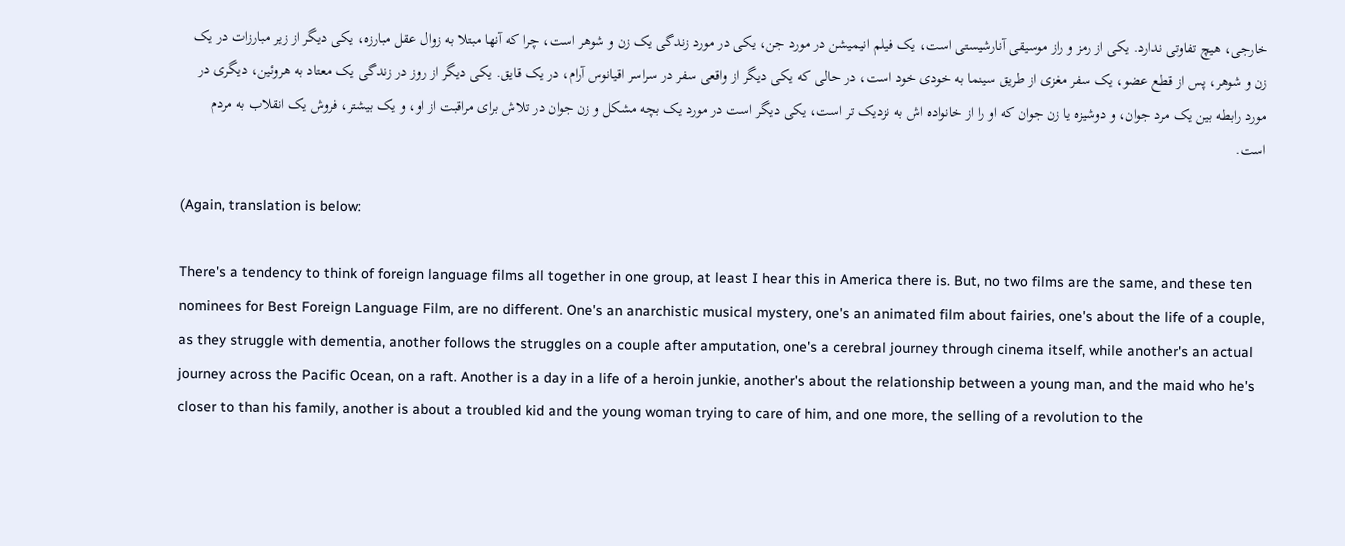خارجی، هیچ تفاوتی ندارد. یکی از رمز و راز موسیقی آنارشیستی است، یک فیلم انیمیشن در مورد جن، یکی در مورد زندگی یک زن و شوهر است، چرا که آنها مبتلا به زوال عقل مبارزه، یکی دیگر از زیر مبارزات در یک زن و شوهر، پس از قطع عضو، یک سفر مغزی از طریق سینما به خودی خود است، در حالی که یکی دیگر از واقعی سفر در سراسر اقیانوس آرام، در یک قایق. یکی دیگر از روز در زندگی یک معتاد به هروئین، دیگری در مورد رابطه بین یک مرد جوان، و دوشیزه یا زن جوان که او را از خانواده اش به نزدیک تر است، یکی دیگر است در مورد یک بچه مشکل و زن جوان در تلاش برای مراقبت از او، و یک بیشتر، فروش یک انقلاب به مردم است.

(Again, translation is below:

There's a tendency to think of foreign language films all together in one group, at least I hear this in America there is. But, no two films are the same, and these ten nominees for Best Foreign Language Film, are no different. One's an anarchistic musical mystery, one's an animated film about fairies, one's about the life of a couple, as they struggle with dementia, another follows the struggles on a couple after amputation, one's a cerebral journey through cinema itself, while another's an actual journey across the Pacific Ocean, on a raft. Another is a day in a life of a heroin junkie, another's about the relationship between a young man, and the maid who he's closer to than his family, another is about a troubled kid and the young woman trying to care of him, and one more, the selling of a revolution to the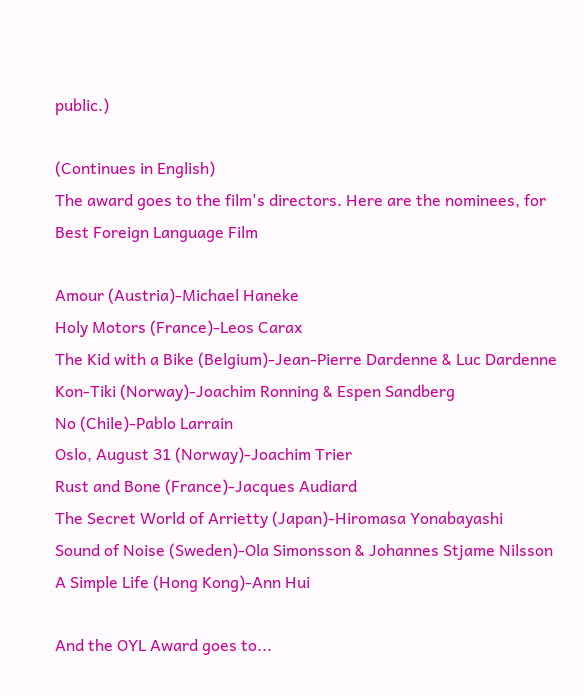public.)

(Continues in English)
The award goes to the film's directors. Here are the nominees, for Best Foreign Language Film

Amour (Austria)-Michael Haneke
Holy Motors (France)-Leos Carax
The Kid with a Bike (Belgium)-Jean-Pierre Dardenne & Luc Dardenne
Kon-Tiki (Norway)-Joachim Ronning & Espen Sandberg
No (Chile)-Pablo Larrain
Oslo, August 31 (Norway)-Joachim Trier
Rust and Bone (France)-Jacques Audiard
The Secret World of Arrietty (Japan)-Hiromasa Yonabayashi
Sound of Noise (Sweden)-Ola Simonsson & Johannes Stjame Nilsson
A Simple Life (Hong Kong)-Ann Hui

And the OYL Award goes to...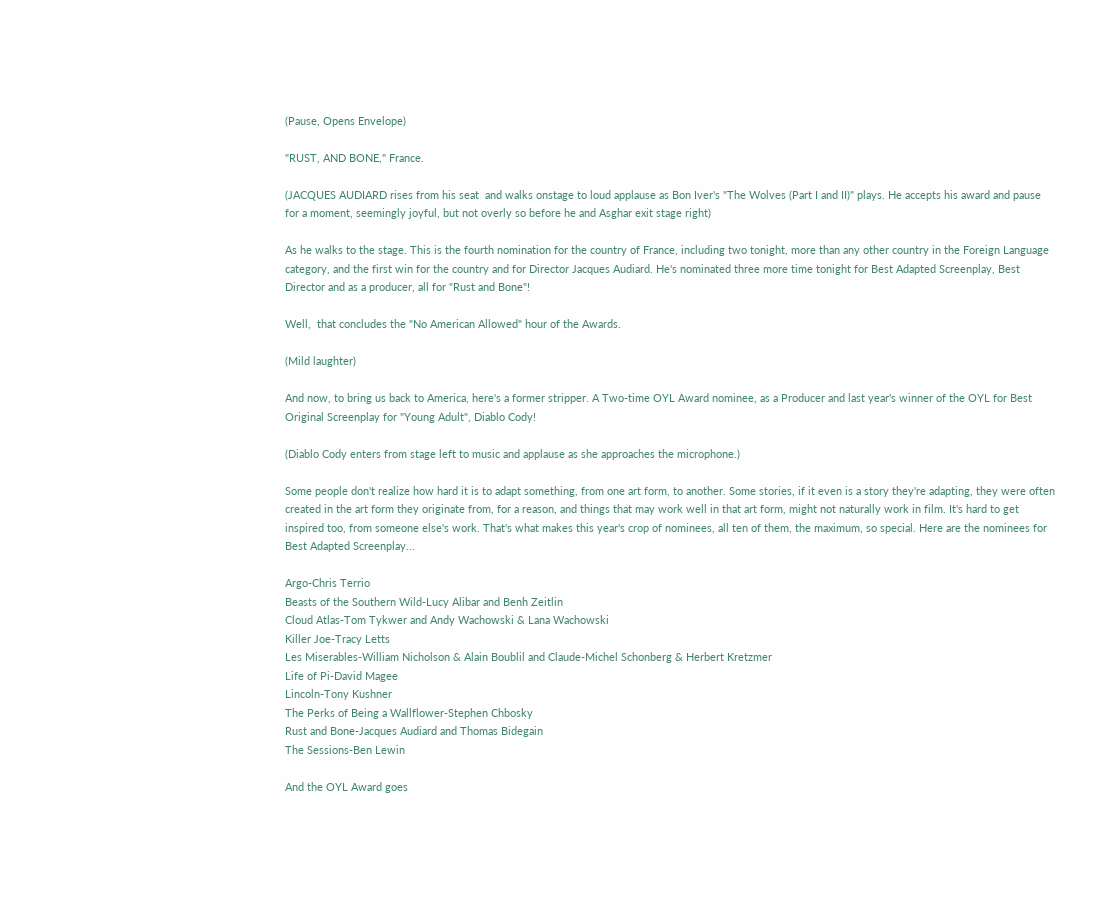(Pause, Opens Envelope)

"RUST, AND BONE," France.

(JACQUES AUDIARD rises from his seat  and walks onstage to loud applause as Bon Iver's "The Wolves (Part I and II)" plays. He accepts his award and pause for a moment, seemingly joyful, but not overly so before he and Asghar exit stage right)

As he walks to the stage. This is the fourth nomination for the country of France, including two tonight, more than any other country in the Foreign Language category, and the first win for the country and for Director Jacques Audiard. He's nominated three more time tonight for Best Adapted Screenplay, Best Director and as a producer, all for "Rust and Bone"!

Well,  that concludes the "No American Allowed" hour of the Awards.

(Mild laughter)

And now, to bring us back to America, here's a former stripper. A Two-time OYL Award nominee, as a Producer and last year's winner of the OYL for Best Original Screenplay for "Young Adult", Diablo Cody!

(Diablo Cody enters from stage left to music and applause as she approaches the microphone.)

Some people don't realize how hard it is to adapt something, from one art form, to another. Some stories, if it even is a story they're adapting, they were often created in the art form they originate from, for a reason, and things that may work well in that art form, might not naturally work in film. It's hard to get inspired too, from someone else's work. That's what makes this year's crop of nominees, all ten of them, the maximum, so special. Here are the nominees for Best Adapted Screenplay...

Argo-Chris Terrio
Beasts of the Southern Wild-Lucy Alibar and Benh Zeitlin
Cloud Atlas-Tom Tykwer and Andy Wachowski & Lana Wachowski
Killer Joe-Tracy Letts
Les Miserables-William Nicholson & Alain Boublil and Claude-Michel Schonberg & Herbert Kretzmer
Life of Pi-David Magee
Lincoln-Tony Kushner
The Perks of Being a Wallflower-Stephen Chbosky
Rust and Bone-Jacques Audiard and Thomas Bidegain
The Sessions-Ben Lewin

And the OYL Award goes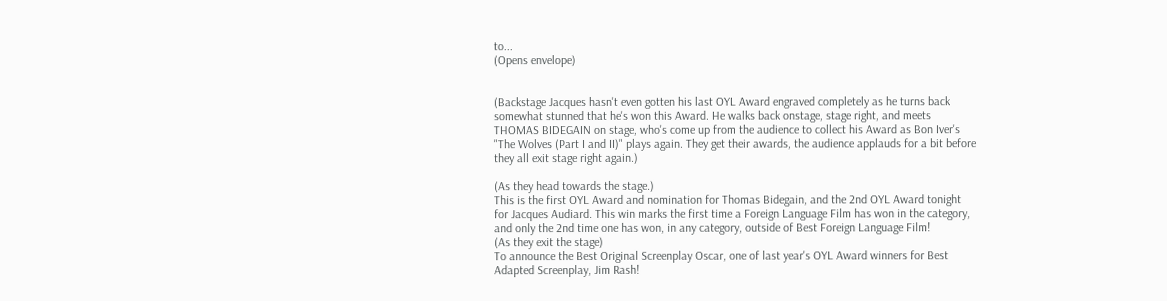to...
(Opens envelope)


(Backstage Jacques hasn't even gotten his last OYL Award engraved completely as he turns back somewhat stunned that he's won this Award. He walks back onstage, stage right, and meets THOMAS BIDEGAIN on stage, who's come up from the audience to collect his Award as Bon Iver's "The Wolves (Part I and II)" plays again. They get their awards, the audience applauds for a bit before they all exit stage right again.)

(As they head towards the stage.)
This is the first OYL Award and nomination for Thomas Bidegain, and the 2nd OYL Award tonight for Jacques Audiard. This win marks the first time a Foreign Language Film has won in the category, and only the 2nd time one has won, in any category, outside of Best Foreign Language Film!
(As they exit the stage)
To announce the Best Original Screenplay Oscar, one of last year's OYL Award winners for Best Adapted Screenplay, Jim Rash!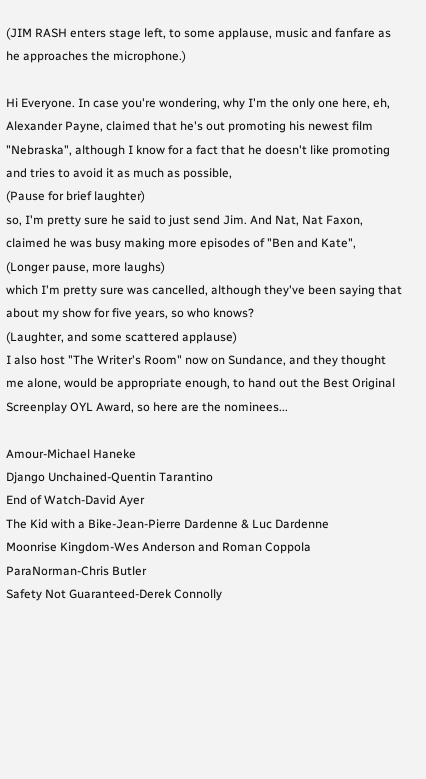(JIM RASH enters stage left, to some applause, music and fanfare as he approaches the microphone.)

Hi Everyone. In case you're wondering, why I'm the only one here, eh, Alexander Payne, claimed that he's out promoting his newest film "Nebraska", although I know for a fact that he doesn't like promoting and tries to avoid it as much as possible,
(Pause for brief laughter)
so, I'm pretty sure he said to just send Jim. And Nat, Nat Faxon, claimed he was busy making more episodes of "Ben and Kate",
(Longer pause, more laughs)
which I'm pretty sure was cancelled, although they've been saying that about my show for five years, so who knows?
(Laughter, and some scattered applause)
I also host "The Writer's Room" now on Sundance, and they thought me alone, would be appropriate enough, to hand out the Best Original Screenplay OYL Award, so here are the nominees...

Amour-Michael Haneke
Django Unchained-Quentin Tarantino
End of Watch-David Ayer
The Kid with a Bike-Jean-Pierre Dardenne & Luc Dardenne
Moonrise Kingdom-Wes Anderson and Roman Coppola
ParaNorman-Chris Butler
Safety Not Guaranteed-Derek Connolly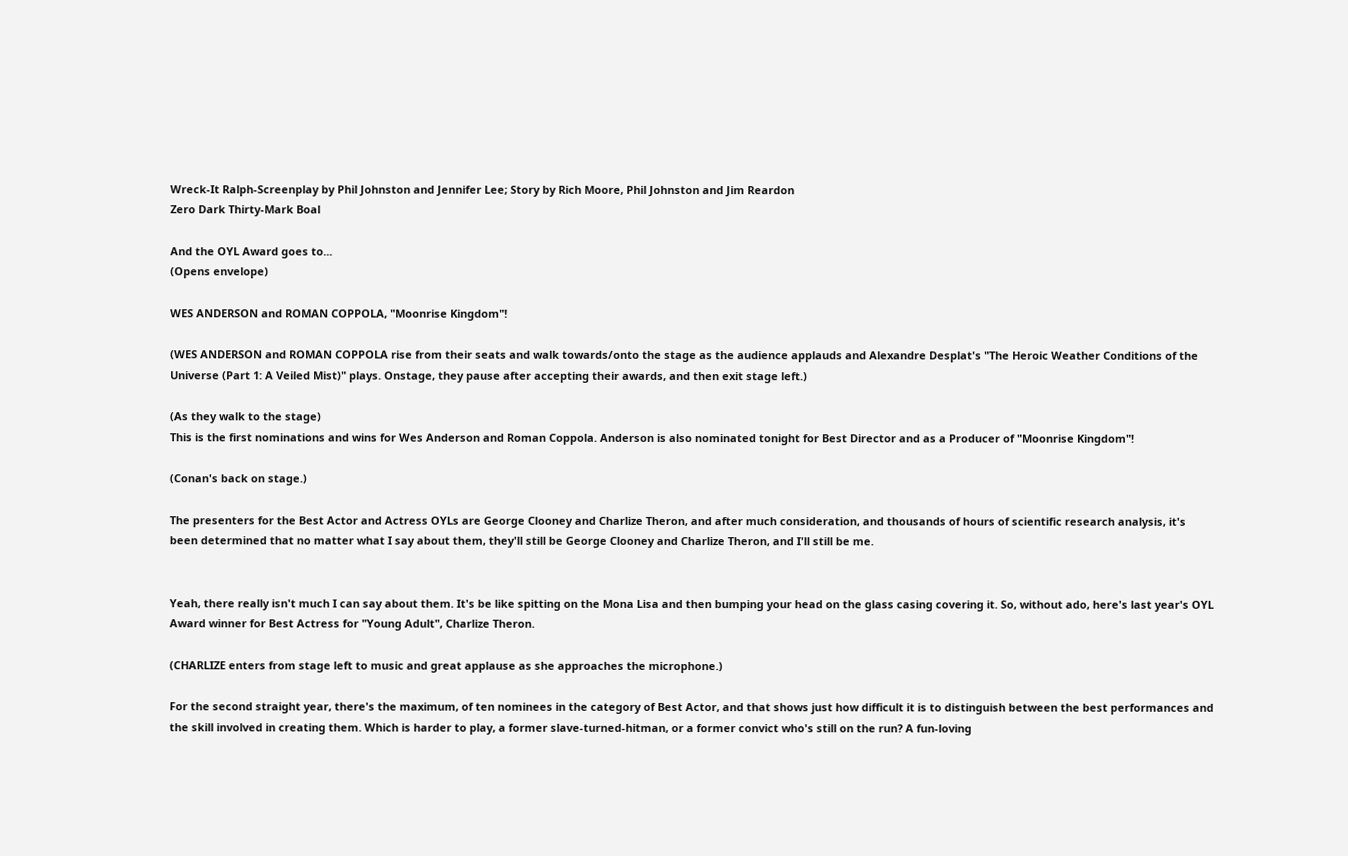Wreck-It Ralph-Screenplay by Phil Johnston and Jennifer Lee; Story by Rich Moore, Phil Johnston and Jim Reardon
Zero Dark Thirty-Mark Boal

And the OYL Award goes to...
(Opens envelope)

WES ANDERSON and ROMAN COPPOLA, "Moonrise Kingdom"!

(WES ANDERSON and ROMAN COPPOLA rise from their seats and walk towards/onto the stage as the audience applauds and Alexandre Desplat's "The Heroic Weather Conditions of the Universe (Part 1: A Veiled Mist)" plays. Onstage, they pause after accepting their awards, and then exit stage left.)

(As they walk to the stage)
This is the first nominations and wins for Wes Anderson and Roman Coppola. Anderson is also nominated tonight for Best Director and as a Producer of "Moonrise Kingdom"!

(Conan's back on stage.)

The presenters for the Best Actor and Actress OYLs are George Clooney and Charlize Theron, and after much consideration, and thousands of hours of scientific research analysis, it's been determined that no matter what I say about them, they'll still be George Clooney and Charlize Theron, and I'll still be me.


Yeah, there really isn't much I can say about them. It's be like spitting on the Mona Lisa and then bumping your head on the glass casing covering it. So, without ado, here's last year's OYL Award winner for Best Actress for "Young Adult", Charlize Theron.

(CHARLIZE enters from stage left to music and great applause as she approaches the microphone.)

For the second straight year, there's the maximum, of ten nominees in the category of Best Actor, and that shows just how difficult it is to distinguish between the best performances and the skill involved in creating them. Which is harder to play, a former slave-turned-hitman, or a former convict who's still on the run? A fun-loving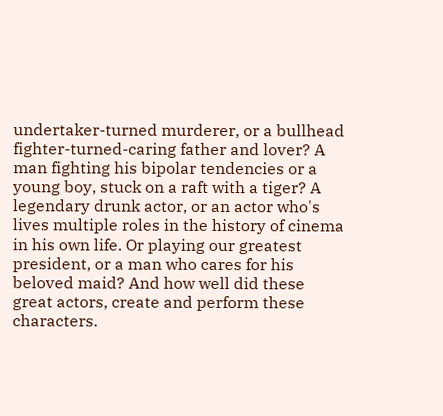undertaker-turned murderer, or a bullhead fighter-turned-caring father and lover? A man fighting his bipolar tendencies or a young boy, stuck on a raft with a tiger? A legendary drunk actor, or an actor who's lives multiple roles in the history of cinema in his own life. Or playing our greatest president, or a man who cares for his beloved maid? And how well did these great actors, create and perform these characters.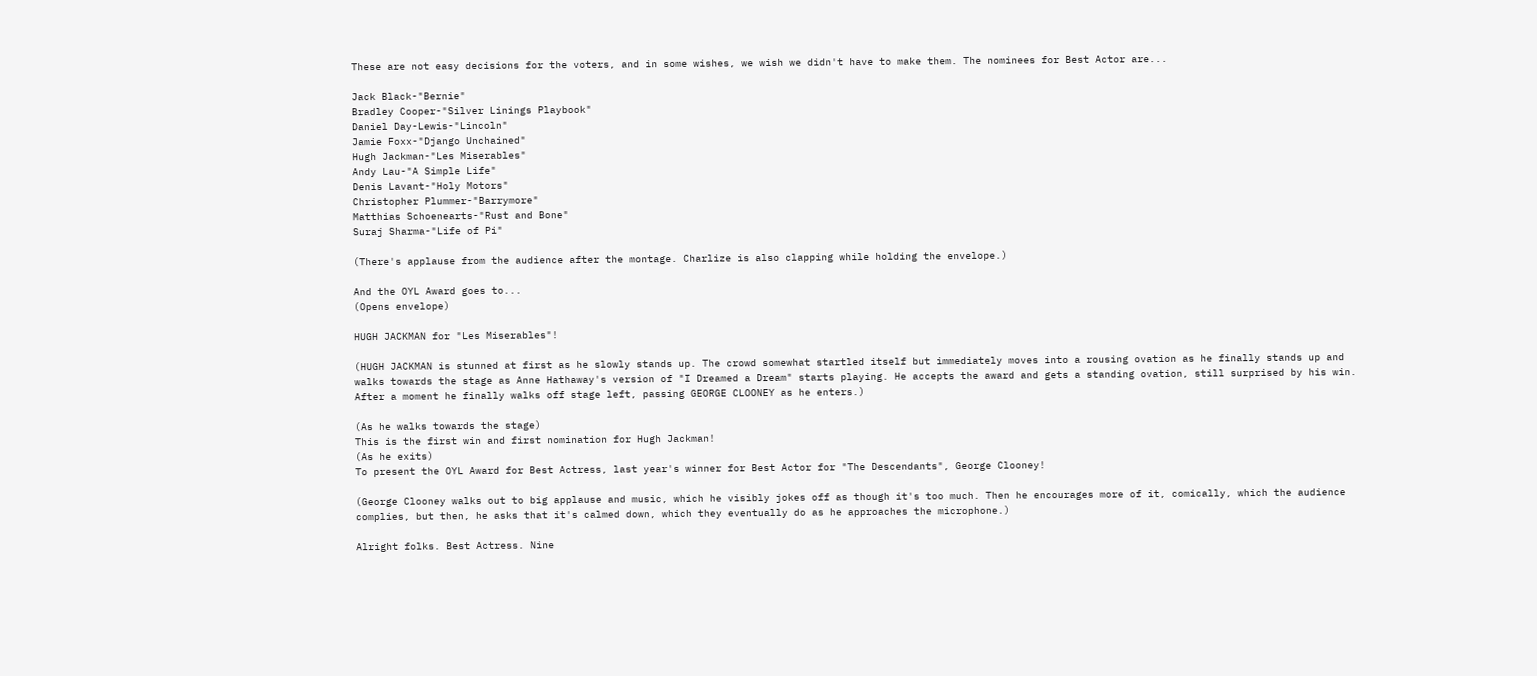These are not easy decisions for the voters, and in some wishes, we wish we didn't have to make them. The nominees for Best Actor are...

Jack Black-"Bernie"
Bradley Cooper-"Silver Linings Playbook"
Daniel Day-Lewis-"Lincoln"
Jamie Foxx-"Django Unchained"
Hugh Jackman-"Les Miserables"
Andy Lau-"A Simple Life"
Denis Lavant-"Holy Motors"
Christopher Plummer-"Barrymore"
Matthias Schoenearts-"Rust and Bone"
Suraj Sharma-"Life of Pi"

(There's applause from the audience after the montage. Charlize is also clapping while holding the envelope.)

And the OYL Award goes to...
(Opens envelope)

HUGH JACKMAN for "Les Miserables"!

(HUGH JACKMAN is stunned at first as he slowly stands up. The crowd somewhat startled itself but immediately moves into a rousing ovation as he finally stands up and walks towards the stage as Anne Hathaway's version of "I Dreamed a Dream" starts playing. He accepts the award and gets a standing ovation, still surprised by his win. After a moment he finally walks off stage left, passing GEORGE CLOONEY as he enters.)

(As he walks towards the stage)
This is the first win and first nomination for Hugh Jackman!
(As he exits)
To present the OYL Award for Best Actress, last year's winner for Best Actor for "The Descendants", George Clooney!

(George Clooney walks out to big applause and music, which he visibly jokes off as though it's too much. Then he encourages more of it, comically, which the audience complies, but then, he asks that it's calmed down, which they eventually do as he approaches the microphone.)

Alright folks. Best Actress. Nine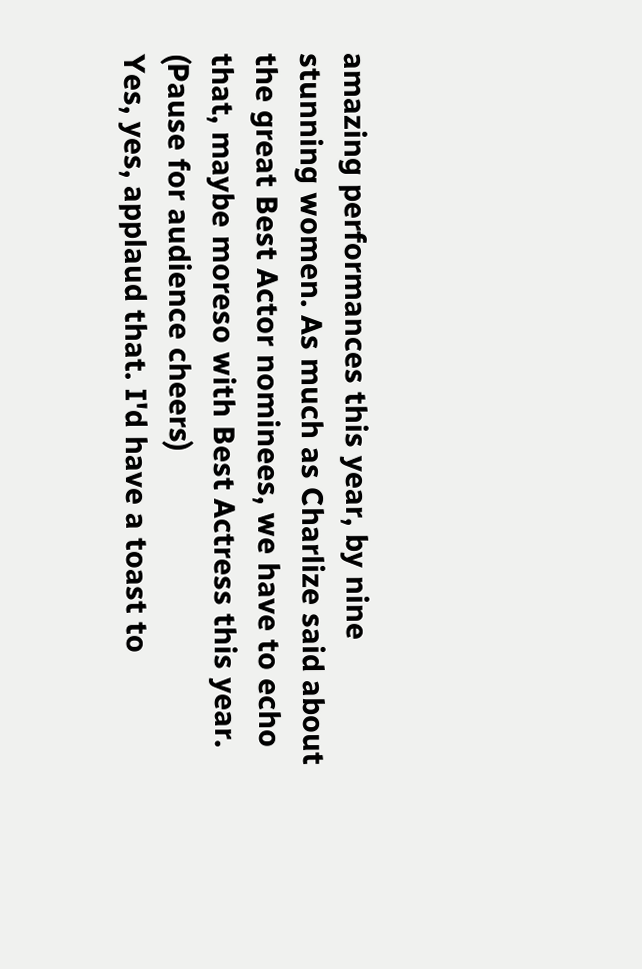amazing performances this year, by nine stunning women. As much as Charlize said about the great Best Actor nominees, we have to echo that, maybe moreso with Best Actress this year.
(Pause for audience cheers)
Yes, yes, applaud that. I'd have a toast to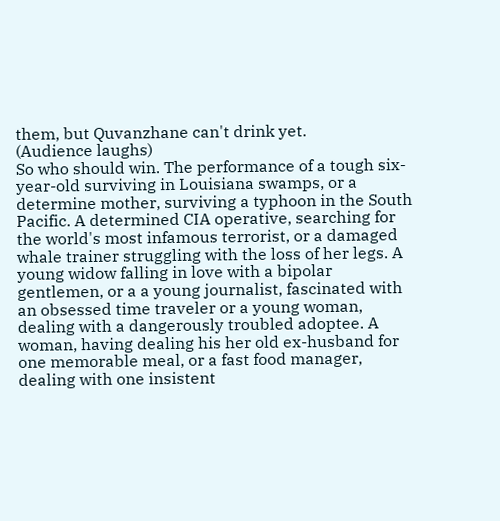them, but Quvanzhane can't drink yet.
(Audience laughs)
So who should win. The performance of a tough six-year-old surviving in Louisiana swamps, or a determine mother, surviving a typhoon in the South Pacific. A determined CIA operative, searching for the world's most infamous terrorist, or a damaged whale trainer struggling with the loss of her legs. A young widow falling in love with a bipolar gentlemen, or a a young journalist, fascinated with an obsessed time traveler or a young woman, dealing with a dangerously troubled adoptee. A woman, having dealing his her old ex-husband for one memorable meal, or a fast food manager, dealing with one insistent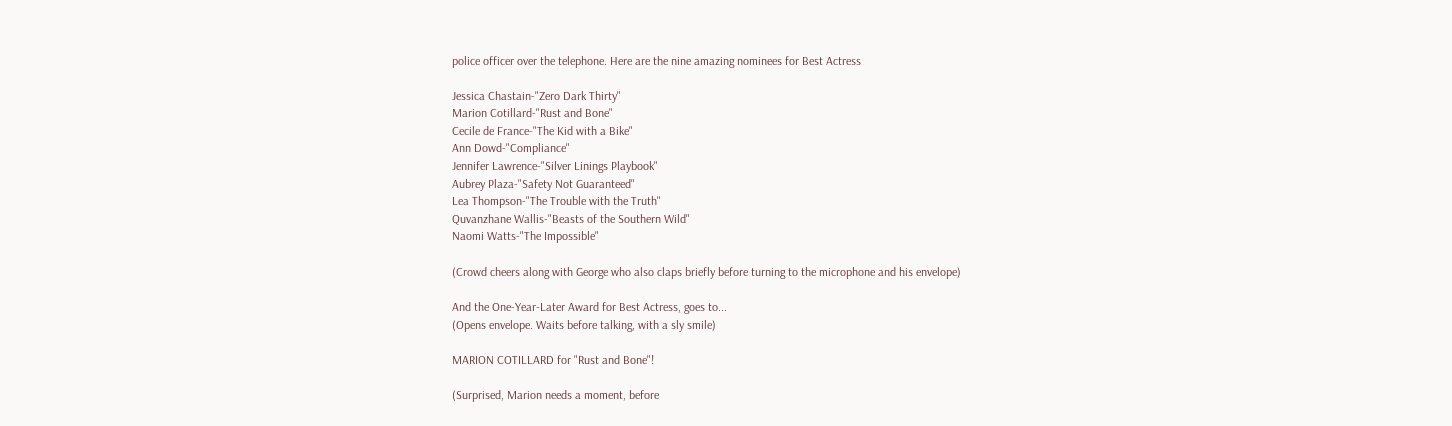police officer over the telephone. Here are the nine amazing nominees for Best Actress

Jessica Chastain-"Zero Dark Thirty"
Marion Cotillard-"Rust and Bone"
Cecile de France-"The Kid with a Bike"
Ann Dowd-"Compliance"
Jennifer Lawrence-"Silver Linings Playbook"
Aubrey Plaza-"Safety Not Guaranteed"
Lea Thompson-"The Trouble with the Truth"
Quvanzhane Wallis-"Beasts of the Southern Wild"
Naomi Watts-"The Impossible"

(Crowd cheers along with George who also claps briefly before turning to the microphone and his envelope)

And the One-Year-Later Award for Best Actress, goes to...
(Opens envelope. Waits before talking, with a sly smile)

MARION COTILLARD for "Rust and Bone"!

(Surprised, Marion needs a moment, before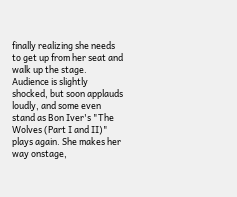finally realizing she needs to get up from her seat and walk up the stage. Audience is slightly shocked, but soon applauds loudly, and some even stand as Bon Iver's "The Wolves (Part I and II)" plays again. She makes her way onstage,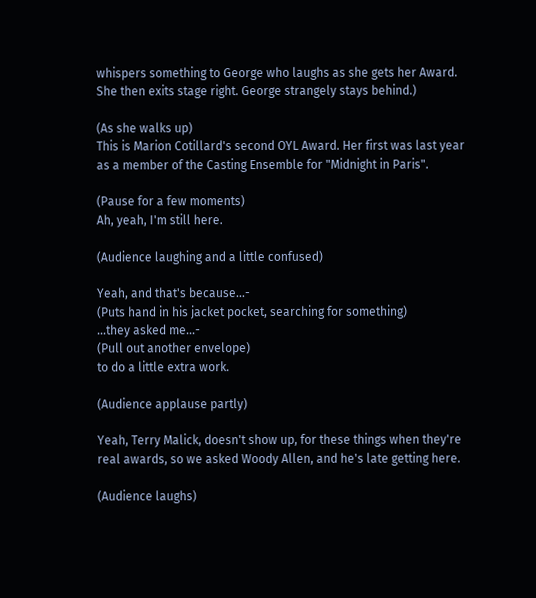whispers something to George who laughs as she gets her Award. She then exits stage right. George strangely stays behind.)

(As she walks up)
This is Marion Cotillard's second OYL Award. Her first was last year as a member of the Casting Ensemble for "Midnight in Paris".

(Pause for a few moments)
Ah, yeah, I'm still here.

(Audience laughing and a little confused)

Yeah, and that's because...-
(Puts hand in his jacket pocket, searching for something)
...they asked me...-
(Pull out another envelope)
to do a little extra work.

(Audience applause partly)

Yeah, Terry Malick, doesn't show up, for these things when they're real awards, so we asked Woody Allen, and he's late getting here.

(Audience laughs)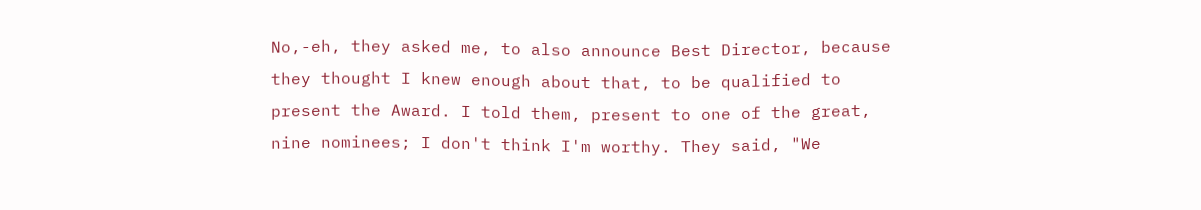No,-eh, they asked me, to also announce Best Director, because they thought I knew enough about that, to be qualified to present the Award. I told them, present to one of the great, nine nominees; I don't think I'm worthy. They said, "We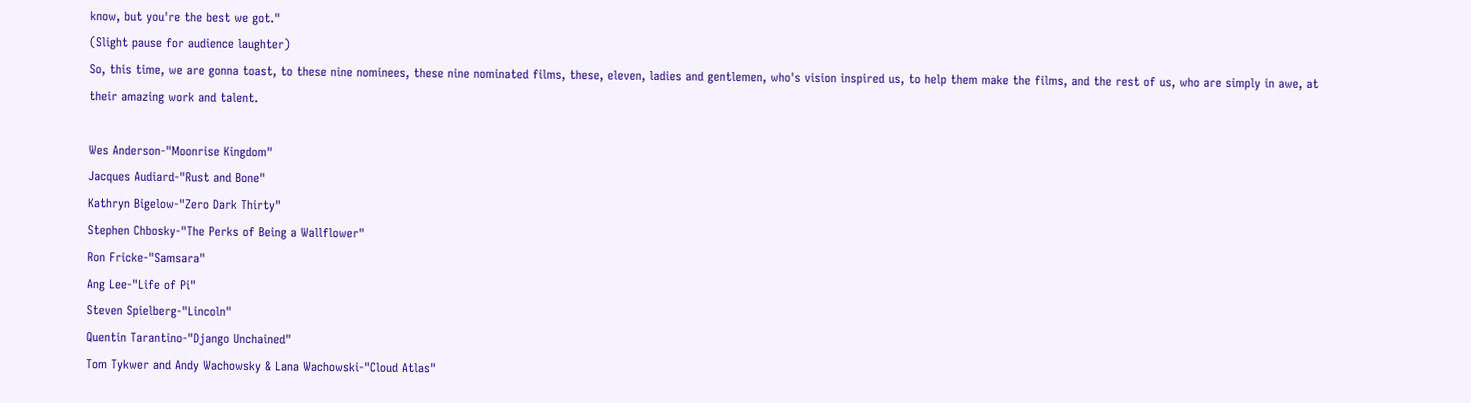know, but you're the best we got."
(Slight pause for audience laughter)
So, this time, we are gonna toast, to these nine nominees, these nine nominated films, these, eleven, ladies and gentlemen, who's vision inspired us, to help them make the films, and the rest of us, who are simply in awe, at their amazing work and talent.

Wes Anderson-"Moonrise Kingdom"
Jacques Audiard-"Rust and Bone"
Kathryn Bigelow-"Zero Dark Thirty"
Stephen Chbosky-"The Perks of Being a Wallflower"
Ron Fricke-"Samsara"
Ang Lee-"Life of Pi"
Steven Spielberg-"Lincoln"
Quentin Tarantino-"Django Unchained"
Tom Tykwer and Andy Wachowsky & Lana Wachowski-"Cloud Atlas"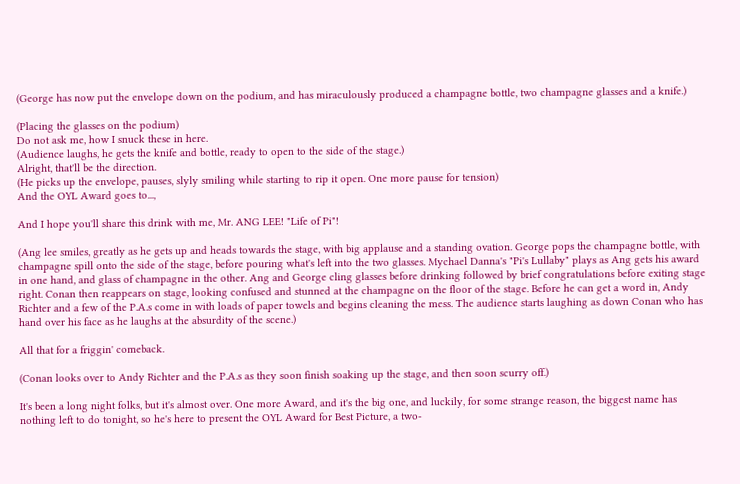(George has now put the envelope down on the podium, and has miraculously produced a champagne bottle, two champagne glasses and a knife.)

(Placing the glasses on the podium)
Do not ask me, how I snuck these in here.
(Audience laughs, he gets the knife and bottle, ready to open to the side of the stage.)
Alright, that'll be the direction.
(He picks up the envelope, pauses, slyly smiling while starting to rip it open. One more pause for tension)
And the OYL Award goes to...,

And I hope you'll share this drink with me, Mr. ANG LEE! "Life of Pi"!

(Ang lee smiles, greatly as he gets up and heads towards the stage, with big applause and a standing ovation. George pops the champagne bottle, with champagne spill onto the side of the stage, before pouring what's left into the two glasses. Mychael Danna's "Pi's Lullaby" plays as Ang gets his award in one hand, and glass of champagne in the other. Ang and George cling glasses before drinking followed by brief congratulations before exiting stage right. Conan then reappears on stage, looking confused and stunned at the champagne on the floor of the stage. Before he can get a word in, Andy Richter and a few of the P.A.s come in with loads of paper towels and begins cleaning the mess. The audience starts laughing as down Conan who has hand over his face as he laughs at the absurdity of the scene.)

All that for a friggin' comeback.

(Conan looks over to Andy Richter and the P.A.s as they soon finish soaking up the stage, and then soon scurry off.)

It's been a long night folks, but it's almost over. One more Award, and it's the big one, and luckily, for some strange reason, the biggest name has nothing left to do tonight, so he's here to present the OYL Award for Best Picture, a two-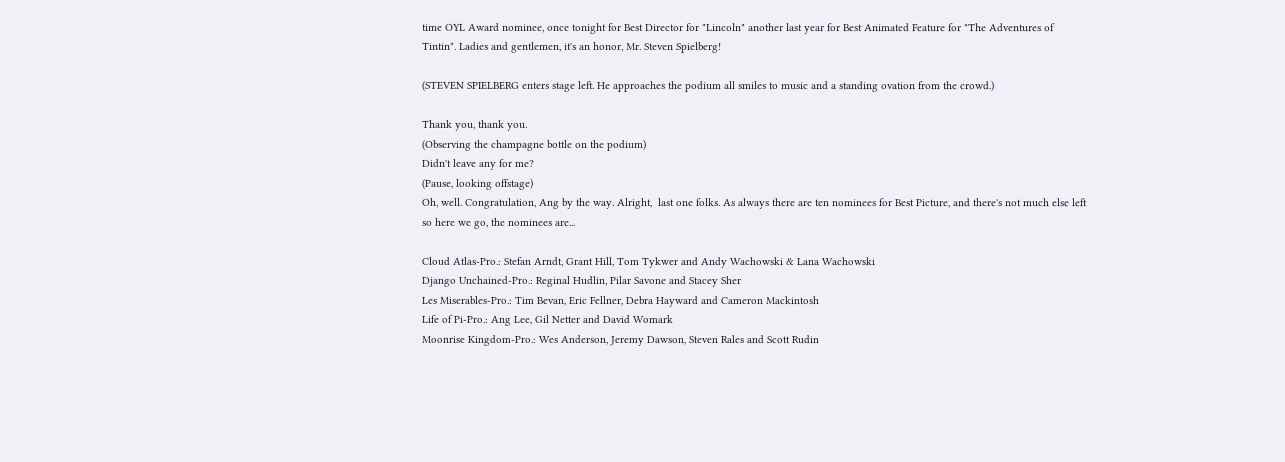time OYL Award nominee, once tonight for Best Director for "Lincoln" another last year for Best Animated Feature for "The Adventures of Tintin". Ladies and gentlemen, it's an honor, Mr. Steven Spielberg!

(STEVEN SPIELBERG enters stage left. He approaches the podium all smiles to music and a standing ovation from the crowd.)

Thank you, thank you.
(Observing the champagne bottle on the podium)
Didn't leave any for me?
(Pause, looking offstage)
Oh, well. Congratulation, Ang by the way. Alright,  last one folks. As always there are ten nominees for Best Picture, and there's not much else left so here we go, the nominees are...

Cloud Atlas-Pro.: Stefan Arndt, Grant Hill, Tom Tykwer and Andy Wachowski & Lana Wachowski
Django Unchained-Pro.: Reginal Hudlin, Pilar Savone and Stacey Sher
Les Miserables-Pro.: Tim Bevan, Eric Fellner, Debra Hayward and Cameron Mackintosh
Life of Pi-Pro.: Ang Lee, Gil Netter and David Womark
Moonrise Kingdom-Pro.: Wes Anderson, Jeremy Dawson, Steven Rales and Scott Rudin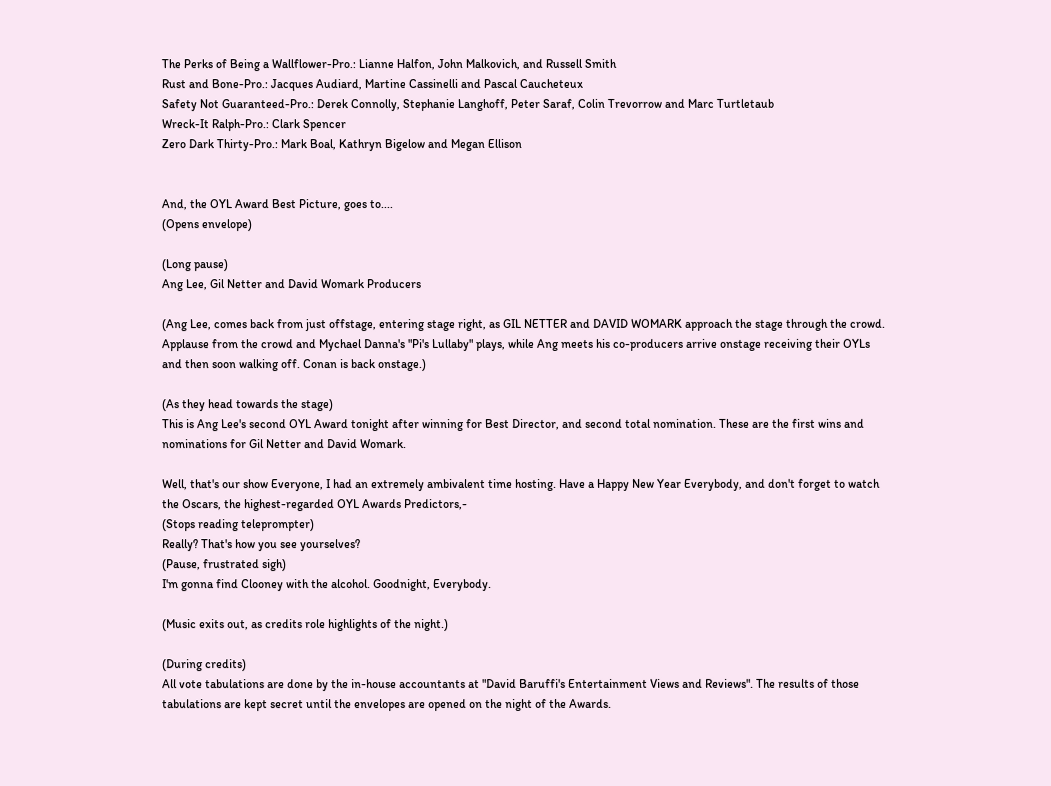The Perks of Being a Wallflower-Pro.: Lianne Halfon, John Malkovich, and Russell Smith
Rust and Bone-Pro.: Jacques Audiard, Martine Cassinelli and Pascal Caucheteux
Safety Not Guaranteed-Pro.: Derek Connolly, Stephanie Langhoff, Peter Saraf, Colin Trevorrow and Marc Turtletaub
Wreck-It Ralph-Pro.: Clark Spencer
Zero Dark Thirty-Pro.: Mark Boal, Kathryn Bigelow and Megan Ellison


And, the OYL Award Best Picture, goes to....
(Opens envelope)

(Long pause)
Ang Lee, Gil Netter and David Womark Producers

(Ang Lee, comes back from just offstage, entering stage right, as GIL NETTER and DAVID WOMARK approach the stage through the crowd. Applause from the crowd and Mychael Danna's "Pi's Lullaby" plays, while Ang meets his co-producers arrive onstage receiving their OYLs and then soon walking off. Conan is back onstage.)

(As they head towards the stage)
This is Ang Lee's second OYL Award tonight after winning for Best Director, and second total nomination. These are the first wins and nominations for Gil Netter and David Womark.

Well, that's our show Everyone, I had an extremely ambivalent time hosting. Have a Happy New Year Everybody, and don't forget to watch the Oscars, the highest-regarded OYL Awards Predictors,-
(Stops reading teleprompter)
Really? That's how you see yourselves?
(Pause, frustrated sigh)
I'm gonna find Clooney with the alcohol. Goodnight, Everybody.

(Music exits out, as credits role highlights of the night.)

(During credits)
All vote tabulations are done by the in-house accountants at "David Baruffi's Entertainment Views and Reviews". The results of those tabulations are kept secret until the envelopes are opened on the night of the Awards.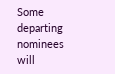Some departing nominees will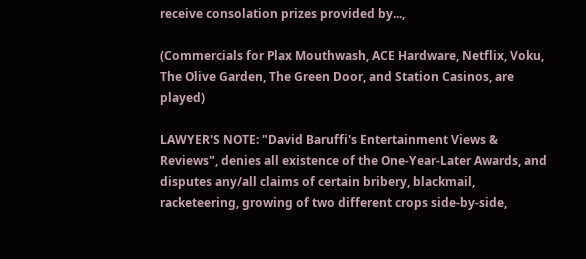receive consolation prizes provided by...,

(Commercials for Plax Mouthwash, ACE Hardware, Netflix, Voku, The Olive Garden, The Green Door, and Station Casinos, are played)

LAWYER'S NOTE: "David Baruffi's Entertainment Views & Reviews", denies all existence of the One-Year-Later Awards, and disputes any/all claims of certain bribery, blackmail, racketeering, growing of two different crops side-by-side,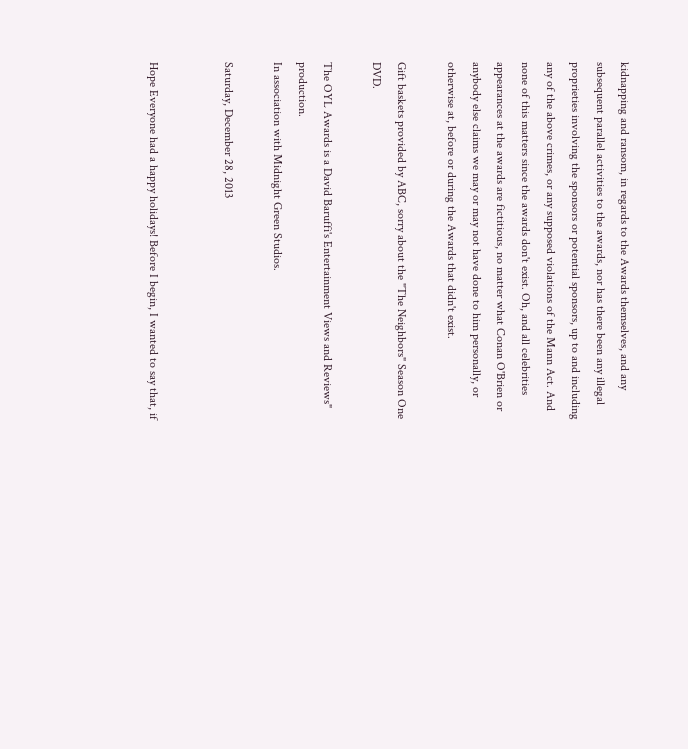kidnapping and ransom, in regards to the Awards themselves, and any subsequent parallel activities to the awards, nor has there been any illegal proprieties involving the sponsors or potential sponsors, up to and including any of the above crimes, or any supposed violations of the Mann Act. And none of this matters since the awards don't exist. Oh, and all celebrities appearances at the awards are fictitious, no matter what Conan O'Brien or anybody else claims we may or may not have done to him personally, or otherwise at, before or during the Awards that didn't exist.

Gift baskets provided by ABC, sorry about the "The Neighbors" Season One DVD.

The OYL Awards is a David Baruffi's Entertainment Views and Reviews" production.
In association with Midnight Green Studios.

Saturday, December 28, 2013


Hope Everyone had a happy holidays! Before I begin, I wanted to say that, if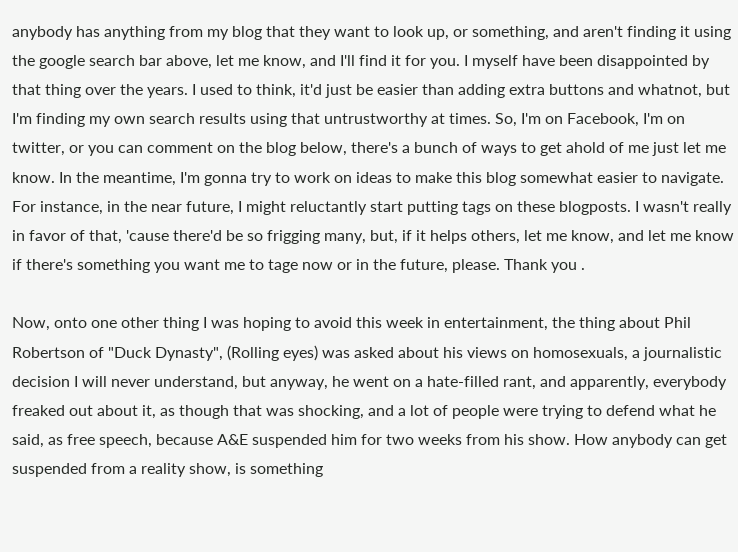anybody has anything from my blog that they want to look up, or something, and aren't finding it using the google search bar above, let me know, and I'll find it for you. I myself have been disappointed by that thing over the years. I used to think, it'd just be easier than adding extra buttons and whatnot, but I'm finding my own search results using that untrustworthy at times. So, I'm on Facebook, I'm on twitter, or you can comment on the blog below, there's a bunch of ways to get ahold of me just let me know. In the meantime, I'm gonna try to work on ideas to make this blog somewhat easier to navigate. For instance, in the near future, I might reluctantly start putting tags on these blogposts. I wasn't really in favor of that, 'cause there'd be so frigging many, but, if it helps others, let me know, and let me know if there's something you want me to tage now or in the future, please. Thank you .

Now, onto one other thing I was hoping to avoid this week in entertainment, the thing about Phil Robertson of "Duck Dynasty", (Rolling eyes) was asked about his views on homosexuals, a journalistic decision I will never understand, but anyway, he went on a hate-filled rant, and apparently, everybody freaked out about it, as though that was shocking, and a lot of people were trying to defend what he said, as free speech, because A&E suspended him for two weeks from his show. How anybody can get suspended from a reality show, is something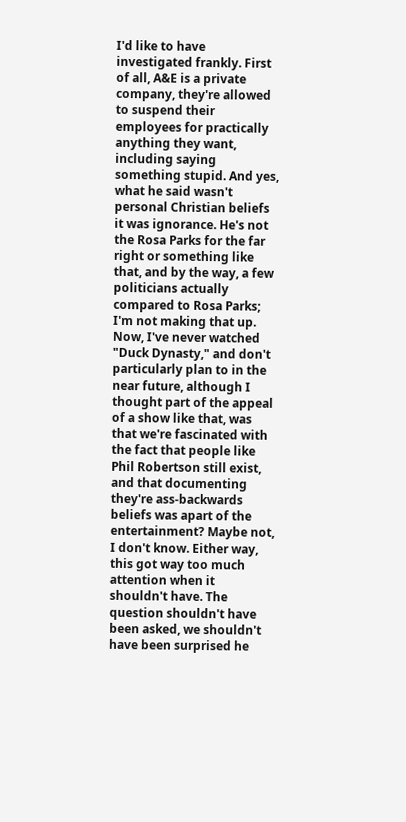I'd like to have investigated frankly. First of all, A&E is a private company, they're allowed to suspend their employees for practically anything they want, including saying something stupid. And yes, what he said wasn't personal Christian beliefs it was ignorance. He's not the Rosa Parks for the far right or something like that, and by the way, a few politicians actually compared to Rosa Parks; I'm not making that up. Now, I've never watched "Duck Dynasty," and don't particularly plan to in the near future, although I thought part of the appeal of a show like that, was that we're fascinated with the fact that people like Phil Robertson still exist, and that documenting they're ass-backwards beliefs was apart of the entertainment? Maybe not, I don't know. Either way, this got way too much attention when it shouldn't have. The question shouldn't have been asked, we shouldn't have been surprised he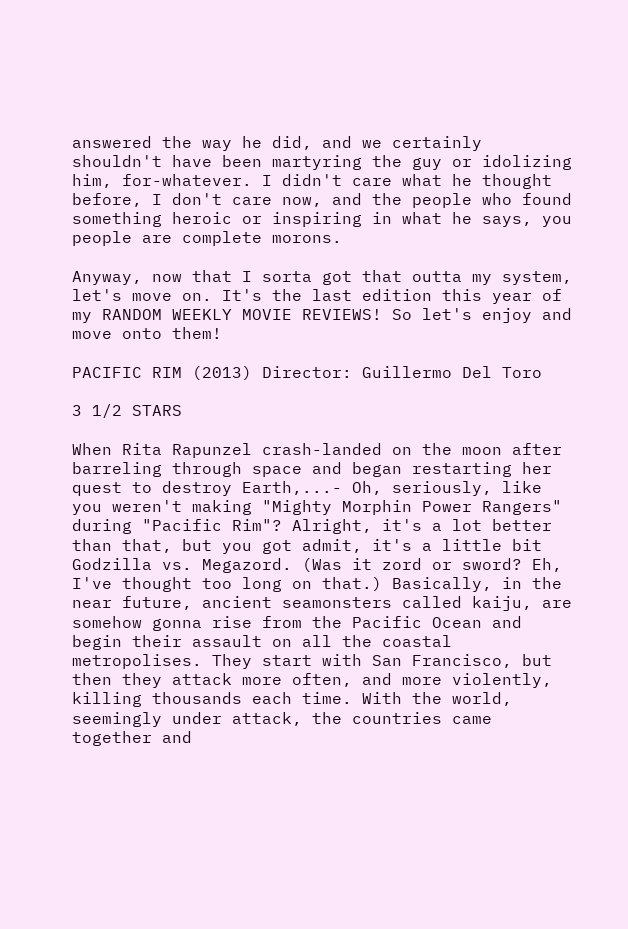answered the way he did, and we certainly shouldn't have been martyring the guy or idolizing him, for-whatever. I didn't care what he thought before, I don't care now, and the people who found something heroic or inspiring in what he says, you people are complete morons.

Anyway, now that I sorta got that outta my system, let's move on. It's the last edition this year of my RANDOM WEEKLY MOVIE REVIEWS! So let's enjoy and move onto them!

PACIFIC RIM (2013) Director: Guillermo Del Toro

3 1/2 STARS

When Rita Rapunzel crash-landed on the moon after barreling through space and began restarting her quest to destroy Earth,...- Oh, seriously, like you weren't making "Mighty Morphin Power Rangers" during "Pacific Rim"? Alright, it's a lot better than that, but you got admit, it's a little bit Godzilla vs. Megazord. (Was it zord or sword? Eh, I've thought too long on that.) Basically, in the near future, ancient seamonsters called kaiju, are somehow gonna rise from the Pacific Ocean and begin their assault on all the coastal metropolises. They start with San Francisco, but then they attack more often, and more violently, killing thousands each time. With the world, seemingly under attack, the countries came together and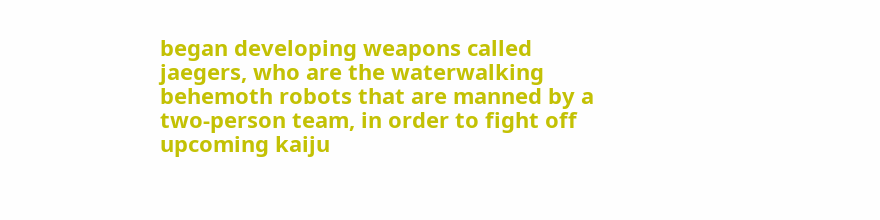began developing weapons called jaegers, who are the waterwalking behemoth robots that are manned by a two-person team, in order to fight off upcoming kaiju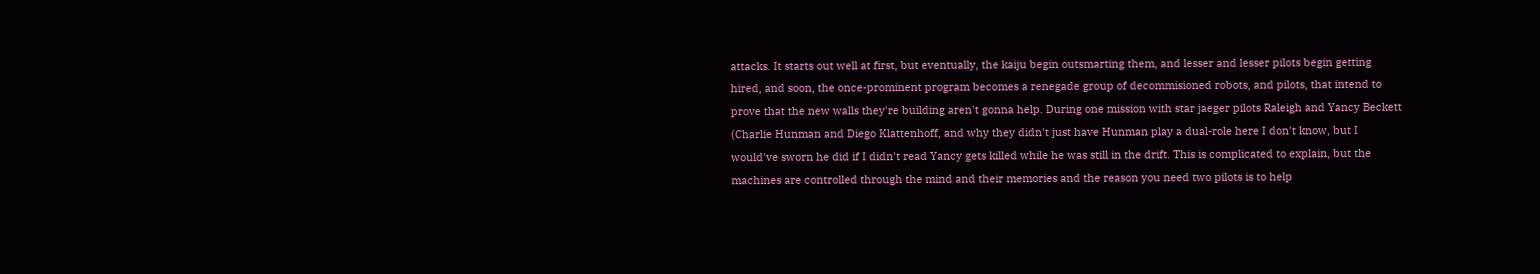attacks. It starts out well at first, but eventually, the kaiju begin outsmarting them, and lesser and lesser pilots begin getting hired, and soon, the once-prominent program becomes a renegade group of decommisioned robots, and pilots, that intend to prove that the new walls they're building aren't gonna help. During one mission with star jaeger pilots Raleigh and Yancy Beckett (Charlie Hunman and Diego Klattenhoff, and why they didn't just have Hunman play a dual-role here I don't know, but I would've sworn he did if I didn't read Yancy gets killed while he was still in the drift. This is complicated to explain, but the machines are controlled through the mind and their memories and the reason you need two pilots is to help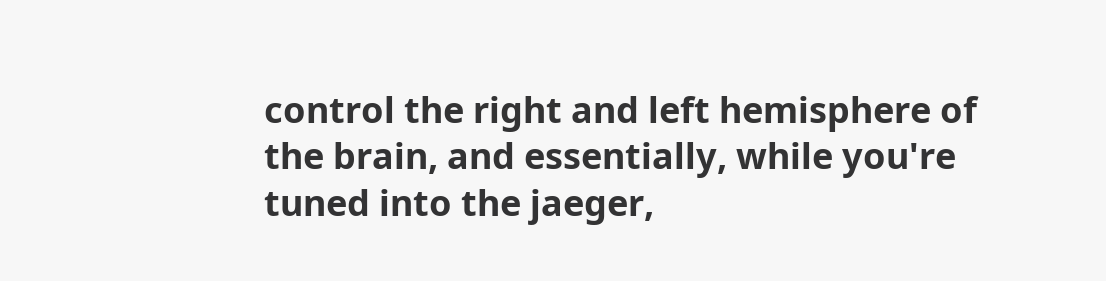control the right and left hemisphere of the brain, and essentially, while you're tuned into the jaeger,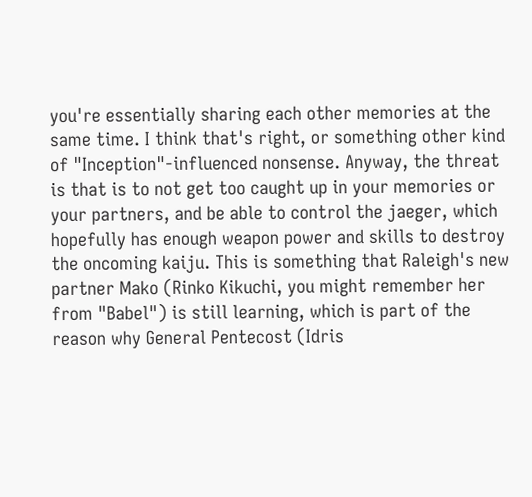you're essentially sharing each other memories at the same time. I think that's right, or something other kind of "Inception"-influenced nonsense. Anyway, the threat is that is to not get too caught up in your memories or your partners, and be able to control the jaeger, which hopefully has enough weapon power and skills to destroy the oncoming kaiju. This is something that Raleigh's new partner Mako (Rinko Kikuchi, you might remember her from "Babel") is still learning, which is part of the reason why General Pentecost (Idris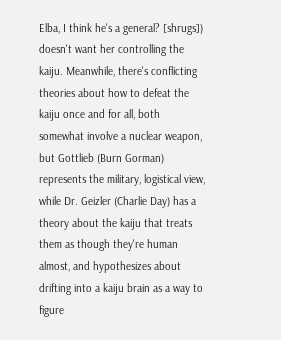Elba, I think he's a general? [shrugs]) doesn't want her controlling the kaiju. Meanwhile, there's conflicting theories about how to defeat the kaiju once and for all, both somewhat involve a nuclear weapon, but Gottlieb (Burn Gorman) represents the military, logistical view, while Dr. Geizler (Charlie Day) has a theory about the kaiju that treats them as though they're human almost, and hypothesizes about drifting into a kaiju brain as a way to figure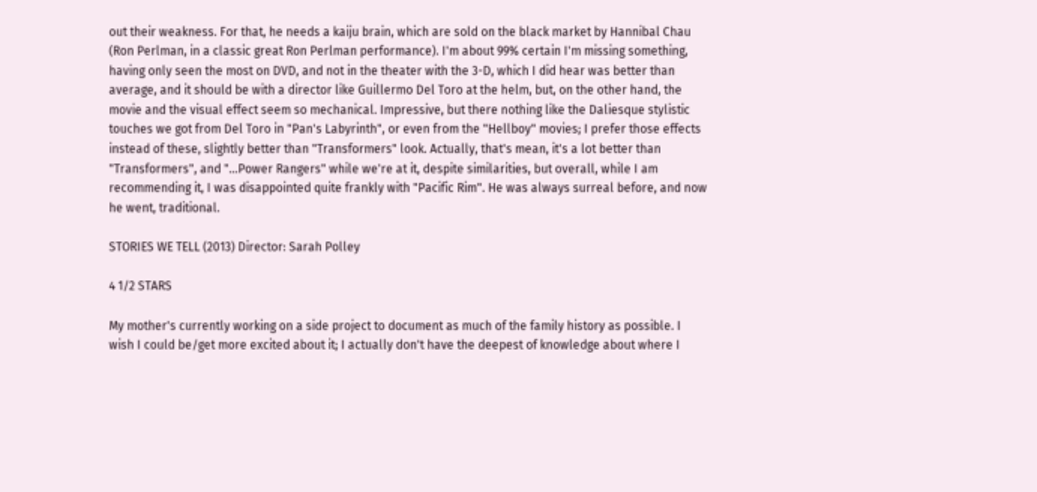out their weakness. For that, he needs a kaiju brain, which are sold on the black market by Hannibal Chau (Ron Perlman, in a classic great Ron Perlman performance). I'm about 99% certain I'm missing something, having only seen the most on DVD, and not in the theater with the 3-D, which I did hear was better than average, and it should be with a director like Guillermo Del Toro at the helm, but, on the other hand, the movie and the visual effect seem so mechanical. Impressive, but there nothing like the Daliesque stylistic touches we got from Del Toro in "Pan's Labyrinth", or even from the "Hellboy" movies; I prefer those effects instead of these, slightly better than "Transformers" look. Actually, that's mean, it's a lot better than "Transformers", and "...Power Rangers" while we're at it, despite similarities, but overall, while I am recommending it, I was disappointed quite frankly with "Pacific Rim". He was always surreal before, and now he went, traditional.

STORIES WE TELL (2013) Director: Sarah Polley

4 1/2 STARS

My mother's currently working on a side project to document as much of the family history as possible. I wish I could be/get more excited about it; I actually don't have the deepest of knowledge about where I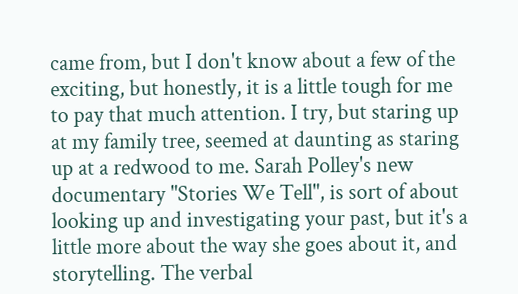came from, but I don't know about a few of the exciting, but honestly, it is a little tough for me to pay that much attention. I try, but staring up at my family tree, seemed at daunting as staring up at a redwood to me. Sarah Polley's new documentary "Stories We Tell", is sort of about looking up and investigating your past, but it's a little more about the way she goes about it, and storytelling. The verbal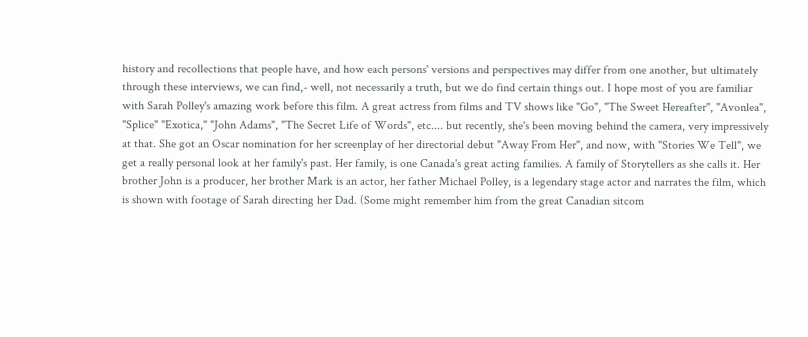history and recollections that people have, and how each persons' versions and perspectives may differ from one another, but ultimately through these interviews, we can find,- well, not necessarily a truth, but we do find certain things out. I hope most of you are familiar with Sarah Polley's amazing work before this film. A great actress from films and TV shows like "Go", "The Sweet Hereafter", "Avonlea", "Splice" "Exotica," "John Adams", "The Secret Life of Words", etc.... but recently, she's been moving behind the camera, very impressively at that. She got an Oscar nomination for her screenplay of her directorial debut "Away From Her", and now, with "Stories We Tell", we get a really personal look at her family's past. Her family, is one Canada's great acting families. A family of Storytellers as she calls it. Her brother John is a producer, her brother Mark is an actor, her father Michael Polley, is a legendary stage actor and narrates the film, which is shown with footage of Sarah directing her Dad. (Some might remember him from the great Canadian sitcom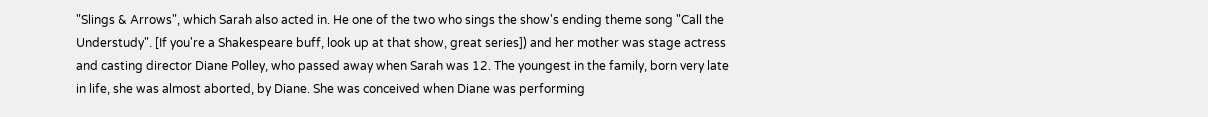"Slings & Arrows", which Sarah also acted in. He one of the two who sings the show's ending theme song "Call the Understudy". [If you're a Shakespeare buff, look up at that show, great series]) and her mother was stage actress and casting director Diane Polley, who passed away when Sarah was 12. The youngest in the family, born very late in life, she was almost aborted, by Diane. She was conceived when Diane was performing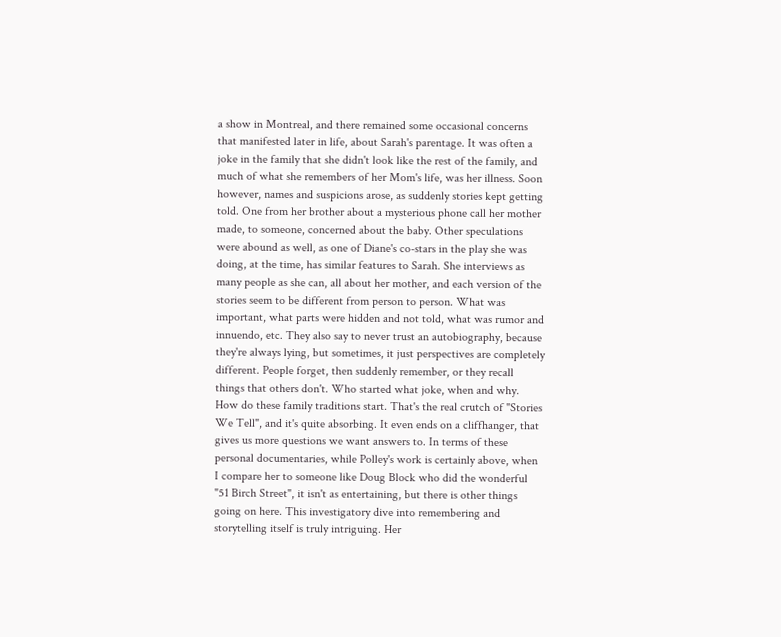a show in Montreal, and there remained some occasional concerns that manifested later in life, about Sarah's parentage. It was often a joke in the family that she didn't look like the rest of the family, and much of what she remembers of her Mom's life, was her illness. Soon however, names and suspicions arose, as suddenly stories kept getting told. One from her brother about a mysterious phone call her mother made, to someone, concerned about the baby. Other speculations were abound as well, as one of Diane's co-stars in the play she was doing, at the time, has similar features to Sarah. She interviews as many people as she can, all about her mother, and each version of the stories seem to be different from person to person. What was important, what parts were hidden and not told, what was rumor and innuendo, etc. They also say to never trust an autobiography, because they're always lying, but sometimes, it just perspectives are completely different. People forget, then suddenly remember, or they recall things that others don't. Who started what joke, when and why. How do these family traditions start. That's the real crutch of "Stories We Tell", and it's quite absorbing. It even ends on a cliffhanger, that gives us more questions we want answers to. In terms of these personal documentaries, while Polley's work is certainly above, when I compare her to someone like Doug Block who did the wonderful "51 Birch Street", it isn't as entertaining, but there is other things going on here. This investigatory dive into remembering and storytelling itself is truly intriguing. Her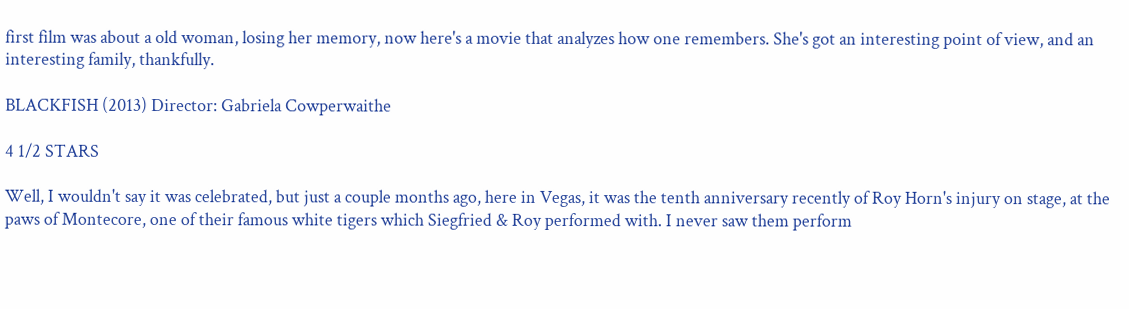first film was about a old woman, losing her memory, now here's a movie that analyzes how one remembers. She's got an interesting point of view, and an interesting family, thankfully.

BLACKFISH (2013) Director: Gabriela Cowperwaithe

4 1/2 STARS

Well, I wouldn't say it was celebrated, but just a couple months ago, here in Vegas, it was the tenth anniversary recently of Roy Horn's injury on stage, at the paws of Montecore, one of their famous white tigers which Siegfried & Roy performed with. I never saw them perform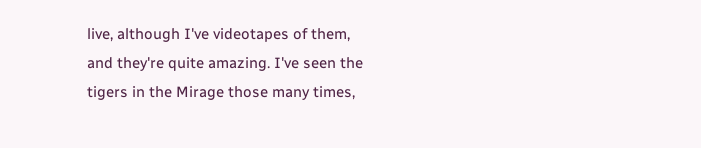live, although I've videotapes of them, and they're quite amazing. I've seen the tigers in the Mirage those many times,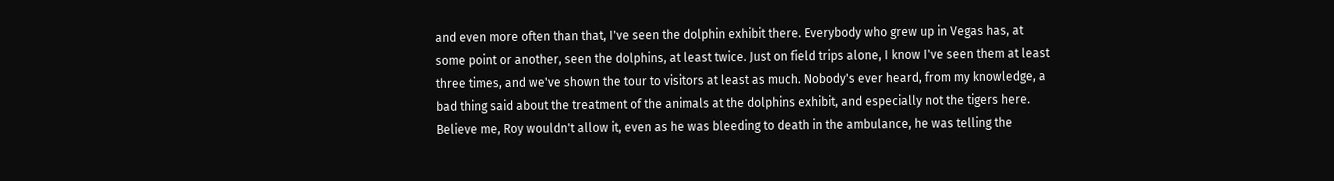and even more often than that, I've seen the dolphin exhibit there. Everybody who grew up in Vegas has, at some point or another, seen the dolphins, at least twice. Just on field trips alone, I know I've seen them at least three times, and we've shown the tour to visitors at least as much. Nobody's ever heard, from my knowledge, a bad thing said about the treatment of the animals at the dolphins exhibit, and especially not the tigers here. Believe me, Roy wouldn't allow it, even as he was bleeding to death in the ambulance, he was telling the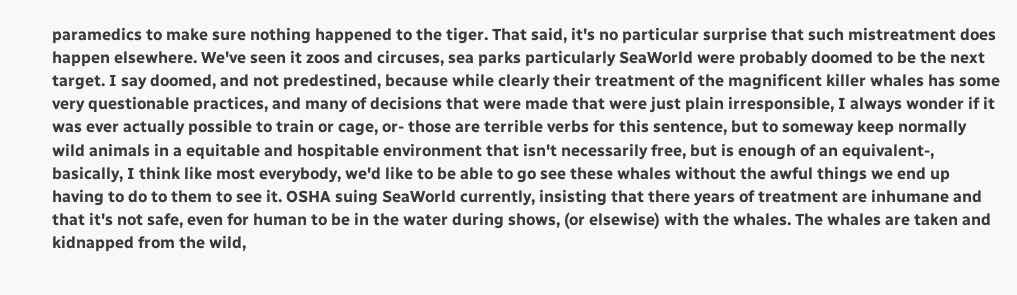paramedics to make sure nothing happened to the tiger. That said, it's no particular surprise that such mistreatment does happen elsewhere. We've seen it zoos and circuses, sea parks particularly SeaWorld were probably doomed to be the next target. I say doomed, and not predestined, because while clearly their treatment of the magnificent killer whales has some very questionable practices, and many of decisions that were made that were just plain irresponsible, I always wonder if it was ever actually possible to train or cage, or- those are terrible verbs for this sentence, but to someway keep normally wild animals in a equitable and hospitable environment that isn't necessarily free, but is enough of an equivalent-, basically, I think like most everybody, we'd like to be able to go see these whales without the awful things we end up having to do to them to see it. OSHA suing SeaWorld currently, insisting that there years of treatment are inhumane and that it's not safe, even for human to be in the water during shows, (or elsewise) with the whales. The whales are taken and kidnapped from the wild,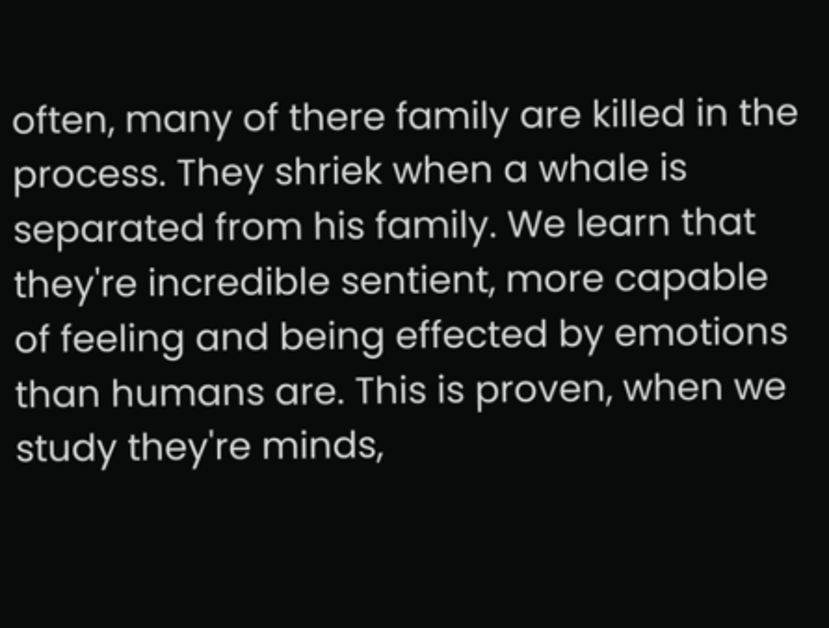often, many of there family are killed in the process. They shriek when a whale is separated from his family. We learn that they're incredible sentient, more capable of feeling and being effected by emotions than humans are. This is proven, when we study they're minds,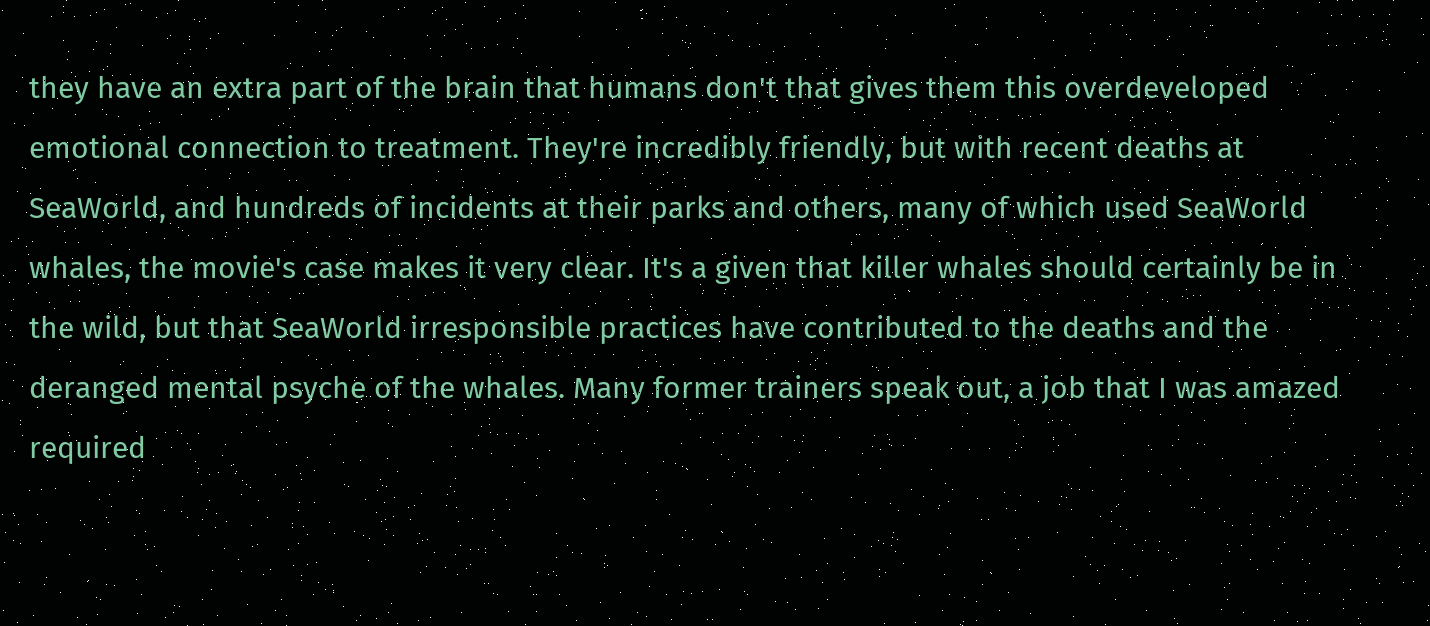they have an extra part of the brain that humans don't that gives them this overdeveloped emotional connection to treatment. They're incredibly friendly, but with recent deaths at SeaWorld, and hundreds of incidents at their parks and others, many of which used SeaWorld whales, the movie's case makes it very clear. It's a given that killer whales should certainly be in the wild, but that SeaWorld irresponsible practices have contributed to the deaths and the deranged mental psyche of the whales. Many former trainers speak out, a job that I was amazed required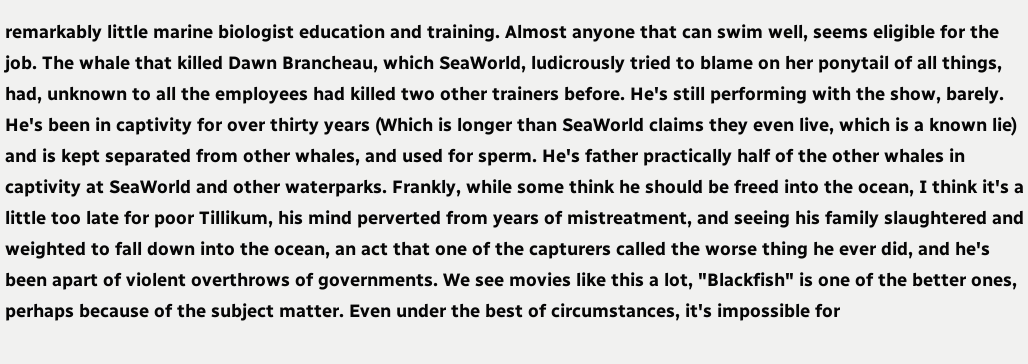remarkably little marine biologist education and training. Almost anyone that can swim well, seems eligible for the job. The whale that killed Dawn Brancheau, which SeaWorld, ludicrously tried to blame on her ponytail of all things, had, unknown to all the employees had killed two other trainers before. He's still performing with the show, barely. He's been in captivity for over thirty years (Which is longer than SeaWorld claims they even live, which is a known lie) and is kept separated from other whales, and used for sperm. He's father practically half of the other whales in captivity at SeaWorld and other waterparks. Frankly, while some think he should be freed into the ocean, I think it's a little too late for poor Tillikum, his mind perverted from years of mistreatment, and seeing his family slaughtered and weighted to fall down into the ocean, an act that one of the capturers called the worse thing he ever did, and he's been apart of violent overthrows of governments. We see movies like this a lot, "Blackfish" is one of the better ones, perhaps because of the subject matter. Even under the best of circumstances, it's impossible for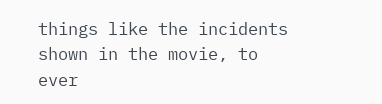things like the incidents shown in the movie, to ever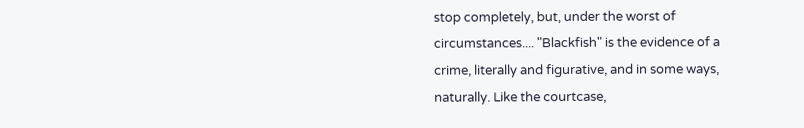stop completely, but, under the worst of circumstances.... "Blackfish" is the evidence of a crime, literally and figurative, and in some ways, naturally. Like the courtcase,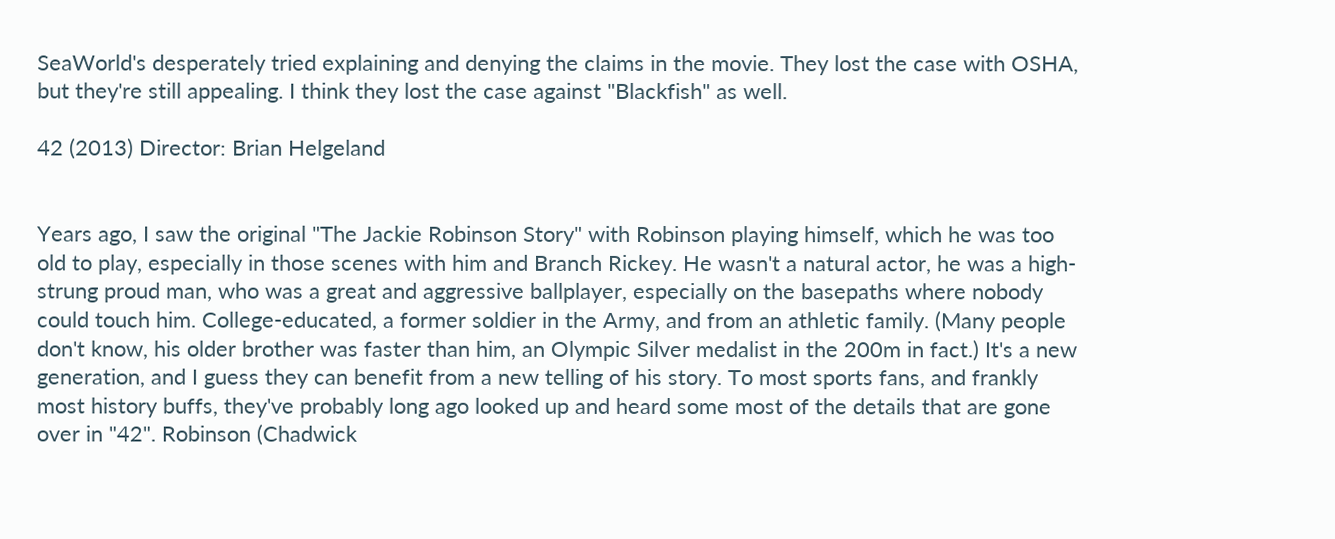SeaWorld's desperately tried explaining and denying the claims in the movie. They lost the case with OSHA, but they're still appealing. I think they lost the case against "Blackfish" as well.

42 (2013) Director: Brian Helgeland


Years ago, I saw the original "The Jackie Robinson Story" with Robinson playing himself, which he was too old to play, especially in those scenes with him and Branch Rickey. He wasn't a natural actor, he was a high-strung proud man, who was a great and aggressive ballplayer, especially on the basepaths where nobody could touch him. College-educated, a former soldier in the Army, and from an athletic family. (Many people don't know, his older brother was faster than him, an Olympic Silver medalist in the 200m in fact.) It's a new generation, and I guess they can benefit from a new telling of his story. To most sports fans, and frankly most history buffs, they've probably long ago looked up and heard some most of the details that are gone over in "42". Robinson (Chadwick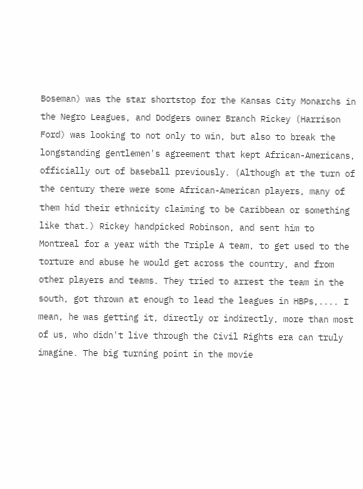Boseman) was the star shortstop for the Kansas City Monarchs in the Negro Leagues, and Dodgers owner Branch Rickey (Harrison Ford) was looking to not only to win, but also to break the longstanding gentlemen's agreement that kept African-Americans, officially out of baseball previously. (Although at the turn of the century there were some African-American players, many of them hid their ethnicity claiming to be Caribbean or something like that.) Rickey handpicked Robinson, and sent him to Montreal for a year with the Triple A team, to get used to the torture and abuse he would get across the country, and from other players and teams. They tried to arrest the team in the south, got thrown at enough to lead the leagues in HBPs,.... I mean, he was getting it, directly or indirectly, more than most of us, who didn't live through the Civil Rights era can truly imagine. The big turning point in the movie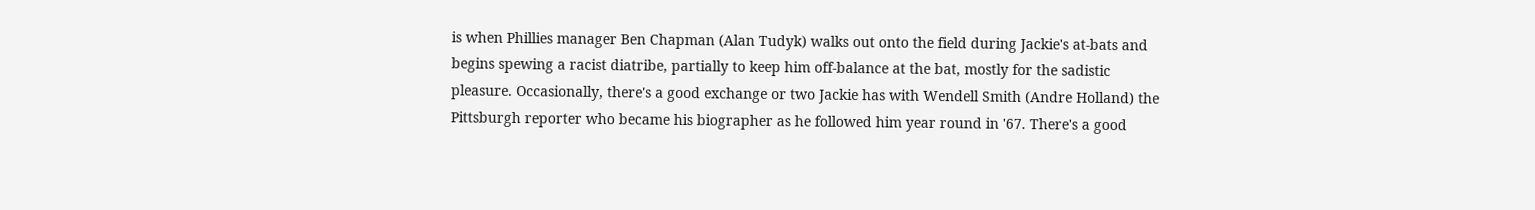is when Phillies manager Ben Chapman (Alan Tudyk) walks out onto the field during Jackie's at-bats and begins spewing a racist diatribe, partially to keep him off-balance at the bat, mostly for the sadistic pleasure. Occasionally, there's a good exchange or two Jackie has with Wendell Smith (Andre Holland) the Pittsburgh reporter who became his biographer as he followed him year round in '67. There's a good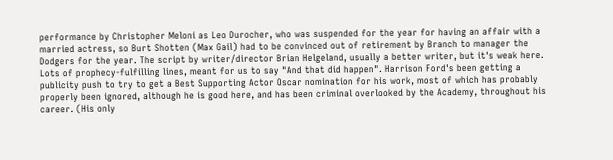performance by Christopher Meloni as Leo Durocher, who was suspended for the year for having an affair with a married actress, so Burt Shotten (Max Gail) had to be convinced out of retirement by Branch to manager the Dodgers for the year. The script by writer/director Brian Helgeland, usually a better writer, but it's weak here. Lots of prophecy-fulfilling lines, meant for us to say "And that did happen". Harrison Ford's been getting a publicity push to try to get a Best Supporting Actor Oscar nomination for his work, most of which has probably properly been ignored, although he is good here, and has been criminal overlooked by the Academy, throughout his career. (His only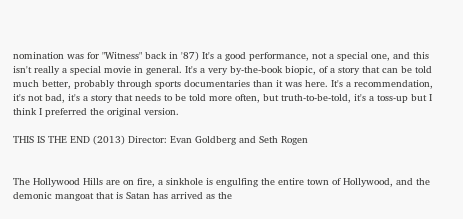nomination was for "Witness" back in '87) It's a good performance, not a special one, and this isn't really a special movie in general. It's a very by-the-book biopic, of a story that can be told much better, probably through sports documentaries than it was here. It's a recommendation, it's not bad, it's a story that needs to be told more often, but truth-to-be-told, it's a toss-up but I think I preferred the original version.

THIS IS THE END (2013) Director: Evan Goldberg and Seth Rogen


The Hollywood Hills are on fire, a sinkhole is engulfing the entire town of Hollywood, and the demonic mangoat that is Satan has arrived as the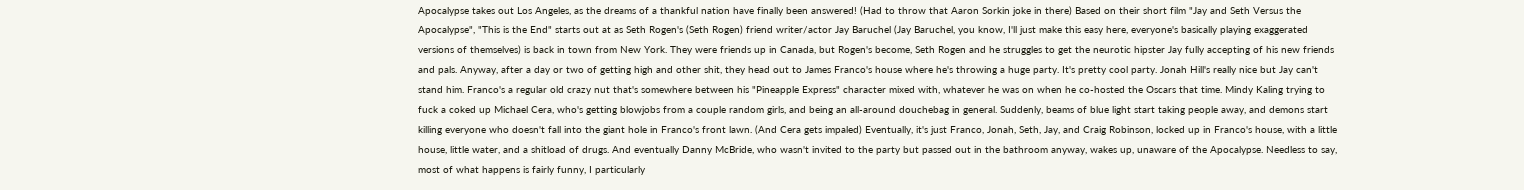Apocalypse takes out Los Angeles, as the dreams of a thankful nation have finally been answered! (Had to throw that Aaron Sorkin joke in there) Based on their short film "Jay and Seth Versus the Apocalypse", "This is the End" starts out at as Seth Rogen's (Seth Rogen) friend writer/actor Jay Baruchel (Jay Baruchel, you know, I'll just make this easy here, everyone's basically playing exaggerated versions of themselves) is back in town from New York. They were friends up in Canada, but Rogen's become, Seth Rogen and he struggles to get the neurotic hipster Jay fully accepting of his new friends and pals. Anyway, after a day or two of getting high and other shit, they head out to James Franco's house where he's throwing a huge party. It's pretty cool party. Jonah Hill's really nice but Jay can't stand him. Franco's a regular old crazy nut that's somewhere between his "Pineapple Express" character mixed with, whatever he was on when he co-hosted the Oscars that time. Mindy Kaling trying to fuck a coked up Michael Cera, who's getting blowjobs from a couple random girls, and being an all-around douchebag in general. Suddenly, beams of blue light start taking people away, and demons start killing everyone who doesn't fall into the giant hole in Franco's front lawn. (And Cera gets impaled) Eventually, it's just Franco, Jonah, Seth, Jay, and Craig Robinson, locked up in Franco's house, with a little house, little water, and a shitload of drugs. And eventually Danny McBride, who wasn't invited to the party but passed out in the bathroom anyway, wakes up, unaware of the Apocalypse. Needless to say, most of what happens is fairly funny, I particularly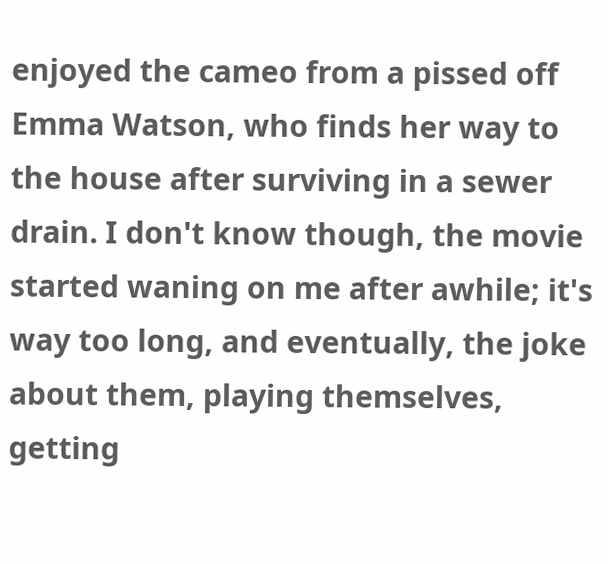enjoyed the cameo from a pissed off Emma Watson, who finds her way to the house after surviving in a sewer drain. I don't know though, the movie started waning on me after awhile; it's way too long, and eventually, the joke about them, playing themselves, getting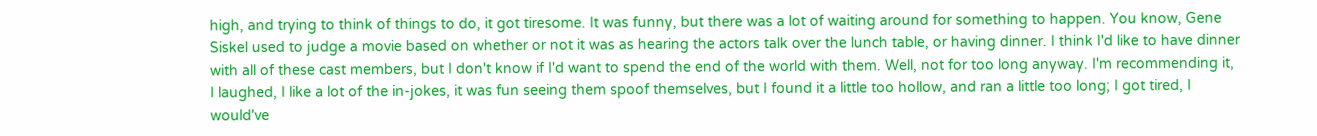high, and trying to think of things to do, it got tiresome. It was funny, but there was a lot of waiting around for something to happen. You know, Gene Siskel used to judge a movie based on whether or not it was as hearing the actors talk over the lunch table, or having dinner. I think I'd like to have dinner with all of these cast members, but I don't know if I'd want to spend the end of the world with them. Well, not for too long anyway. I'm recommending it, I laughed, I like a lot of the in-jokes, it was fun seeing them spoof themselves, but I found it a little too hollow, and ran a little too long; I got tired, I would've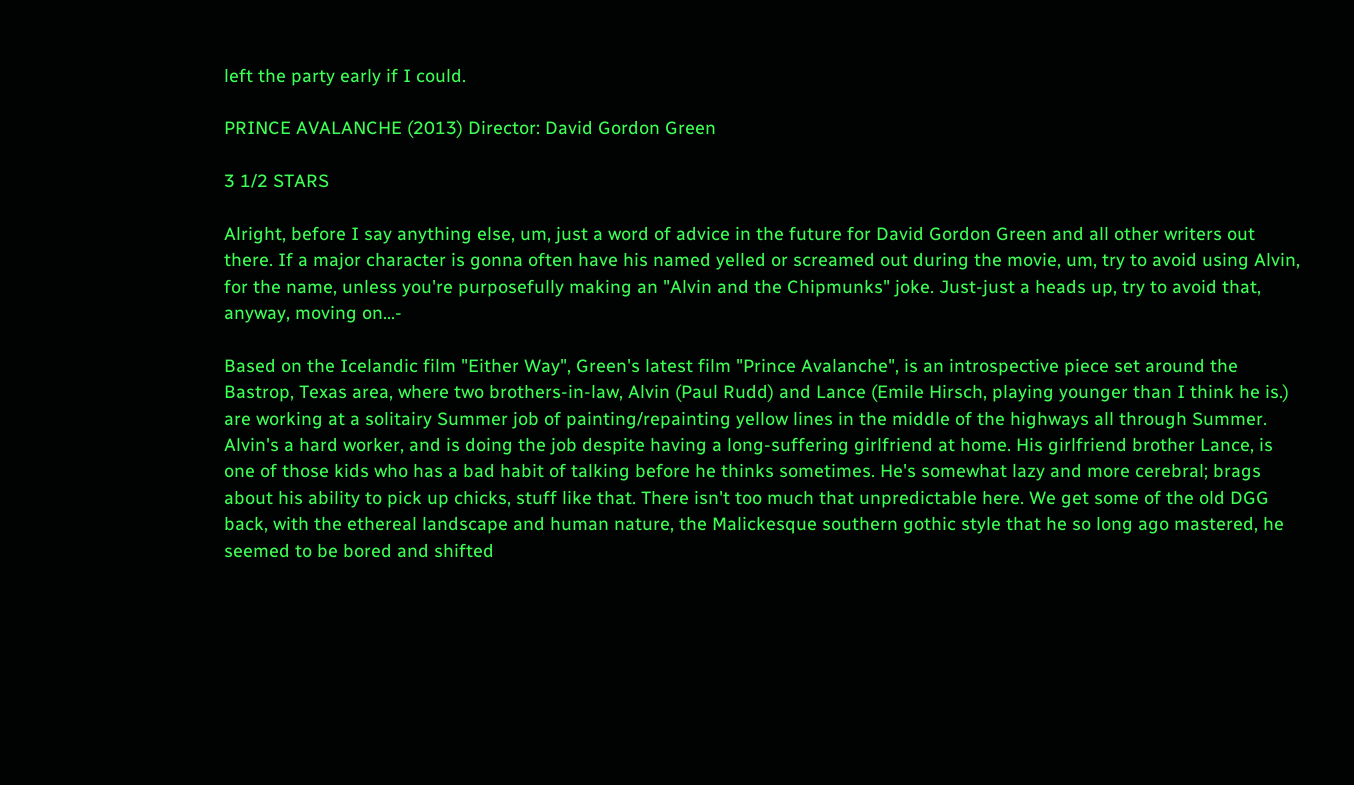left the party early if I could.

PRINCE AVALANCHE (2013) Director: David Gordon Green

3 1/2 STARS

Alright, before I say anything else, um, just a word of advice in the future for David Gordon Green and all other writers out there. If a major character is gonna often have his named yelled or screamed out during the movie, um, try to avoid using Alvin, for the name, unless you're purposefully making an "Alvin and the Chipmunks" joke. Just-just a heads up, try to avoid that, anyway, moving on...-

Based on the Icelandic film "Either Way", Green's latest film "Prince Avalanche", is an introspective piece set around the Bastrop, Texas area, where two brothers-in-law, Alvin (Paul Rudd) and Lance (Emile Hirsch, playing younger than I think he is.) are working at a solitairy Summer job of painting/repainting yellow lines in the middle of the highways all through Summer. Alvin's a hard worker, and is doing the job despite having a long-suffering girlfriend at home. His girlfriend brother Lance, is one of those kids who has a bad habit of talking before he thinks sometimes. He's somewhat lazy and more cerebral; brags about his ability to pick up chicks, stuff like that. There isn't too much that unpredictable here. We get some of the old DGG back, with the ethereal landscape and human nature, the Malickesque southern gothic style that he so long ago mastered, he seemed to be bored and shifted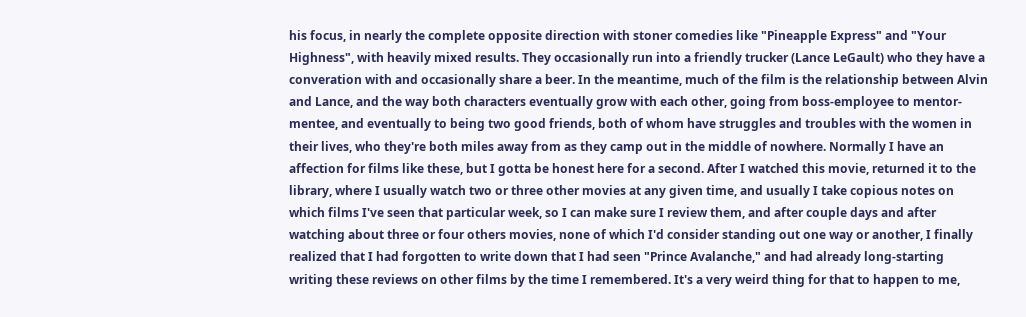his focus, in nearly the complete opposite direction with stoner comedies like "Pineapple Express" and "Your Highness", with heavily mixed results. They occasionally run into a friendly trucker (Lance LeGault) who they have a converation with and occasionally share a beer. In the meantime, much of the film is the relationship between Alvin and Lance, and the way both characters eventually grow with each other, going from boss-employee to mentor-mentee, and eventually to being two good friends, both of whom have struggles and troubles with the women in their lives, who they're both miles away from as they camp out in the middle of nowhere. Normally I have an affection for films like these, but I gotta be honest here for a second. After I watched this movie, returned it to the library, where I usually watch two or three other movies at any given time, and usually I take copious notes on which films I've seen that particular week, so I can make sure I review them, and after couple days and after watching about three or four others movies, none of which I'd consider standing out one way or another, I finally realized that I had forgotten to write down that I had seen "Prince Avalanche," and had already long-starting writing these reviews on other films by the time I remembered. It's a very weird thing for that to happen to me,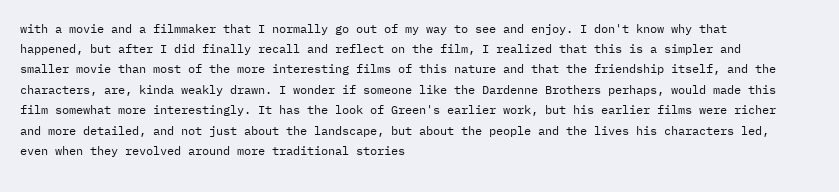with a movie and a filmmaker that I normally go out of my way to see and enjoy. I don't know why that happened, but after I did finally recall and reflect on the film, I realized that this is a simpler and smaller movie than most of the more interesting films of this nature and that the friendship itself, and the characters, are, kinda weakly drawn. I wonder if someone like the Dardenne Brothers perhaps, would made this film somewhat more interestingly. It has the look of Green's earlier work, but his earlier films were richer and more detailed, and not just about the landscape, but about the people and the lives his characters led, even when they revolved around more traditional stories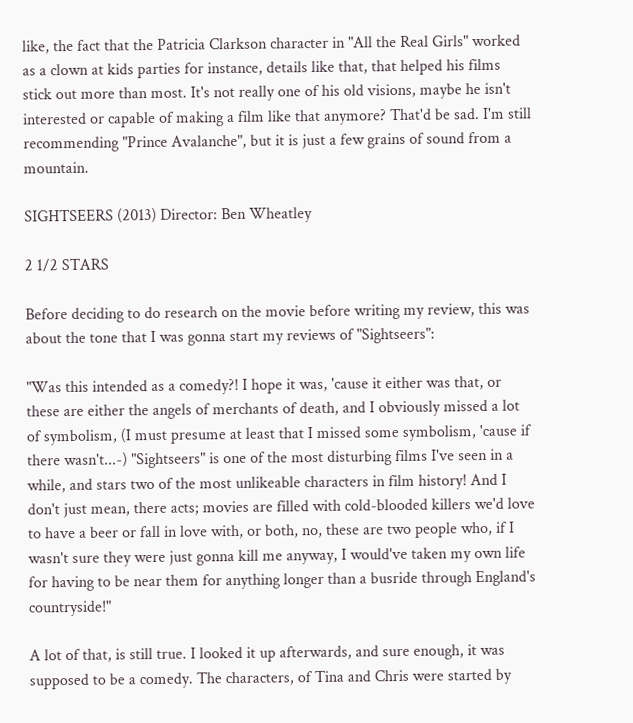like, the fact that the Patricia Clarkson character in "All the Real Girls" worked as a clown at kids parties for instance, details like that, that helped his films stick out more than most. It's not really one of his old visions, maybe he isn't interested or capable of making a film like that anymore? That'd be sad. I'm still recommending "Prince Avalanche", but it is just a few grains of sound from a mountain.

SIGHTSEERS (2013) Director: Ben Wheatley

2 1/2 STARS

Before deciding to do research on the movie before writing my review, this was about the tone that I was gonna start my reviews of "Sightseers":

"Was this intended as a comedy?! I hope it was, 'cause it either was that, or these are either the angels of merchants of death, and I obviously missed a lot of symbolism, (I must presume at least that I missed some symbolism, 'cause if there wasn't...-) "Sightseers" is one of the most disturbing films I've seen in a while, and stars two of the most unlikeable characters in film history! And I don't just mean, there acts; movies are filled with cold-blooded killers we'd love to have a beer or fall in love with, or both, no, these are two people who, if I wasn't sure they were just gonna kill me anyway, I would've taken my own life for having to be near them for anything longer than a busride through England's countryside!"

A lot of that, is still true. I looked it up afterwards, and sure enough, it was supposed to be a comedy. The characters, of Tina and Chris were started by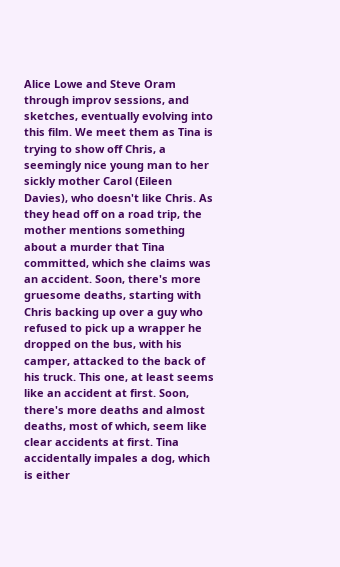Alice Lowe and Steve Oram through improv sessions, and sketches, eventually evolving into this film. We meet them as Tina is trying to show off Chris, a seemingly nice young man to her sickly mother Carol (Eileen Davies), who doesn't like Chris. As they head off on a road trip, the mother mentions something about a murder that Tina committed, which she claims was an accident. Soon, there's more gruesome deaths, starting with Chris backing up over a guy who refused to pick up a wrapper he dropped on the bus, with his camper, attacked to the back of his truck. This one, at least seems like an accident at first. Soon, there's more deaths and almost deaths, most of which, seem like clear accidents at first. Tina accidentally impales a dog, which is either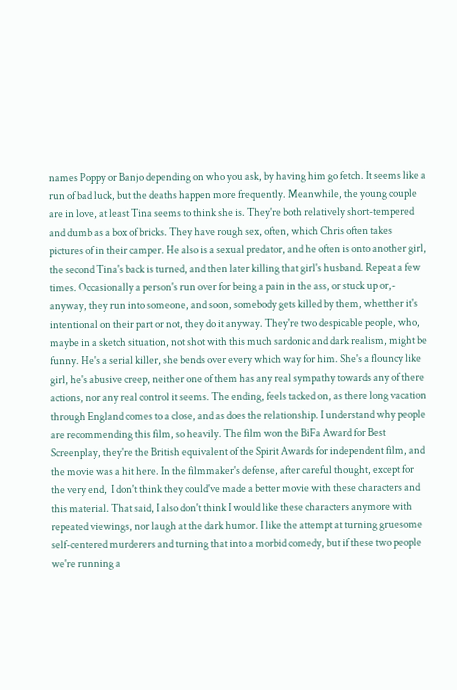names Poppy or Banjo depending on who you ask, by having him go fetch. It seems like a run of bad luck, but the deaths happen more frequently. Meanwhile, the young couple are in love, at least Tina seems to think she is. They're both relatively short-tempered and dumb as a box of bricks. They have rough sex, often, which Chris often takes pictures of in their camper. He also is a sexual predator, and he often is onto another girl, the second Tina's back is turned, and then later killing that girl's husband. Repeat a few times. Occasionally a person's run over for being a pain in the ass, or stuck up or,- anyway, they run into someone, and soon, somebody gets killed by them, whetther it's intentional on their part or not, they do it anyway. They're two despicable people, who, maybe in a sketch situation, not shot with this much sardonic and dark realism, might be funny. He's a serial killer, she bends over every which way for him. She's a flouncy like girl, he's abusive creep, neither one of them has any real sympathy towards any of there actions, nor any real control it seems. The ending, feels tacked on, as there long vacation through England comes to a close, and as does the relationship. I understand why people are recommending this film, so heavily. The film won the BiFa Award for Best Screenplay, they're the British equivalent of the Spirit Awards for independent film, and the movie was a hit here. In the filmmaker's defense, after careful thought, except for the very end,  I don't think they could've made a better movie with these characters and this material. That said, I also don't think I would like these characters anymore with repeated viewings, nor laugh at the dark humor. I like the attempt at turning gruesome self-centered murderers and turning that into a morbid comedy, but if these two people we're running a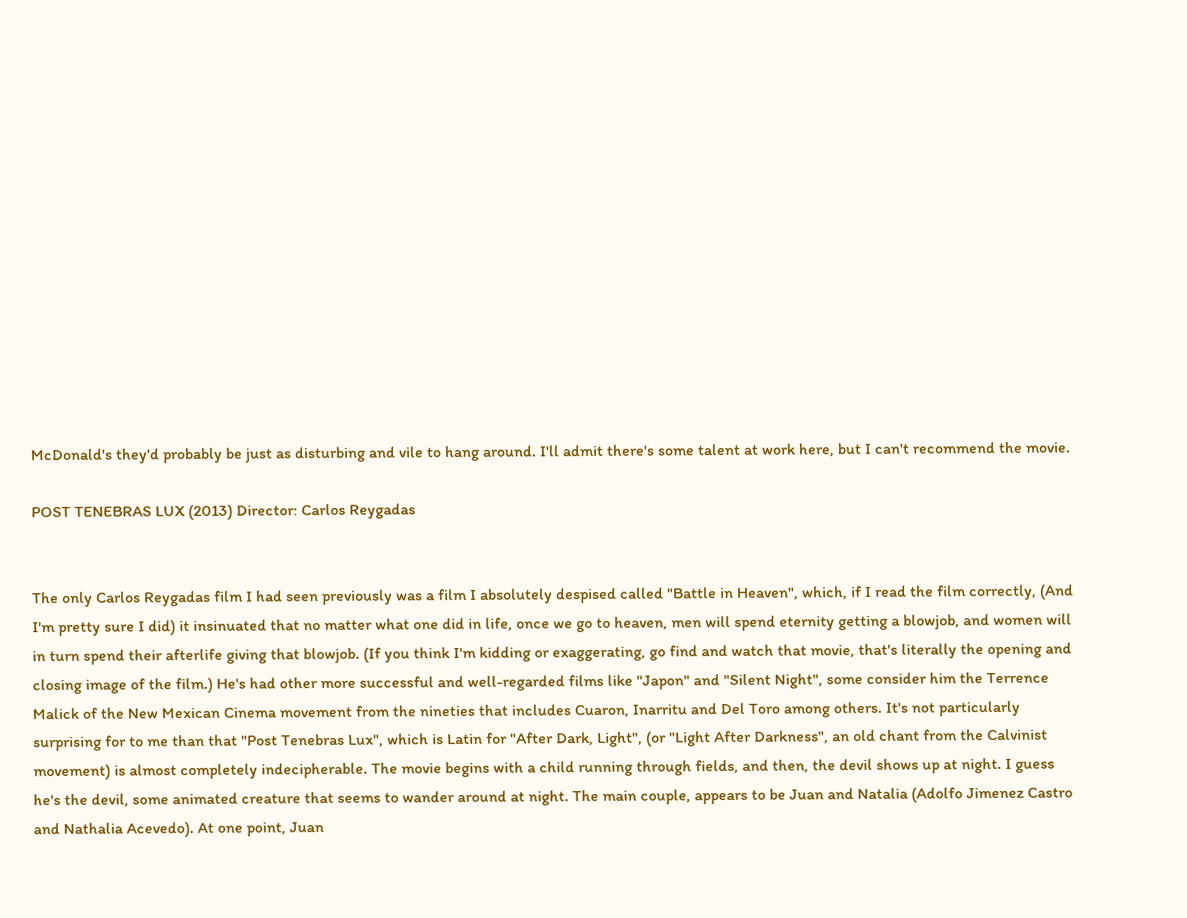McDonald's they'd probably be just as disturbing and vile to hang around. I'll admit there's some talent at work here, but I can't recommend the movie.

POST TENEBRAS LUX (2013) Director: Carlos Reygadas


The only Carlos Reygadas film I had seen previously was a film I absolutely despised called "Battle in Heaven", which, if I read the film correctly, (And I'm pretty sure I did) it insinuated that no matter what one did in life, once we go to heaven, men will spend eternity getting a blowjob, and women will in turn spend their afterlife giving that blowjob. (If you think I'm kidding or exaggerating, go find and watch that movie, that's literally the opening and closing image of the film.) He's had other more successful and well-regarded films like "Japon" and "Silent Night", some consider him the Terrence Malick of the New Mexican Cinema movement from the nineties that includes Cuaron, Inarritu and Del Toro among others. It's not particularly surprising for to me than that "Post Tenebras Lux", which is Latin for "After Dark, Light", (or "Light After Darkness", an old chant from the Calvinist movement) is almost completely indecipherable. The movie begins with a child running through fields, and then, the devil shows up at night. I guess he's the devil, some animated creature that seems to wander around at night. The main couple, appears to be Juan and Natalia (Adolfo Jimenez Castro and Nathalia Acevedo). At one point, Juan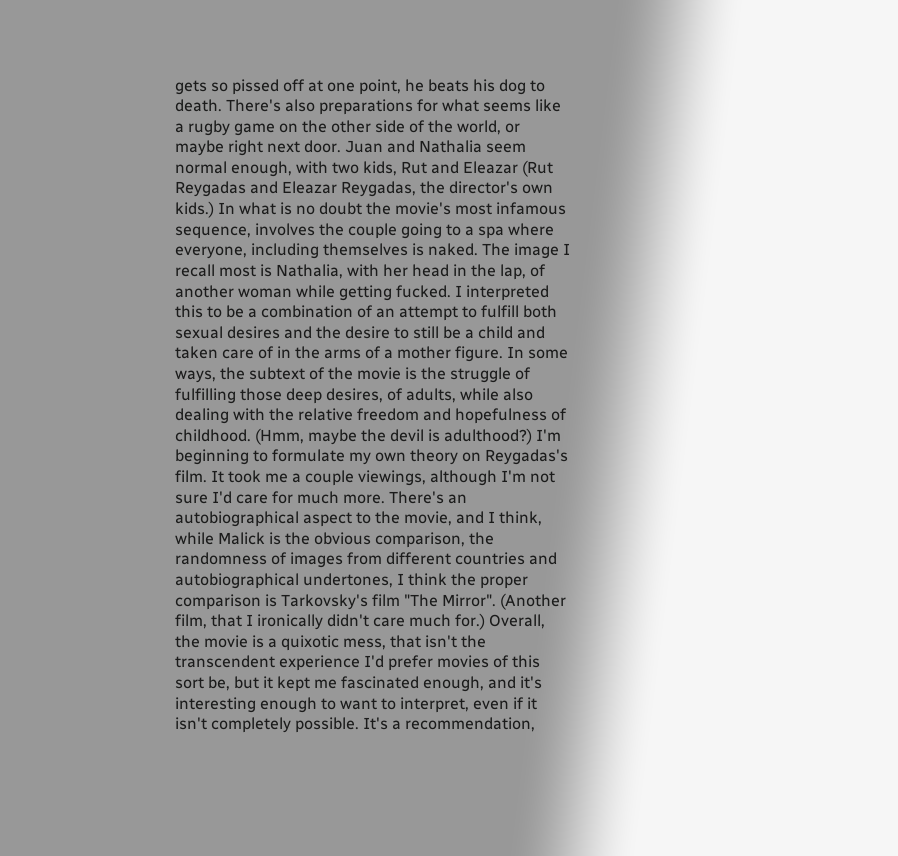gets so pissed off at one point, he beats his dog to death. There's also preparations for what seems like a rugby game on the other side of the world, or maybe right next door. Juan and Nathalia seem normal enough, with two kids, Rut and Eleazar (Rut Reygadas and Eleazar Reygadas, the director's own kids.) In what is no doubt the movie's most infamous sequence, involves the couple going to a spa where everyone, including themselves is naked. The image I recall most is Nathalia, with her head in the lap, of another woman while getting fucked. I interpreted this to be a combination of an attempt to fulfill both sexual desires and the desire to still be a child and taken care of in the arms of a mother figure. In some ways, the subtext of the movie is the struggle of fulfilling those deep desires, of adults, while also dealing with the relative freedom and hopefulness of childhood. (Hmm, maybe the devil is adulthood?) I'm beginning to formulate my own theory on Reygadas's film. It took me a couple viewings, although I'm not sure I'd care for much more. There's an autobiographical aspect to the movie, and I think, while Malick is the obvious comparison, the randomness of images from different countries and autobiographical undertones, I think the proper comparison is Tarkovsky's film "The Mirror". (Another film, that I ironically didn't care much for.) Overall, the movie is a quixotic mess, that isn't the transcendent experience I'd prefer movies of this sort be, but it kept me fascinated enough, and it's interesting enough to want to interpret, even if it isn't completely possible. It's a recommendation,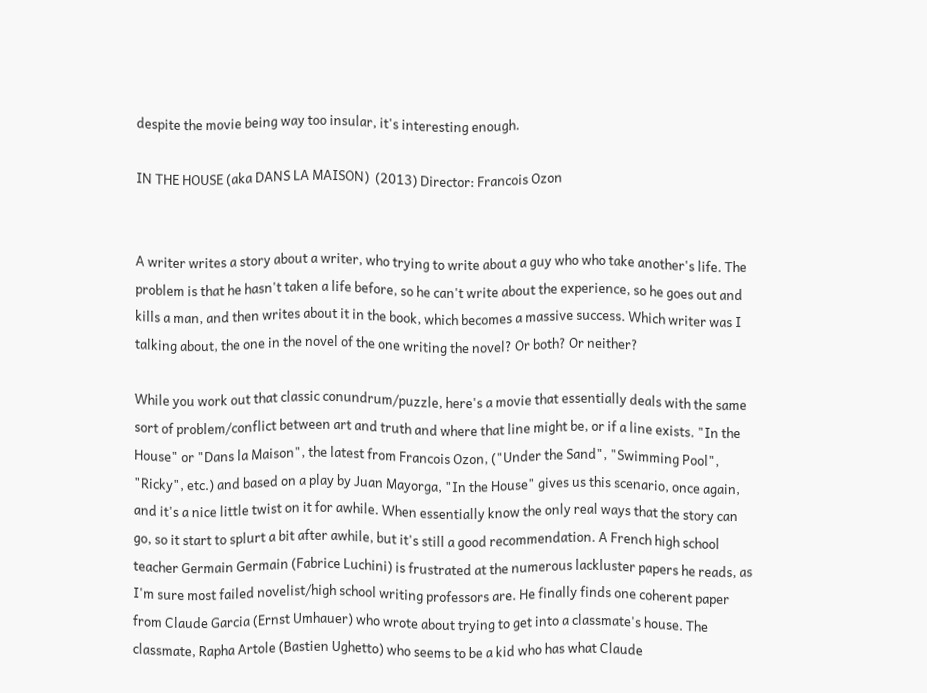despite the movie being way too insular, it's interesting enough.

IN THE HOUSE (aka DANS LA MAISON)  (2013) Director: Francois Ozon


A writer writes a story about a writer, who trying to write about a guy who who take another's life. The problem is that he hasn't taken a life before, so he can't write about the experience, so he goes out and kills a man, and then writes about it in the book, which becomes a massive success. Which writer was I talking about, the one in the novel of the one writing the novel? Or both? Or neither?

While you work out that classic conundrum/puzzle, here's a movie that essentially deals with the same sort of problem/conflict between art and truth and where that line might be, or if a line exists. "In the House" or "Dans la Maison", the latest from Francois Ozon, ("Under the Sand", "Swimming Pool", "Ricky", etc.) and based on a play by Juan Mayorga, "In the House" gives us this scenario, once again, and it's a nice little twist on it for awhile. When essentially know the only real ways that the story can go, so it start to splurt a bit after awhile, but it's still a good recommendation. A French high school teacher Germain Germain (Fabrice Luchini) is frustrated at the numerous lackluster papers he reads, as I'm sure most failed novelist/high school writing professors are. He finally finds one coherent paper from Claude Garcia (Ernst Umhauer) who wrote about trying to get into a classmate's house. The classmate, Rapha Artole (Bastien Ughetto) who seems to be a kid who has what Claude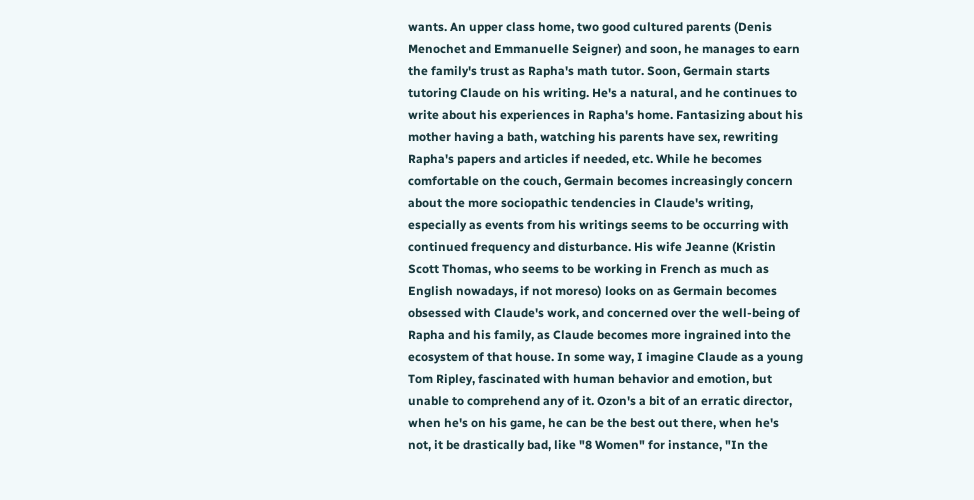wants. An upper class home, two good cultured parents (Denis Menochet and Emmanuelle Seigner) and soon, he manages to earn the family's trust as Rapha's math tutor. Soon, Germain starts tutoring Claude on his writing. He's a natural, and he continues to write about his experiences in Rapha's home. Fantasizing about his mother having a bath, watching his parents have sex, rewriting Rapha's papers and articles if needed, etc. While he becomes comfortable on the couch, Germain becomes increasingly concern about the more sociopathic tendencies in Claude's writing, especially as events from his writings seems to be occurring with continued frequency and disturbance. His wife Jeanne (Kristin Scott Thomas, who seems to be working in French as much as English nowadays, if not moreso) looks on as Germain becomes obsessed with Claude's work, and concerned over the well-being of Rapha and his family, as Claude becomes more ingrained into the ecosystem of that house. In some way, I imagine Claude as a young Tom Ripley, fascinated with human behavior and emotion, but unable to comprehend any of it. Ozon's a bit of an erratic director, when he's on his game, he can be the best out there, when he's not, it be drastically bad, like "8 Women" for instance, "In the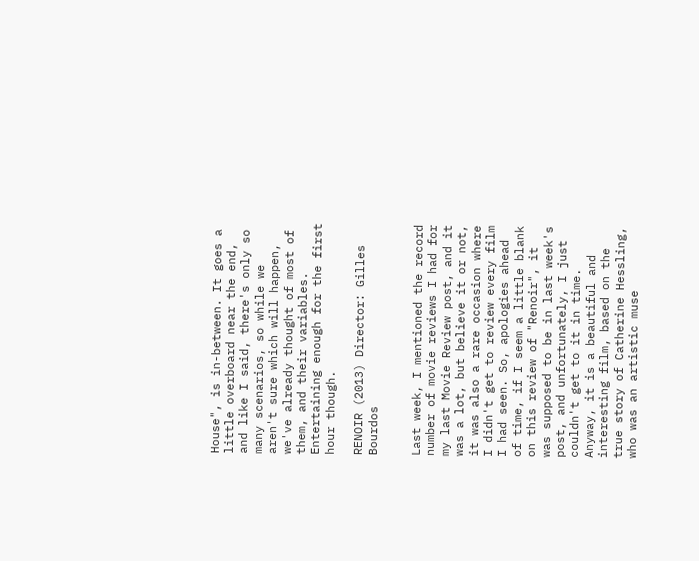House", is in-between. It goes a little overboard near the end, and like I said, there's only so many scenarios, so while we aren't sure which will happen, we've already thought of most of them, and their variables. Entertaining enough for the first hour though.

RENOIR (2013) Director: Gilles Bourdos


Last week, I mentioned the record number of movie reviews I had for my last Movie Review post, and it was a lot, but believe it or not, it was also a rare occasion where I didn't get to review every film I had seen. So, apologies ahead of time, if I seem a little blank on this review of "Renoir", it was supposed to be in last week's post, and unfortunately, I just couldn't get to it in time. Anyway, it is a beautiful and interesting film, based on the true story of Catherine Hessling, who was an artistic muse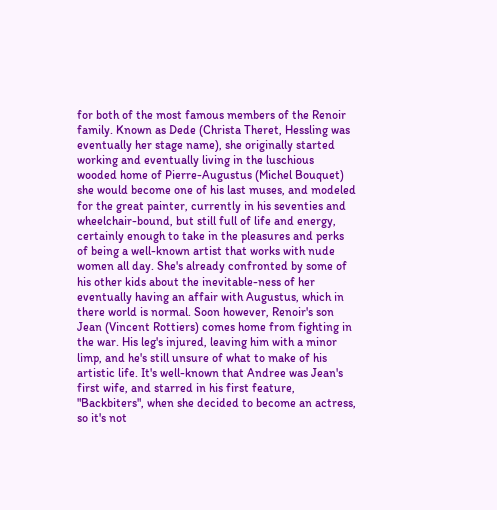for both of the most famous members of the Renoir family. Known as Dede (Christa Theret, Hessling was eventually her stage name), she originally started working and eventually living in the luschious wooded home of Pierre-Augustus (Michel Bouquet) she would become one of his last muses, and modeled for the great painter, currently in his seventies and wheelchair-bound, but still full of life and energy, certainly enough to take in the pleasures and perks of being a well-known artist that works with nude women all day. She's already confronted by some of his other kids about the inevitable-ness of her eventually having an affair with Augustus, which in there world is normal. Soon however, Renoir's son Jean (Vincent Rottiers) comes home from fighting in the war. His leg's injured, leaving him with a minor limp, and he's still unsure of what to make of his artistic life. It's well-known that Andree was Jean's first wife, and starred in his first feature, "Backbiters", when she decided to become an actress, so it's not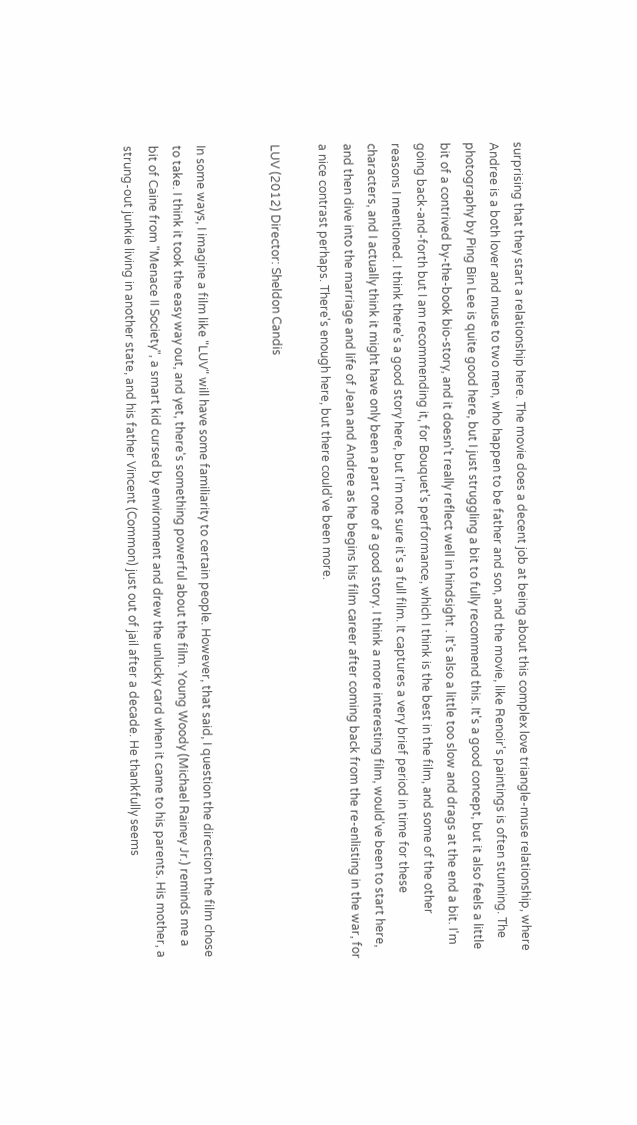surprising that they start a relationship here. The movie does a decent job at being about this complex love triangle-muse relationship, where Andree is a both lover and muse to two men, who happen to be father and son, and the movie, like Renoir's paintings is often stunning. The photography by Ping Bin Lee is quite good here, but I just struggling a bit to fully recommend this. It's a good concept, but it also feels a little bit of a contrived by-the-book bio-story, and it doesn't really reflect well in hindsight . It's also a little too slow and drags at the end a bit. I'm going back-and-forth but I am recommending it, for Bouquet's performance, which I think is the best in the film, and some of the other reasons I mentioned. I think there's a good story here, but I'm not sure it's a full film. It captures a very brief period in time for these characters, and I actually think it might have only been a part one of a good story. I think a more interesting film, would've been to start here, and then dive into the marriage and life of Jean and Andree as he begins his film career after coming back from the re-enlisting in the war, for a nice contrast perhaps. There's enough here, but there could've been more.

LUV (2012) Director: Sheldon Candis


In some ways, I imagine a film like "LUV" will have some familiarity to certain people. However, that said, I question the direction the film chose to take. I think it took the easy way out, and yet, there's something powerful about the film. Young Woody (Michael Rainey Jr.) reminds me a bit of Caine from "Menace II Society", a smart kid cursed by environment and drew the unlucky card when it came to his parents. His mother, a strung-out junkie living in another state, and his father Vincent (Common) just out of jail after a decade. He thankfully seems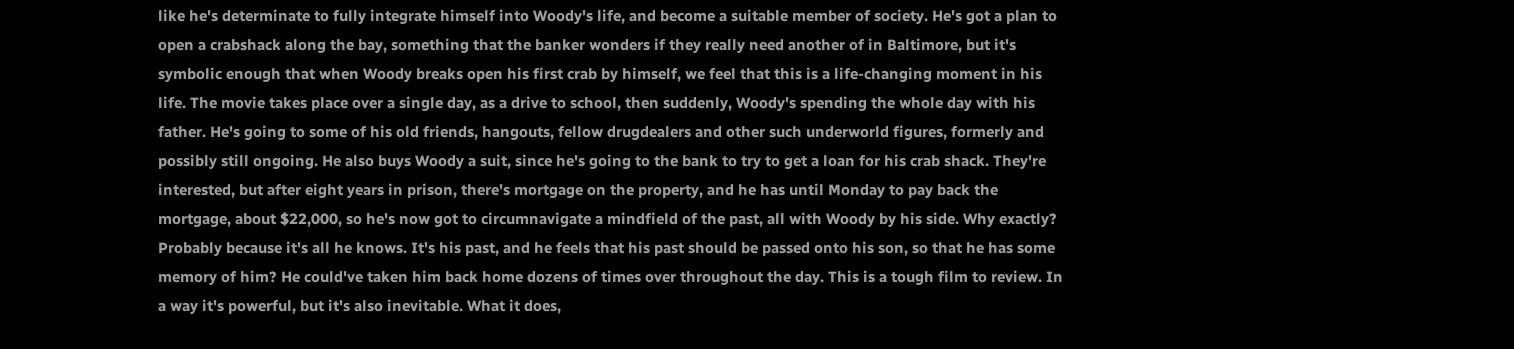like he's determinate to fully integrate himself into Woody's life, and become a suitable member of society. He's got a plan to open a crabshack along the bay, something that the banker wonders if they really need another of in Baltimore, but it's symbolic enough that when Woody breaks open his first crab by himself, we feel that this is a life-changing moment in his life. The movie takes place over a single day, as a drive to school, then suddenly, Woody's spending the whole day with his father. He's going to some of his old friends, hangouts, fellow drugdealers and other such underworld figures, formerly and possibly still ongoing. He also buys Woody a suit, since he's going to the bank to try to get a loan for his crab shack. They're interested, but after eight years in prison, there's mortgage on the property, and he has until Monday to pay back the mortgage, about $22,000, so he's now got to circumnavigate a mindfield of the past, all with Woody by his side. Why exactly? Probably because it's all he knows. It's his past, and he feels that his past should be passed onto his son, so that he has some memory of him? He could've taken him back home dozens of times over throughout the day. This is a tough film to review. In a way it's powerful, but it's also inevitable. What it does,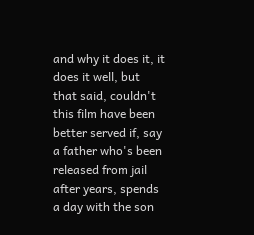and why it does it, it does it well, but that said, couldn't this film have been better served if, say a father who's been released from jail after years, spends a day with the son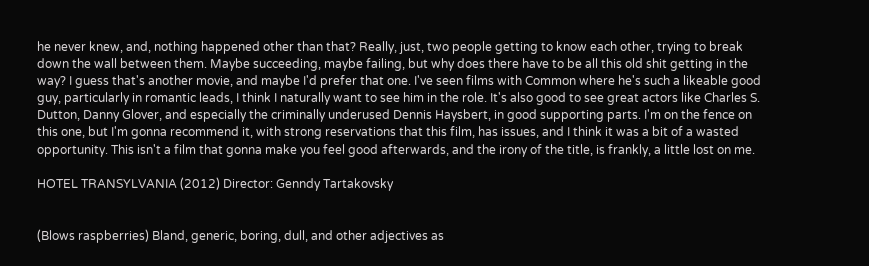he never knew, and, nothing happened other than that? Really, just, two people getting to know each other, trying to break down the wall between them. Maybe succeeding, maybe failing, but why does there have to be all this old shit getting in the way? I guess that's another movie, and maybe I'd prefer that one. I've seen films with Common where he's such a likeable good guy, particularly in romantic leads, I think I naturally want to see him in the role. It's also good to see great actors like Charles S. Dutton, Danny Glover, and especially the criminally underused Dennis Haysbert, in good supporting parts. I'm on the fence on this one, but I'm gonna recommend it, with strong reservations that this film, has issues, and I think it was a bit of a wasted opportunity. This isn't a film that gonna make you feel good afterwards, and the irony of the title, is frankly, a little lost on me.

HOTEL TRANSYLVANIA (2012) Director: Genndy Tartakovsky


(Blows raspberries) Bland, generic, boring, dull, and other adjectives as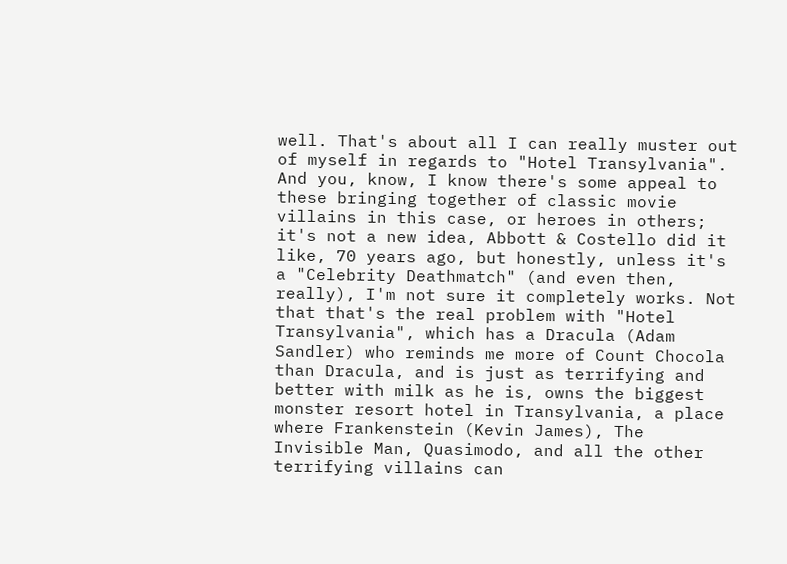well. That's about all I can really muster out of myself in regards to "Hotel Transylvania". And you, know, I know there's some appeal to these bringing together of classic movie villains in this case, or heroes in others; it's not a new idea, Abbott & Costello did it like, 70 years ago, but honestly, unless it's a "Celebrity Deathmatch" (and even then, really), I'm not sure it completely works. Not that that's the real problem with "Hotel Transylvania", which has a Dracula (Adam Sandler) who reminds me more of Count Chocola than Dracula, and is just as terrifying and better with milk as he is, owns the biggest monster resort hotel in Transylvania, a place where Frankenstein (Kevin James), The Invisible Man, Quasimodo, and all the other terrifying villains can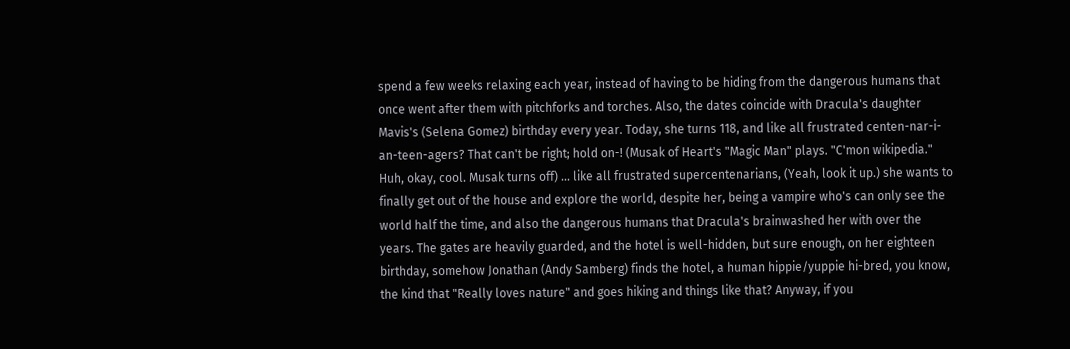spend a few weeks relaxing each year, instead of having to be hiding from the dangerous humans that once went after them with pitchforks and torches. Also, the dates coincide with Dracula's daughter Mavis's (Selena Gomez) birthday every year. Today, she turns 118, and like all frustrated centen-nar-i-an-teen-agers? That can't be right; hold on-! (Musak of Heart's "Magic Man" plays. "C'mon wikipedia." Huh, okay, cool. Musak turns off) ... like all frustrated supercentenarians, (Yeah, look it up.) she wants to finally get out of the house and explore the world, despite her, being a vampire who's can only see the world half the time, and also the dangerous humans that Dracula's brainwashed her with over the years. The gates are heavily guarded, and the hotel is well-hidden, but sure enough, on her eighteen birthday, somehow Jonathan (Andy Samberg) finds the hotel, a human hippie/yuppie hi-bred, you know, the kind that "Really loves nature" and goes hiking and things like that? Anyway, if you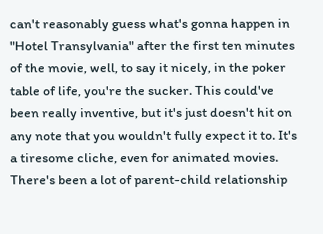can't reasonably guess what's gonna happen in "Hotel Transylvania" after the first ten minutes of the movie, well, to say it nicely, in the poker table of life, you're the sucker. This could've been really inventive, but it's just doesn't hit on any note that you wouldn't fully expect it to. It's a tiresome cliche, even for animated movies. There's been a lot of parent-child relationship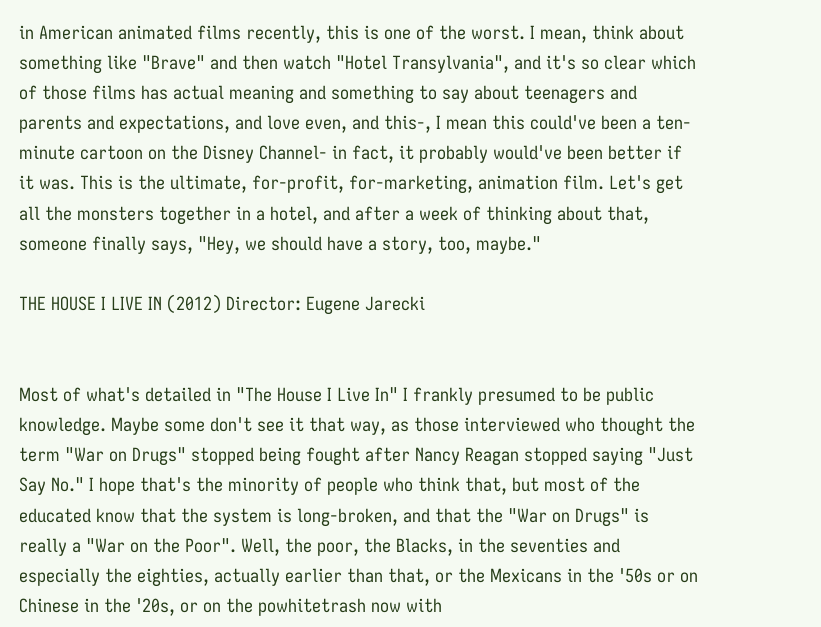in American animated films recently, this is one of the worst. I mean, think about something like "Brave" and then watch "Hotel Transylvania", and it's so clear which of those films has actual meaning and something to say about teenagers and parents and expectations, and love even, and this-, I mean this could've been a ten-minute cartoon on the Disney Channel- in fact, it probably would've been better if it was. This is the ultimate, for-profit, for-marketing, animation film. Let's get all the monsters together in a hotel, and after a week of thinking about that, someone finally says, "Hey, we should have a story, too, maybe."

THE HOUSE I LIVE IN (2012) Director: Eugene Jarecki


Most of what's detailed in "The House I Live In" I frankly presumed to be public knowledge. Maybe some don't see it that way, as those interviewed who thought the term "War on Drugs" stopped being fought after Nancy Reagan stopped saying "Just Say No." I hope that's the minority of people who think that, but most of the educated know that the system is long-broken, and that the "War on Drugs" is really a "War on the Poor". Well, the poor, the Blacks, in the seventies and especially the eighties, actually earlier than that, or the Mexicans in the '50s or on Chinese in the '20s, or on the powhitetrash now with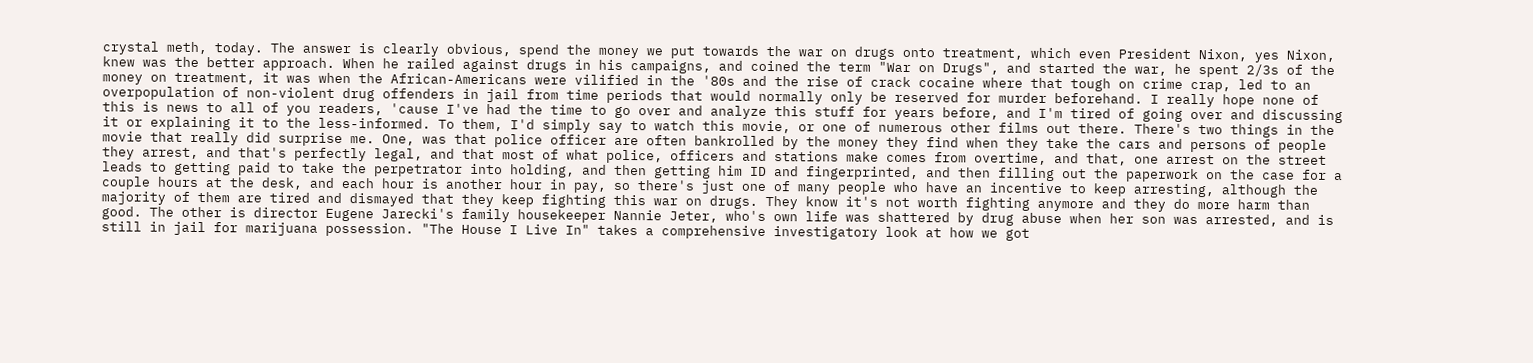crystal meth, today. The answer is clearly obvious, spend the money we put towards the war on drugs onto treatment, which even President Nixon, yes Nixon, knew was the better approach. When he railed against drugs in his campaigns, and coined the term "War on Drugs", and started the war, he spent 2/3s of the money on treatment, it was when the African-Americans were vilified in the '80s and the rise of crack cocaine where that tough on crime crap, led to an overpopulation of non-violent drug offenders in jail from time periods that would normally only be reserved for murder beforehand. I really hope none of this is news to all of you readers, 'cause I've had the time to go over and analyze this stuff for years before, and I'm tired of going over and discussing it or explaining it to the less-informed. To them, I'd simply say to watch this movie, or one of numerous other films out there. There's two things in the movie that really did surprise me. One, was that police officer are often bankrolled by the money they find when they take the cars and persons of people they arrest, and that's perfectly legal, and that most of what police, officers and stations make comes from overtime, and that, one arrest on the street leads to getting paid to take the perpetrator into holding, and then getting him ID and fingerprinted, and then filling out the paperwork on the case for a couple hours at the desk, and each hour is another hour in pay, so there's just one of many people who have an incentive to keep arresting, although the majority of them are tired and dismayed that they keep fighting this war on drugs. They know it's not worth fighting anymore and they do more harm than good. The other is director Eugene Jarecki's family housekeeper Nannie Jeter, who's own life was shattered by drug abuse when her son was arrested, and is still in jail for marijuana possession. "The House I Live In" takes a comprehensive investigatory look at how we got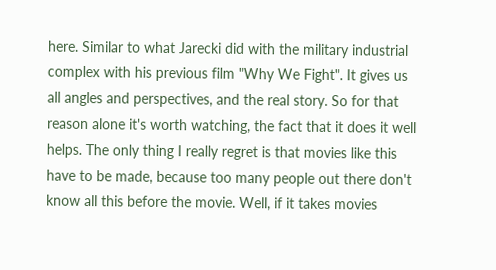here. Similar to what Jarecki did with the military industrial complex with his previous film "Why We Fight". It gives us all angles and perspectives, and the real story. So for that reason alone it's worth watching, the fact that it does it well helps. The only thing I really regret is that movies like this have to be made, because too many people out there don't know all this before the movie. Well, if it takes movies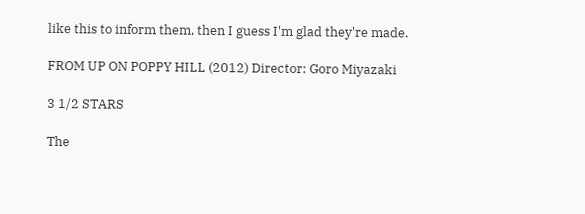like this to inform them, then I guess I'm glad they're made.

FROM UP ON POPPY HILL (2012) Director: Goro Miyazaki

3 1/2 STARS

The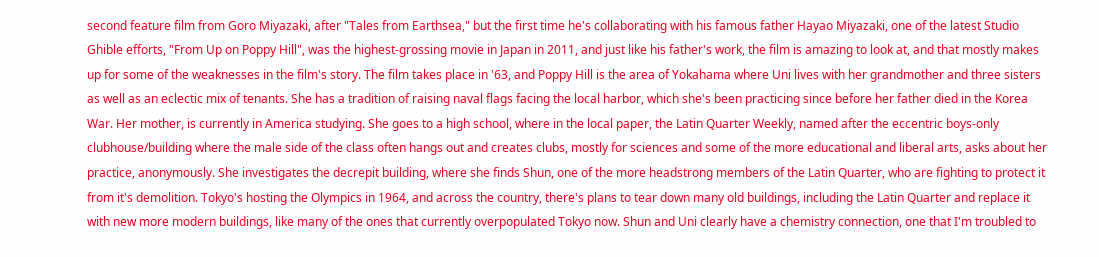second feature film from Goro Miyazaki, after "Tales from Earthsea," but the first time he's collaborating with his famous father Hayao Miyazaki, one of the latest Studio Ghible efforts, "From Up on Poppy Hill", was the highest-grossing movie in Japan in 2011, and just like his father's work, the film is amazing to look at, and that mostly makes up for some of the weaknesses in the film's story. The film takes place in '63, and Poppy Hill is the area of Yokahama where Uni lives with her grandmother and three sisters as well as an eclectic mix of tenants. She has a tradition of raising naval flags facing the local harbor, which she's been practicing since before her father died in the Korea War. Her mother, is currently in America studying. She goes to a high school, where in the local paper, the Latin Quarter Weekly, named after the eccentric boys-only clubhouse/building where the male side of the class often hangs out and creates clubs, mostly for sciences and some of the more educational and liberal arts, asks about her practice, anonymously. She investigates the decrepit building, where she finds Shun, one of the more headstrong members of the Latin Quarter, who are fighting to protect it from it's demolition. Tokyo's hosting the Olympics in 1964, and across the country, there's plans to tear down many old buildings, including the Latin Quarter and replace it with new more modern buildings, like many of the ones that currently overpopulated Tokyo now. Shun and Uni clearly have a chemistry connection, one that I'm troubled to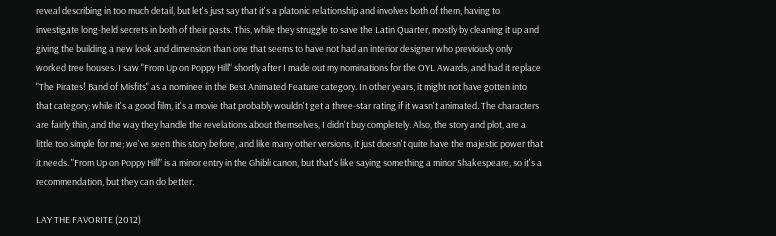reveal describing in too much detail, but let's just say that it's a platonic relationship and involves both of them, having to investigate long-held secrets in both of their pasts. This, while they struggle to save the Latin Quarter, mostly by cleaning it up and giving the building a new look and dimension than one that seems to have not had an interior designer who previously only worked tree houses. I saw "From Up on Poppy Hill" shortly after I made out my nominations for the OYL Awards, and had it replace "The Pirates! Band of Misfits" as a nominee in the Best Animated Feature category. In other years, it might not have gotten into that category; while it's a good film, it's a movie that probably wouldn't get a three-star rating if it wasn't animated. The characters are fairly thin, and the way they handle the revelations about themselves, I didn't buy completely. Also, the story and plot, are a little too simple for me; we've seen this story before, and like many other versions, it just doesn't quite have the majestic power that it needs. "From Up on Poppy Hill" is a minor entry in the Ghibli canon, but that's like saying something a minor Shakespeare, so it's a recommendation, but they can do better.

LAY THE FAVORITE (2012)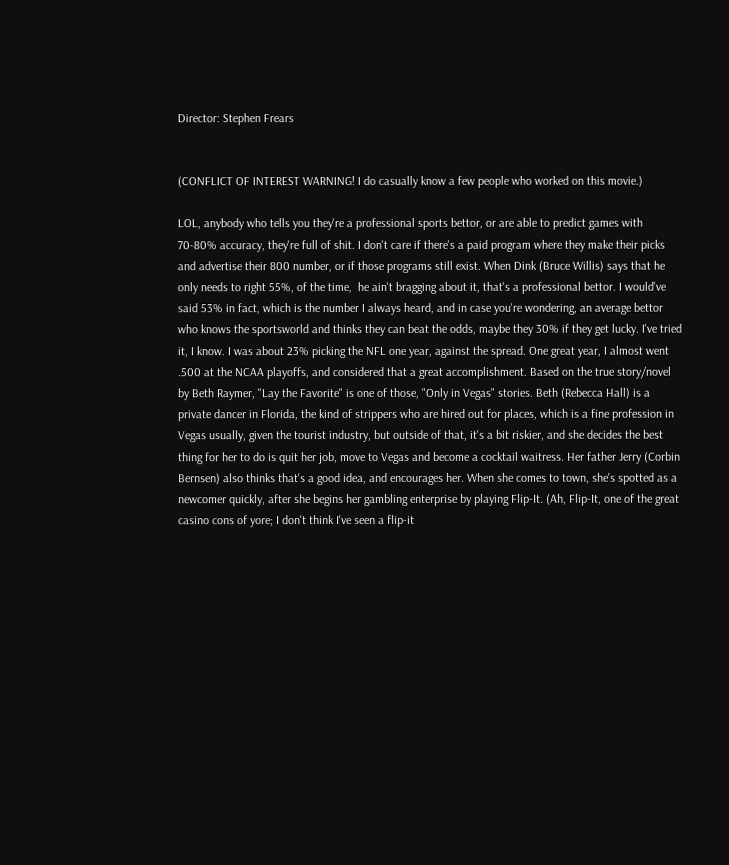Director: Stephen Frears


(CONFLICT OF INTEREST WARNING! I do casually know a few people who worked on this movie.)

LOL, anybody who tells you they're a professional sports bettor, or are able to predict games with 70-80% accuracy, they're full of shit. I don't care if there's a paid program where they make their picks and advertise their 800 number, or if those programs still exist. When Dink (Bruce Willis) says that he only needs to right 55%, of the time,  he ain't bragging about it, that's a professional bettor. I would've said 53% in fact, which is the number I always heard, and in case you're wondering, an average bettor who knows the sportsworld and thinks they can beat the odds, maybe they 30% if they get lucky. I've tried it, I know. I was about 23% picking the NFL one year, against the spread. One great year, I almost went .500 at the NCAA playoffs, and considered that a great accomplishment. Based on the true story/novel by Beth Raymer, "Lay the Favorite" is one of those, "Only in Vegas" stories. Beth (Rebecca Hall) is a private dancer in Florida, the kind of strippers who are hired out for places, which is a fine profession in Vegas usually, given the tourist industry, but outside of that, it's a bit riskier, and she decides the best thing for her to do is quit her job, move to Vegas and become a cocktail waitress. Her father Jerry (Corbin Bernsen) also thinks that's a good idea, and encourages her. When she comes to town, she's spotted as a newcomer quickly, after she begins her gambling enterprise by playing Flip-It. (Ah, Flip-It, one of the great casino cons of yore; I don't think I've seen a flip-it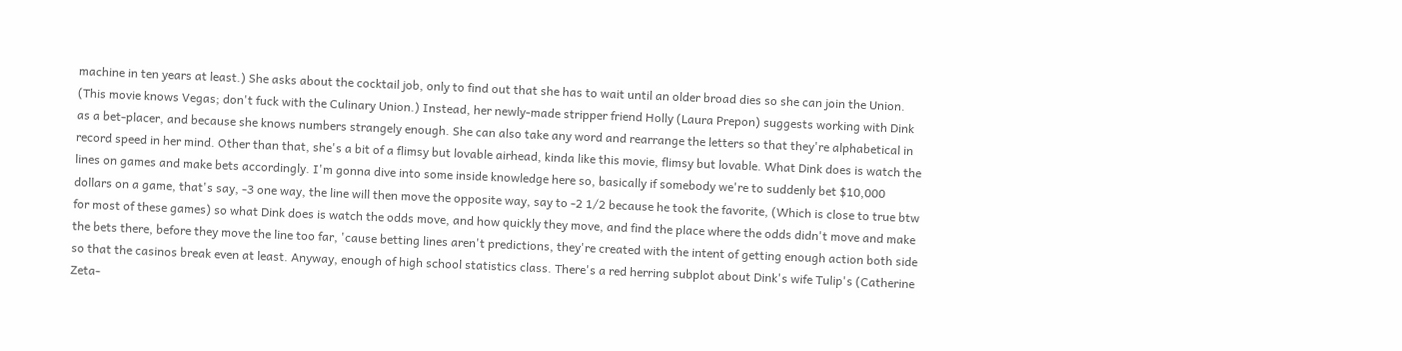machine in ten years at least.) She asks about the cocktail job, only to find out that she has to wait until an older broad dies so she can join the Union. (This movie knows Vegas; don't fuck with the Culinary Union.) Instead, her newly-made stripper friend Holly (Laura Prepon) suggests working with Dink as a bet-placer, and because she knows numbers strangely enough. She can also take any word and rearrange the letters so that they're alphabetical in record speed in her mind. Other than that, she's a bit of a flimsy but lovable airhead, kinda like this movie, flimsy but lovable. What Dink does is watch the lines on games and make bets accordingly. I'm gonna dive into some inside knowledge here so, basically if somebody we're to suddenly bet $10,000 dollars on a game, that's say, -3 one way, the line will then move the opposite way, say to -2 1/2 because he took the favorite, (Which is close to true btw for most of these games) so what Dink does is watch the odds move, and how quickly they move, and find the place where the odds didn't move and make the bets there, before they move the line too far, 'cause betting lines aren't predictions, they're created with the intent of getting enough action both side so that the casinos break even at least. Anyway, enough of high school statistics class. There's a red herring subplot about Dink's wife Tulip's (Catherine Zeta-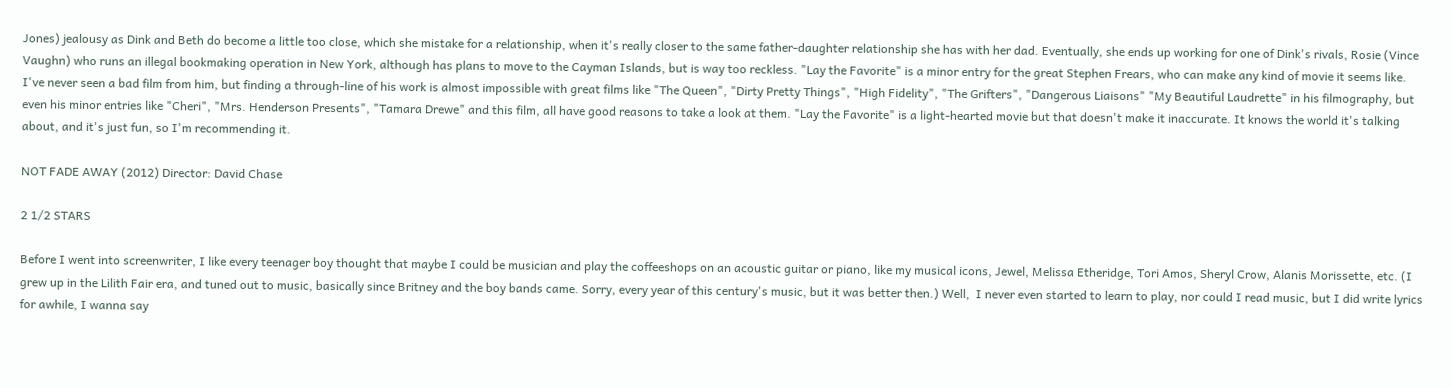Jones) jealousy as Dink and Beth do become a little too close, which she mistake for a relationship, when it's really closer to the same father-daughter relationship she has with her dad. Eventually, she ends up working for one of Dink's rivals, Rosie (Vince Vaughn) who runs an illegal bookmaking operation in New York, although has plans to move to the Cayman Islands, but is way too reckless. "Lay the Favorite" is a minor entry for the great Stephen Frears, who can make any kind of movie it seems like. I've never seen a bad film from him, but finding a through-line of his work is almost impossible with great films like "The Queen", "Dirty Pretty Things", "High Fidelity", "The Grifters", "Dangerous Liaisons" "My Beautiful Laudrette" in his filmography, but even his minor entries like "Cheri", "Mrs. Henderson Presents", "Tamara Drewe" and this film, all have good reasons to take a look at them. "Lay the Favorite" is a light-hearted movie but that doesn't make it inaccurate. It knows the world it's talking about, and it's just fun, so I'm recommending it.

NOT FADE AWAY (2012) Director: David Chase

2 1/2 STARS

Before I went into screenwriter, I like every teenager boy thought that maybe I could be musician and play the coffeeshops on an acoustic guitar or piano, like my musical icons, Jewel, Melissa Etheridge, Tori Amos, Sheryl Crow, Alanis Morissette, etc. (I grew up in the Lilith Fair era, and tuned out to music, basically since Britney and the boy bands came. Sorry, every year of this century's music, but it was better then.) Well,  I never even started to learn to play, nor could I read music, but I did write lyrics for awhile, I wanna say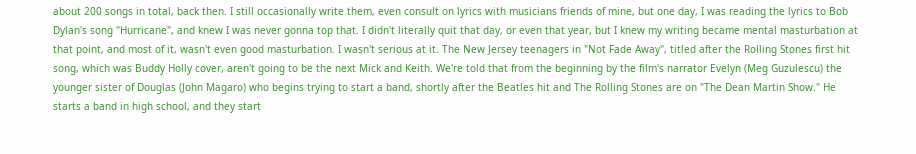about 200 songs in total, back then. I still occasionally write them, even consult on lyrics with musicians friends of mine, but one day, I was reading the lyrics to Bob Dylan's song "Hurricane", and knew I was never gonna top that. I didn't literally quit that day, or even that year, but I knew my writing became mental masturbation at that point, and most of it, wasn't even good masturbation. I wasn't serious at it. The New Jersey teenagers in "Not Fade Away", titled after the Rolling Stones first hit song, which was Buddy Holly cover, aren't going to be the next Mick and Keith. We're told that from the beginning by the film's narrator Evelyn (Meg Guzulescu) the younger sister of Douglas (John Magaro) who begins trying to start a band, shortly after the Beatles hit and The Rolling Stones are on "The Dean Martin Show." He starts a band in high school, and they start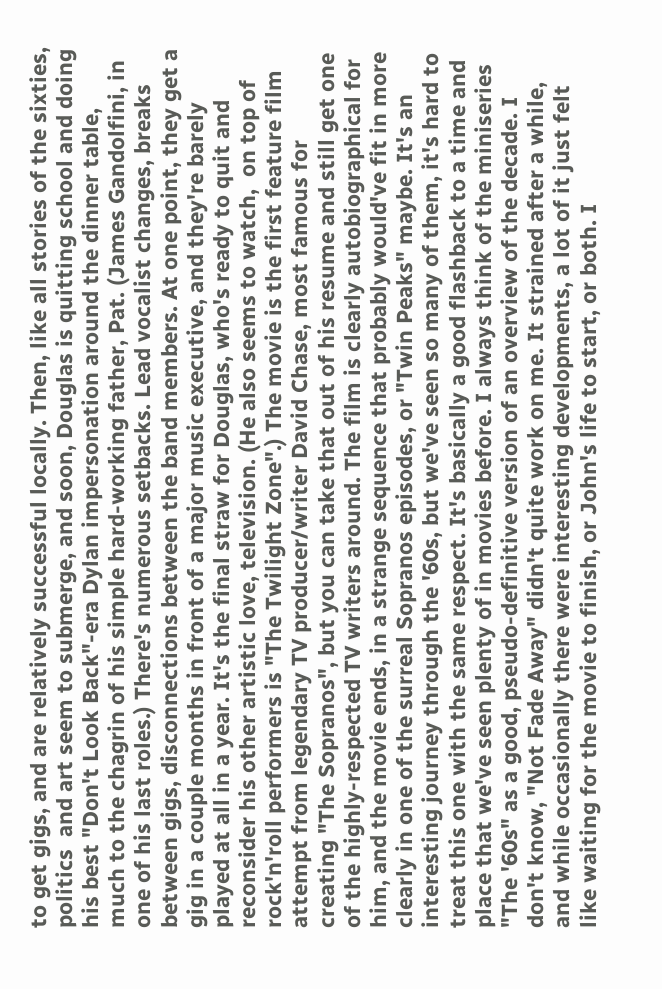to get gigs, and are relatively successful locally. Then, like all stories of the sixties, politics  and art seem to submerge, and soon, Douglas is quitting school and doing his best "Don't Look Back"-era Dylan impersonation around the dinner table, much to the chagrin of his simple hard-working father, Pat. (James Gandolfini, in one of his last roles.) There's numerous setbacks. Lead vocalist changes, breaks between gigs, disconnections between the band members. At one point, they get a gig in a couple months in front of a major music executive, and they're barely played at all in a year. It's the final straw for Douglas, who's ready to quit and reconsider his other artistic love, television. (He also seems to watch,  on top of rock'n'roll performers is "The Twilight Zone".) The movie is the first feature film attempt from legendary TV producer/writer David Chase, most famous for creating "The Sopranos", but you can take that out of his resume and still get one of the highly-respected TV writers around. The film is clearly autobiographical for him, and the movie ends, in a strange sequence that probably would've fit in more clearly in one of the surreal Sopranos episodes, or "Twin Peaks" maybe. It's an interesting journey through the '60s, but we've seen so many of them, it's hard to treat this one with the same respect. It's basically a good flashback to a time and place that we've seen plenty of in movies before. I always think of the miniseries "The '60s" as a good, pseudo-definitive version of an overview of the decade. I don't know, "Not Fade Away" didn't quite work on me. It strained after a while, and while occasionally there were interesting developments, a lot of it just felt like waiting for the movie to finish, or John's life to start, or both. I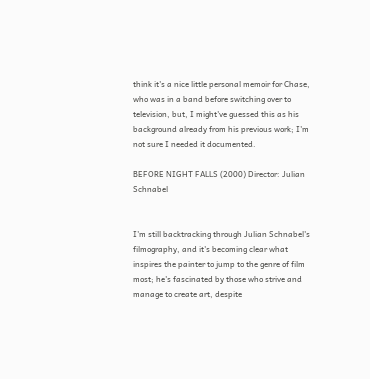think it's a nice little personal memoir for Chase, who was in a band before switching over to television, but, I might've guessed this as his background already from his previous work; I'm not sure I needed it documented.

BEFORE NIGHT FALLS (2000) Director: Julian Schnabel


I'm still backtracking through Julian Schnabel's filmography, and it's becoming clear what inspires the painter to jump to the genre of film most; he's fascinated by those who strive and manage to create art, despite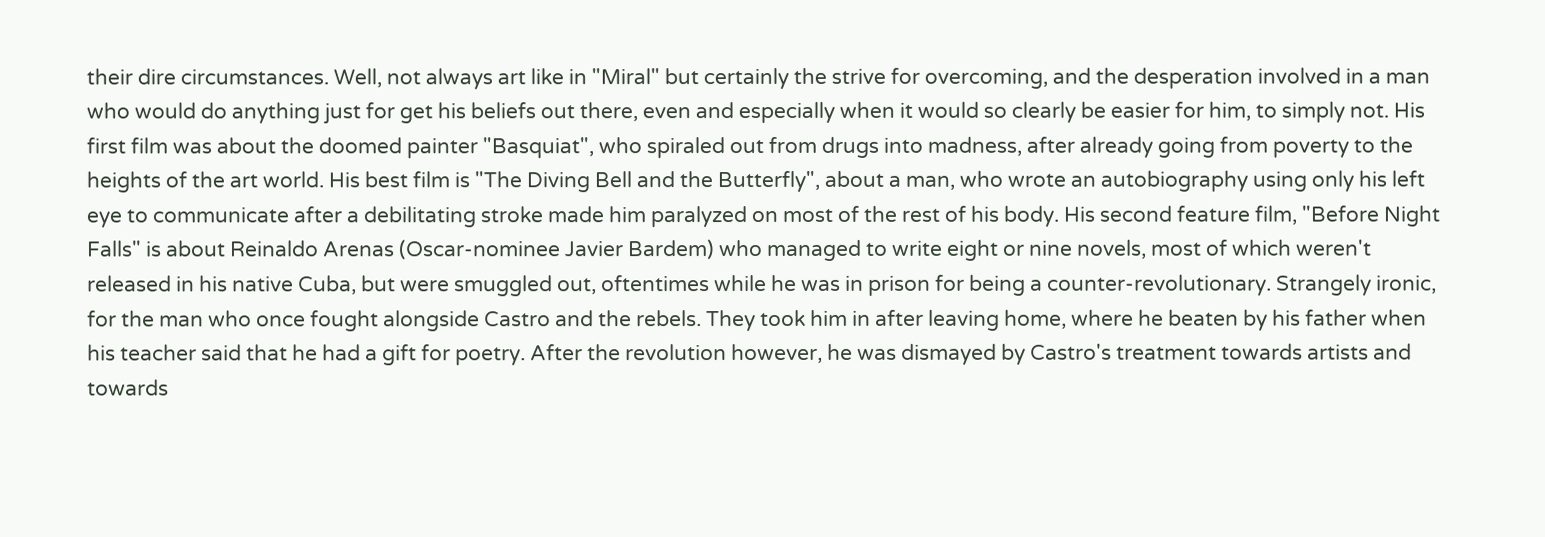their dire circumstances. Well, not always art like in "Miral" but certainly the strive for overcoming, and the desperation involved in a man who would do anything just for get his beliefs out there, even and especially when it would so clearly be easier for him, to simply not. His first film was about the doomed painter "Basquiat", who spiraled out from drugs into madness, after already going from poverty to the heights of the art world. His best film is "The Diving Bell and the Butterfly", about a man, who wrote an autobiography using only his left eye to communicate after a debilitating stroke made him paralyzed on most of the rest of his body. His second feature film, "Before Night Falls" is about Reinaldo Arenas (Oscar-nominee Javier Bardem) who managed to write eight or nine novels, most of which weren't released in his native Cuba, but were smuggled out, oftentimes while he was in prison for being a counter-revolutionary. Strangely ironic, for the man who once fought alongside Castro and the rebels. They took him in after leaving home, where he beaten by his father when his teacher said that he had a gift for poetry. After the revolution however, he was dismayed by Castro's treatment towards artists and towards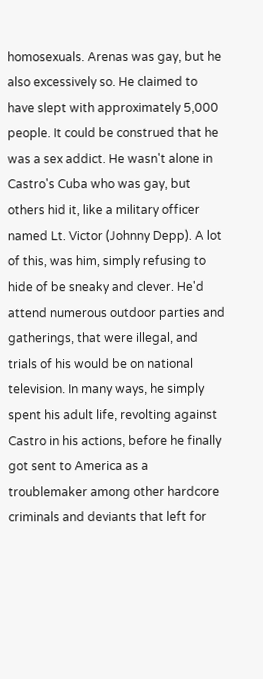homosexuals. Arenas was gay, but he also excessively so. He claimed to have slept with approximately 5,000 people. It could be construed that he was a sex addict. He wasn't alone in Castro's Cuba who was gay, but others hid it, like a military officer named Lt. Victor (Johnny Depp). A lot of this, was him, simply refusing to hide of be sneaky and clever. He'd attend numerous outdoor parties and gatherings, that were illegal, and trials of his would be on national television. In many ways, he simply spent his adult life, revolting against Castro in his actions, before he finally got sent to America as a troublemaker among other hardcore criminals and deviants that left for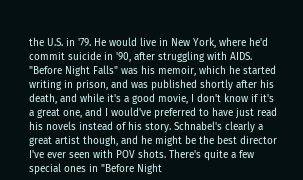the U.S. in '79. He would live in New York, where he'd commit suicide in '90, after struggling with AIDS. "Before Night Falls" was his memoir, which he started writing in prison, and was published shortly after his death, and while it's a good movie, I don't know if it's a great one, and I would've preferred to have just read his novels instead of his story. Schnabel's clearly a great artist though, and he might be the best director I've ever seen with POV shots. There's quite a few special ones in "Before Night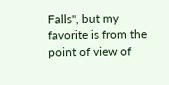Falls", but my favorite is from the point of view of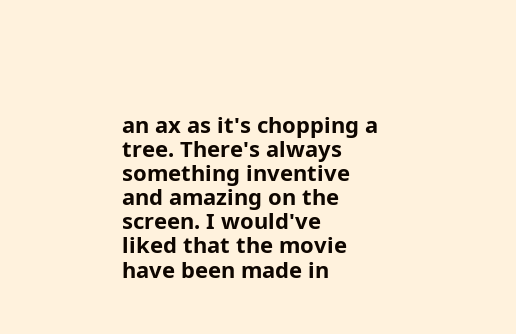an ax as it's chopping a tree. There's always something inventive and amazing on the screen. I would've liked that the movie have been made in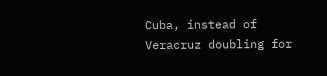Cuba, instead of Veracruz doubling for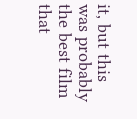it, but this was probably the best film that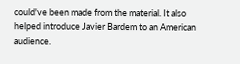could've been made from the material. It also helped introduce Javier Bardem to an American audience.